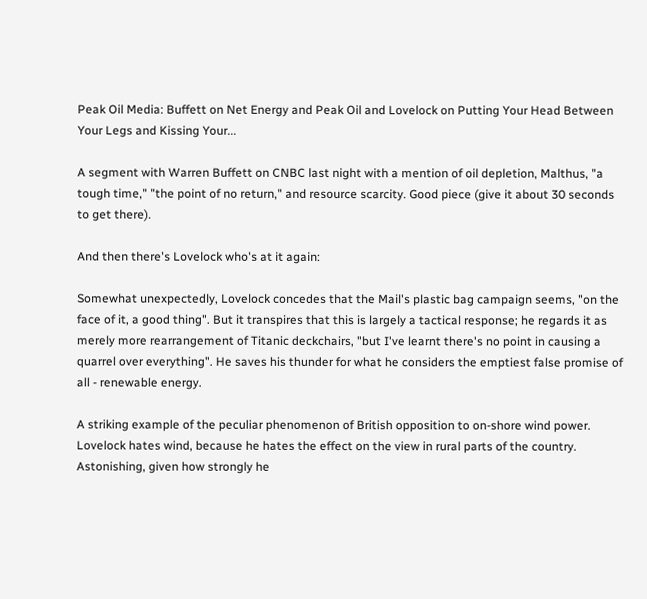Peak Oil Media: Buffett on Net Energy and Peak Oil and Lovelock on Putting Your Head Between Your Legs and Kissing Your...

A segment with Warren Buffett on CNBC last night with a mention of oil depletion, Malthus, "a tough time," "the point of no return," and resource scarcity. Good piece (give it about 30 seconds to get there).

And then there's Lovelock who's at it again:

Somewhat unexpectedly, Lovelock concedes that the Mail's plastic bag campaign seems, "on the face of it, a good thing". But it transpires that this is largely a tactical response; he regards it as merely more rearrangement of Titanic deckchairs, "but I've learnt there's no point in causing a quarrel over everything". He saves his thunder for what he considers the emptiest false promise of all - renewable energy.

A striking example of the peculiar phenomenon of British opposition to on-shore wind power. Lovelock hates wind, because he hates the effect on the view in rural parts of the country. Astonishing, given how strongly he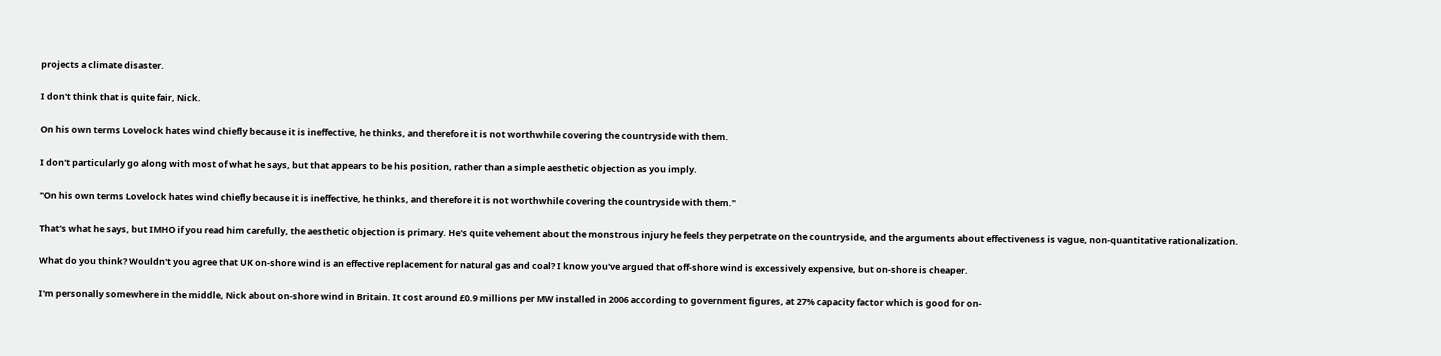projects a climate disaster.

I don't think that is quite fair, Nick.

On his own terms Lovelock hates wind chiefly because it is ineffective, he thinks, and therefore it is not worthwhile covering the countryside with them.

I don't particularly go along with most of what he says, but that appears to be his position, rather than a simple aesthetic objection as you imply.

"On his own terms Lovelock hates wind chiefly because it is ineffective, he thinks, and therefore it is not worthwhile covering the countryside with them."

That's what he says, but IMHO if you read him carefully, the aesthetic objection is primary. He's quite vehement about the monstrous injury he feels they perpetrate on the countryside, and the arguments about effectiveness is vague, non-quantitative rationalization.

What do you think? Wouldn't you agree that UK on-shore wind is an effective replacement for natural gas and coal? I know you've argued that off-shore wind is excessively expensive, but on-shore is cheaper.

I'm personally somewhere in the middle, Nick about on-shore wind in Britain. It cost around £0.9 millions per MW installed in 2006 according to government figures, at 27% capacity factor which is good for on-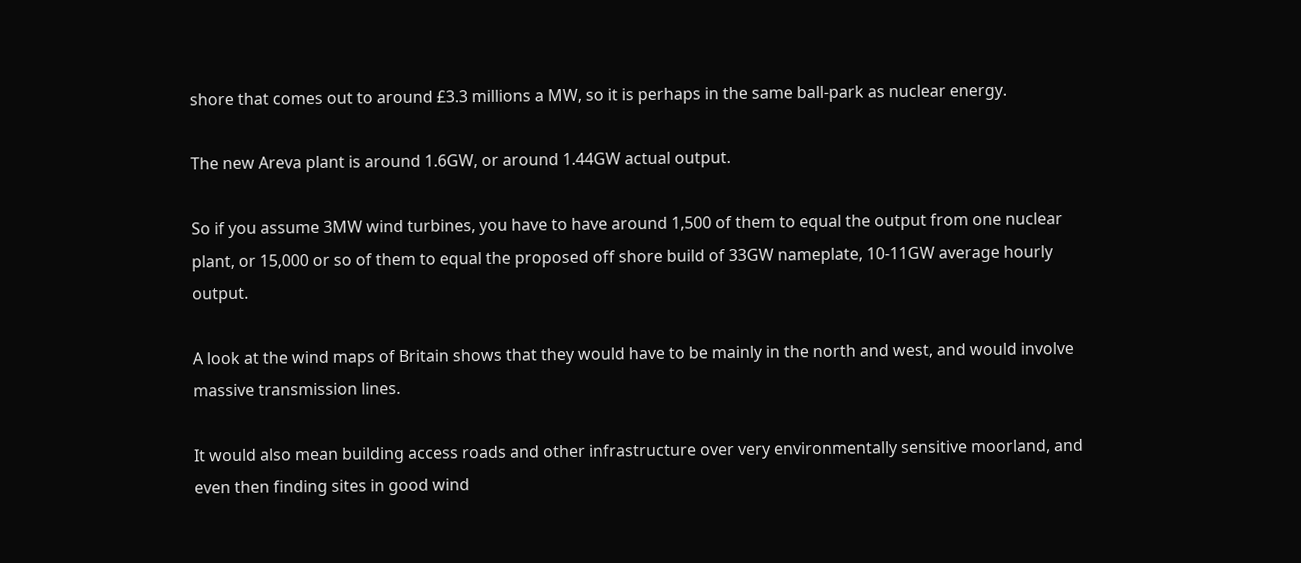shore that comes out to around £3.3 millions a MW, so it is perhaps in the same ball-park as nuclear energy.

The new Areva plant is around 1.6GW, or around 1.44GW actual output.

So if you assume 3MW wind turbines, you have to have around 1,500 of them to equal the output from one nuclear plant, or 15,000 or so of them to equal the proposed off shore build of 33GW nameplate, 10-11GW average hourly output.

A look at the wind maps of Britain shows that they would have to be mainly in the north and west, and would involve massive transmission lines.

It would also mean building access roads and other infrastructure over very environmentally sensitive moorland, and even then finding sites in good wind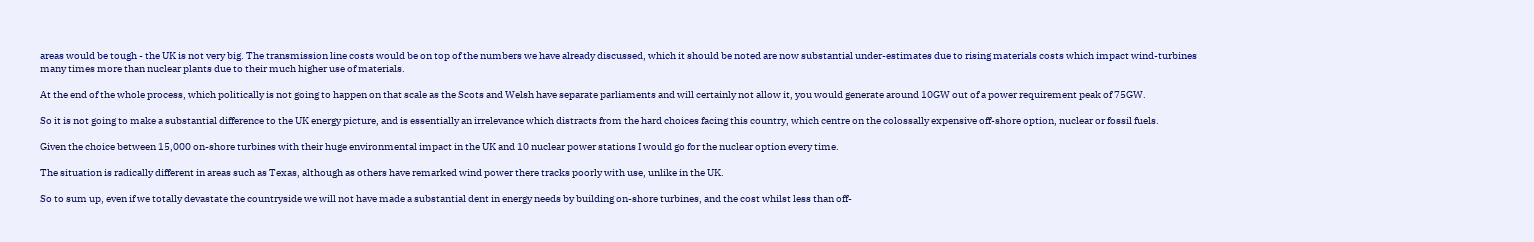areas would be tough - the UK is not very big. The transmission line costs would be on top of the numbers we have already discussed, which it should be noted are now substantial under-estimates due to rising materials costs which impact wind-turbines many times more than nuclear plants due to their much higher use of materials.

At the end of the whole process, which politically is not going to happen on that scale as the Scots and Welsh have separate parliaments and will certainly not allow it, you would generate around 10GW out of a power requirement peak of 75GW.

So it is not going to make a substantial difference to the UK energy picture, and is essentially an irrelevance which distracts from the hard choices facing this country, which centre on the colossally expensive off-shore option, nuclear or fossil fuels.

Given the choice between 15,000 on-shore turbines with their huge environmental impact in the UK and 10 nuclear power stations I would go for the nuclear option every time.

The situation is radically different in areas such as Texas, although as others have remarked wind power there tracks poorly with use, unlike in the UK.

So to sum up, even if we totally devastate the countryside we will not have made a substantial dent in energy needs by building on-shore turbines, and the cost whilst less than off-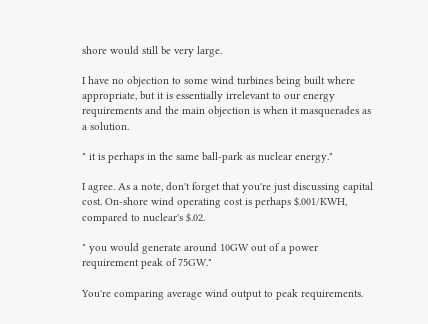shore would still be very large.

I have no objection to some wind turbines being built where appropriate, but it is essentially irrelevant to our energy requirements and the main objection is when it masquerades as a solution.

" it is perhaps in the same ball-park as nuclear energy."

I agree. As a note, don't forget that you're just discussing capital cost. On-shore wind operating cost is perhaps $.001/KWH, compared to nuclear's $.02.

" you would generate around 10GW out of a power requirement peak of 75GW."

You're comparing average wind output to peak requirements.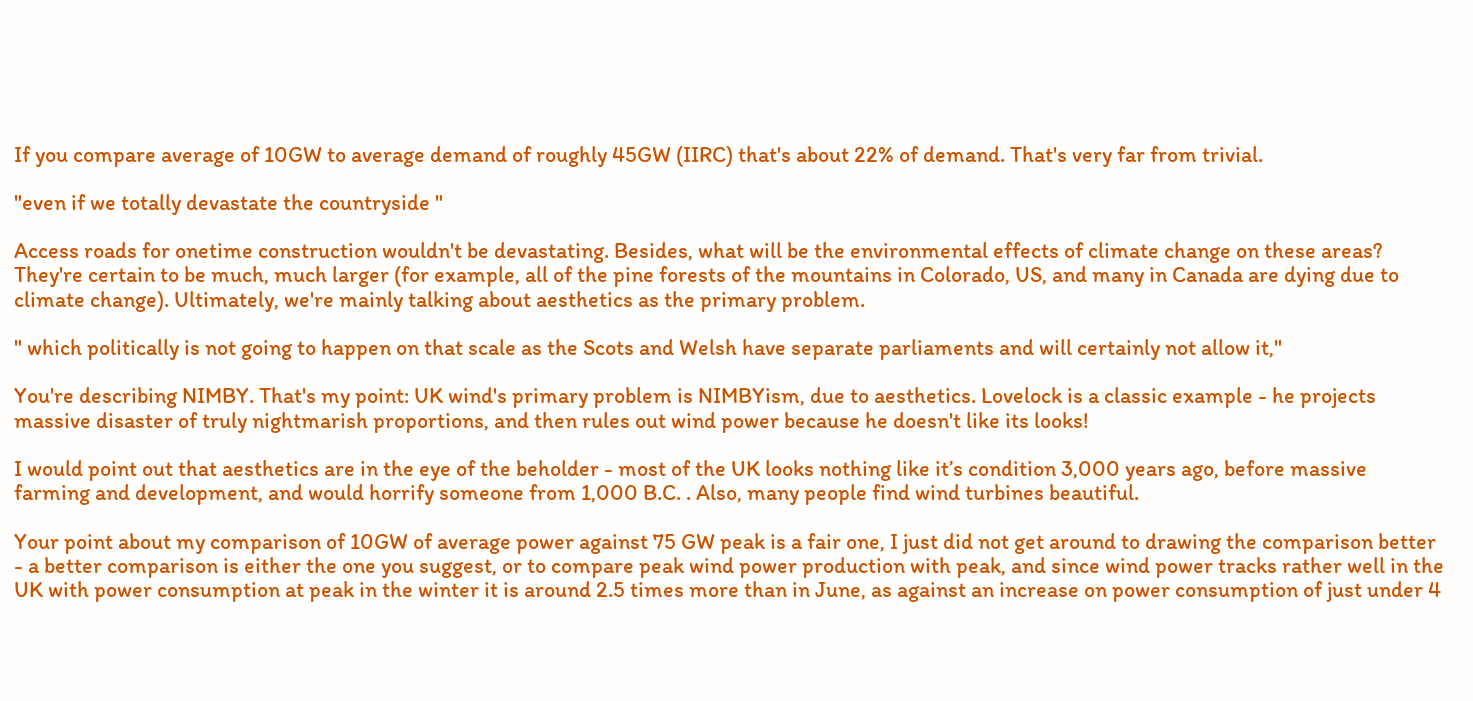If you compare average of 10GW to average demand of roughly 45GW (IIRC) that's about 22% of demand. That's very far from trivial.

"even if we totally devastate the countryside "

Access roads for onetime construction wouldn't be devastating. Besides, what will be the environmental effects of climate change on these areas? They're certain to be much, much larger (for example, all of the pine forests of the mountains in Colorado, US, and many in Canada are dying due to climate change). Ultimately, we're mainly talking about aesthetics as the primary problem.

" which politically is not going to happen on that scale as the Scots and Welsh have separate parliaments and will certainly not allow it,"

You're describing NIMBY. That's my point: UK wind's primary problem is NIMBYism, due to aesthetics. Lovelock is a classic example - he projects massive disaster of truly nightmarish proportions, and then rules out wind power because he doesn't like its looks!

I would point out that aesthetics are in the eye of the beholder - most of the UK looks nothing like it’s condition 3,000 years ago, before massive farming and development, and would horrify someone from 1,000 B.C. . Also, many people find wind turbines beautiful.

Your point about my comparison of 10GW of average power against 75 GW peak is a fair one, I just did not get around to drawing the comparison better - a better comparison is either the one you suggest, or to compare peak wind power production with peak, and since wind power tracks rather well in the UK with power consumption at peak in the winter it is around 2.5 times more than in June, as against an increase on power consumption of just under 4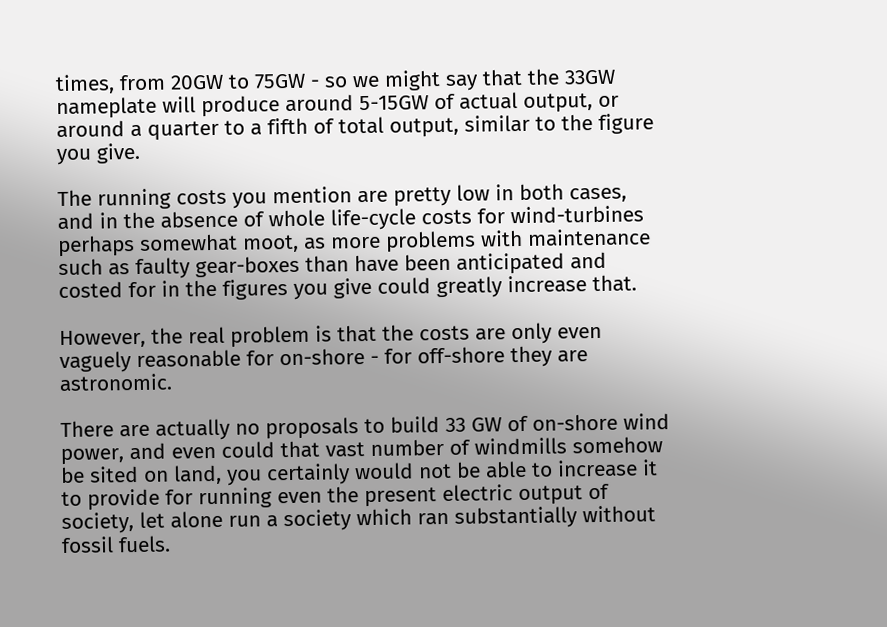times, from 20GW to 75GW - so we might say that the 33GW nameplate will produce around 5-15GW of actual output, or around a quarter to a fifth of total output, similar to the figure you give.

The running costs you mention are pretty low in both cases, and in the absence of whole life-cycle costs for wind-turbines perhaps somewhat moot, as more problems with maintenance such as faulty gear-boxes than have been anticipated and costed for in the figures you give could greatly increase that.

However, the real problem is that the costs are only even vaguely reasonable for on-shore - for off-shore they are astronomic.

There are actually no proposals to build 33 GW of on-shore wind power, and even could that vast number of windmills somehow be sited on land, you certainly would not be able to increase it to provide for running even the present electric output of society, let alone run a society which ran substantially without fossil fuels.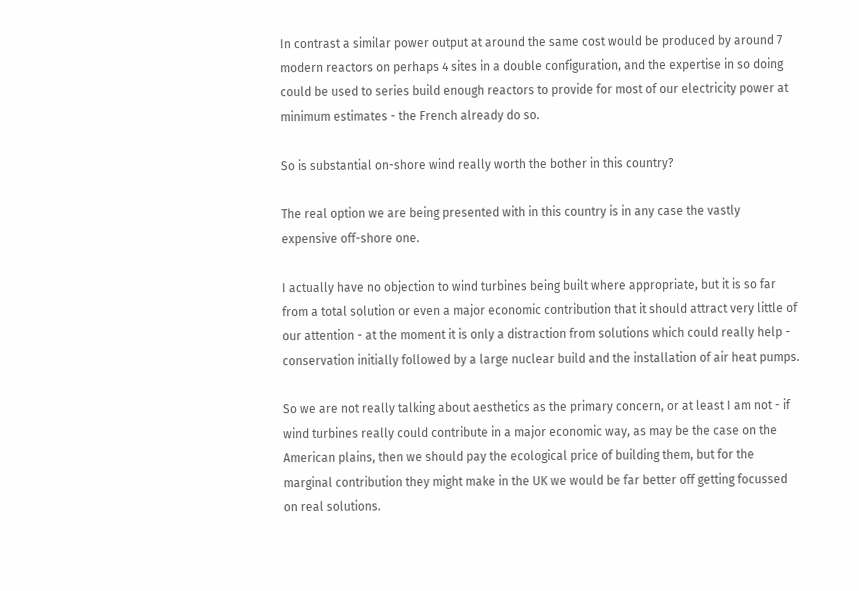In contrast a similar power output at around the same cost would be produced by around 7 modern reactors on perhaps 4 sites in a double configuration, and the expertise in so doing could be used to series build enough reactors to provide for most of our electricity power at minimum estimates - the French already do so.

So is substantial on-shore wind really worth the bother in this country?

The real option we are being presented with in this country is in any case the vastly expensive off-shore one.

I actually have no objection to wind turbines being built where appropriate, but it is so far from a total solution or even a major economic contribution that it should attract very little of our attention - at the moment it is only a distraction from solutions which could really help - conservation initially followed by a large nuclear build and the installation of air heat pumps.

So we are not really talking about aesthetics as the primary concern, or at least I am not - if wind turbines really could contribute in a major economic way, as may be the case on the American plains, then we should pay the ecological price of building them, but for the marginal contribution they might make in the UK we would be far better off getting focussed on real solutions.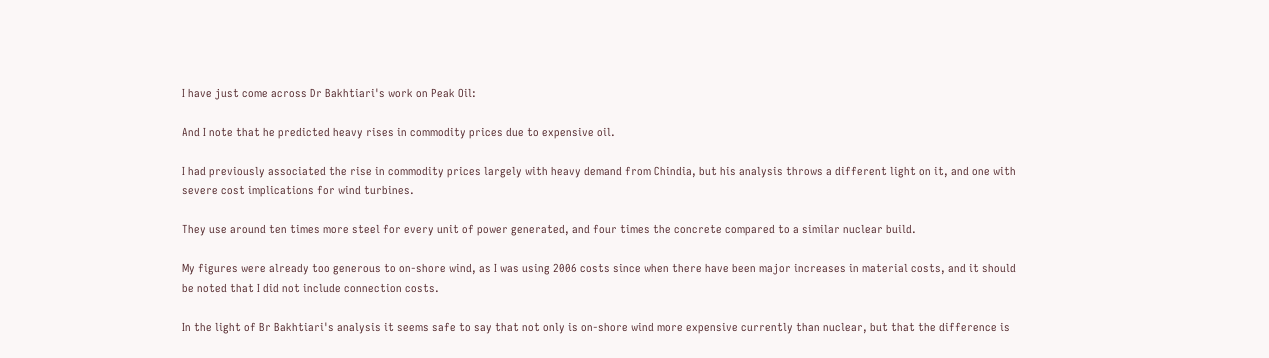I have just come across Dr Bakhtiari's work on Peak Oil:

And I note that he predicted heavy rises in commodity prices due to expensive oil.

I had previously associated the rise in commodity prices largely with heavy demand from Chindia, but his analysis throws a different light on it, and one with severe cost implications for wind turbines.

They use around ten times more steel for every unit of power generated, and four times the concrete compared to a similar nuclear build.

My figures were already too generous to on-shore wind, as I was using 2006 costs since when there have been major increases in material costs, and it should be noted that I did not include connection costs.

In the light of Br Bakhtiari's analysis it seems safe to say that not only is on-shore wind more expensive currently than nuclear, but that the difference is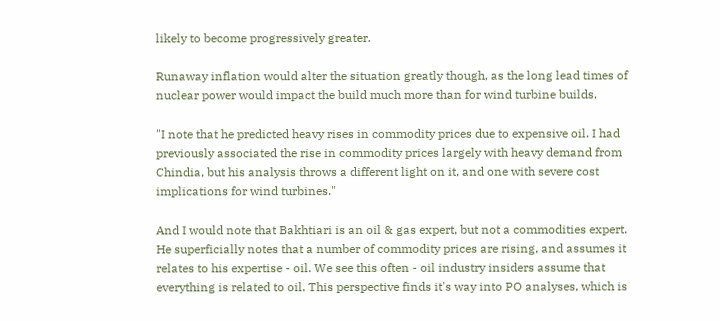likely to become progressively greater.

Runaway inflation would alter the situation greatly though, as the long lead times of nuclear power would impact the build much more than for wind turbine builds.

"I note that he predicted heavy rises in commodity prices due to expensive oil. I had previously associated the rise in commodity prices largely with heavy demand from Chindia, but his analysis throws a different light on it, and one with severe cost implications for wind turbines."

And I would note that Bakhtiari is an oil & gas expert, but not a commodities expert. He superficially notes that a number of commodity prices are rising, and assumes it relates to his expertise - oil. We see this often - oil industry insiders assume that everything is related to oil. This perspective finds it's way into PO analyses, which is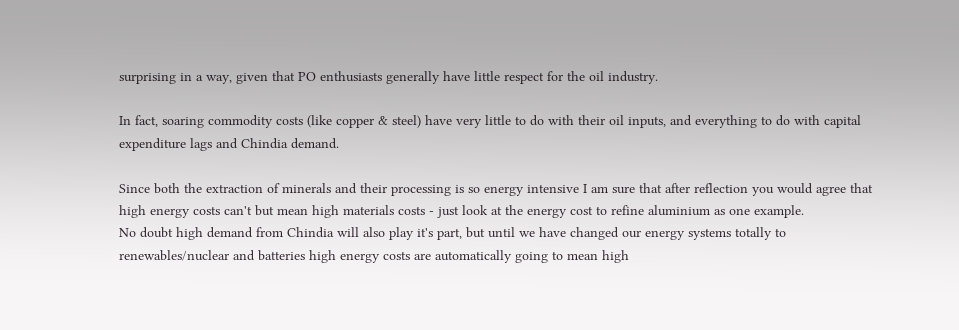surprising in a way, given that PO enthusiasts generally have little respect for the oil industry.

In fact, soaring commodity costs (like copper & steel) have very little to do with their oil inputs, and everything to do with capital expenditure lags and Chindia demand.

Since both the extraction of minerals and their processing is so energy intensive I am sure that after reflection you would agree that high energy costs can't but mean high materials costs - just look at the energy cost to refine aluminium as one example.
No doubt high demand from Chindia will also play it's part, but until we have changed our energy systems totally to renewables/nuclear and batteries high energy costs are automatically going to mean high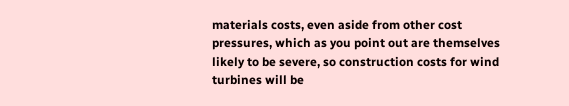materials costs, even aside from other cost pressures, which as you point out are themselves likely to be severe, so construction costs for wind turbines will be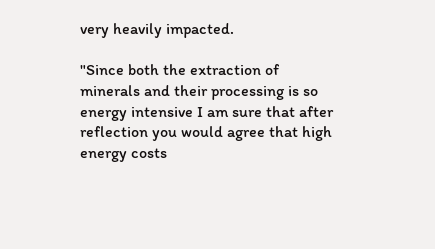very heavily impacted.

"Since both the extraction of minerals and their processing is so energy intensive I am sure that after reflection you would agree that high energy costs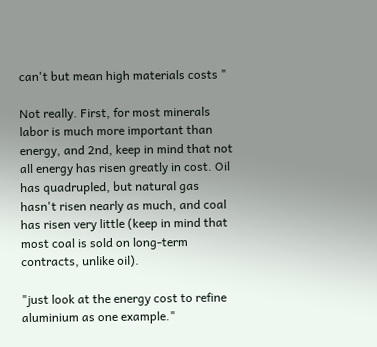can't but mean high materials costs "

Not really. First, for most minerals labor is much more important than energy, and 2nd, keep in mind that not all energy has risen greatly in cost. Oil has quadrupled, but natural gas hasn't risen nearly as much, and coal has risen very little (keep in mind that most coal is sold on long-term contracts, unlike oil).

"just look at the energy cost to refine aluminium as one example."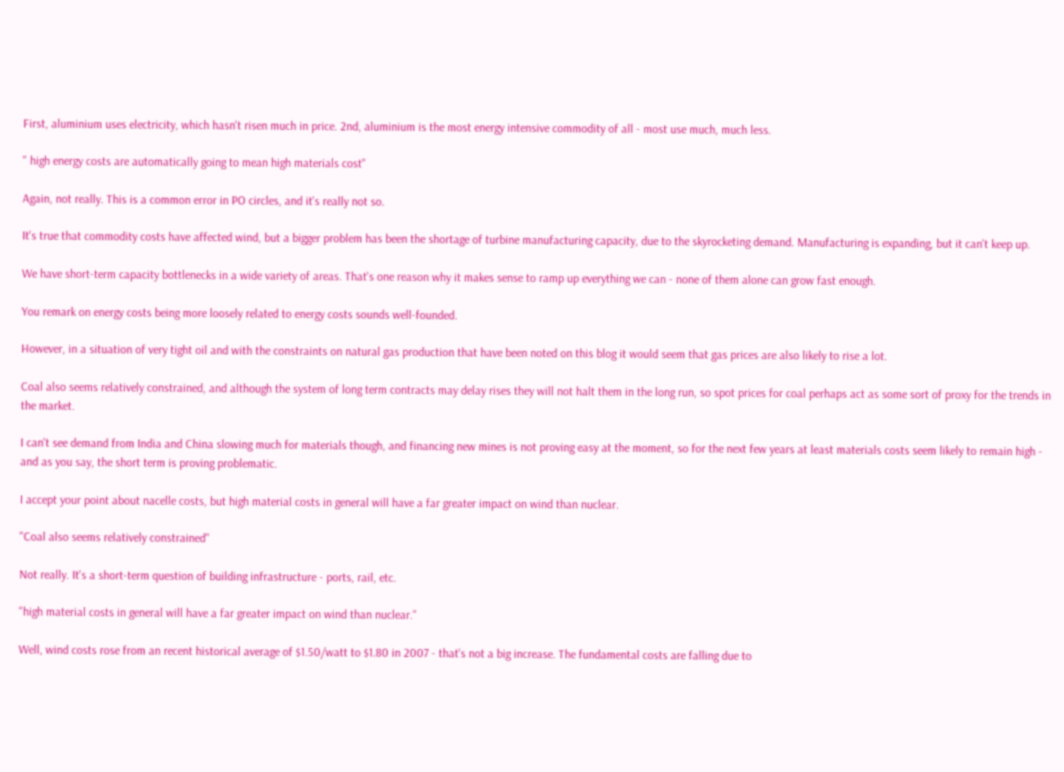First, aluminium uses electricity, which hasn't risen much in price. 2nd, aluminium is the most energy intensive commodity of all - most use much, much less.

" high energy costs are automatically going to mean high materials cost"

Again, not really. This is a common error in PO circles, and it's really not so.

It's true that commodity costs have affected wind, but a bigger problem has been the shortage of turbine manufacturing capacity, due to the skyrocketing demand. Manufacturing is expanding, but it can't keep up.

We have short-term capacity bottlenecks in a wide variety of areas. That's one reason why it makes sense to ramp up everything we can - none of them alone can grow fast enough.

You remark on energy costs being more loosely related to energy costs sounds well-founded.

However, in a situation of very tight oil and with the constraints on natural gas production that have been noted on this blog it would seem that gas prices are also likely to rise a lot.

Coal also seems relatively constrained, and although the system of long term contracts may delay rises they will not halt them in the long run, so spot prices for coal perhaps act as some sort of proxy for the trends in the market.

I can't see demand from India and China slowing much for materials though, and financing new mines is not proving easy at the moment, so for the next few years at least materials costs seem likely to remain high - and as you say, the short term is proving problematic.

I accept your point about nacelle costs, but high material costs in general will have a far greater impact on wind than nuclear.

"Coal also seems relatively constrained"

Not really. It's a short-term question of building infrastructure - ports, rail, etc.

"high material costs in general will have a far greater impact on wind than nuclear."

Well, wind costs rose from an recent historical average of $1.50/watt to $1.80 in 2007 - that's not a big increase. The fundamental costs are falling due to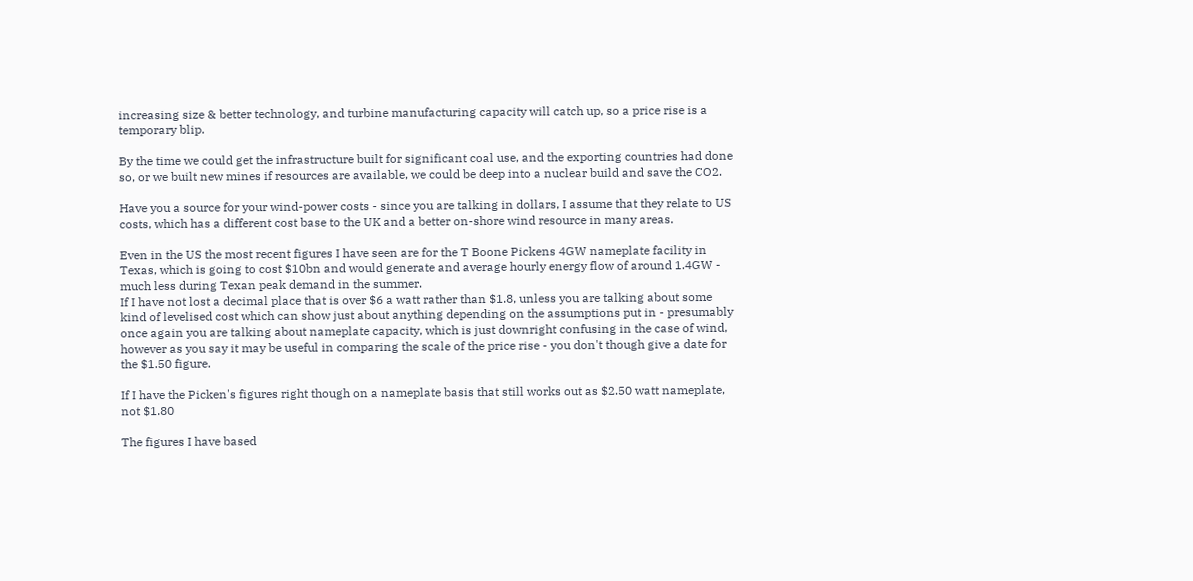increasing size & better technology, and turbine manufacturing capacity will catch up, so a price rise is a temporary blip.

By the time we could get the infrastructure built for significant coal use, and the exporting countries had done so, or we built new mines if resources are available, we could be deep into a nuclear build and save the CO2.

Have you a source for your wind-power costs - since you are talking in dollars, I assume that they relate to US costs, which has a different cost base to the UK and a better on-shore wind resource in many areas.

Even in the US the most recent figures I have seen are for the T Boone Pickens 4GW nameplate facility in Texas, which is going to cost $10bn and would generate and average hourly energy flow of around 1.4GW - much less during Texan peak demand in the summer.
If I have not lost a decimal place that is over $6 a watt rather than $1.8, unless you are talking about some kind of levelised cost which can show just about anything depending on the assumptions put in - presumably once again you are talking about nameplate capacity, which is just downright confusing in the case of wind, however as you say it may be useful in comparing the scale of the price rise - you don't though give a date for the $1.50 figure.

If I have the Picken's figures right though on a nameplate basis that still works out as $2.50 watt nameplate, not $1.80

The figures I have based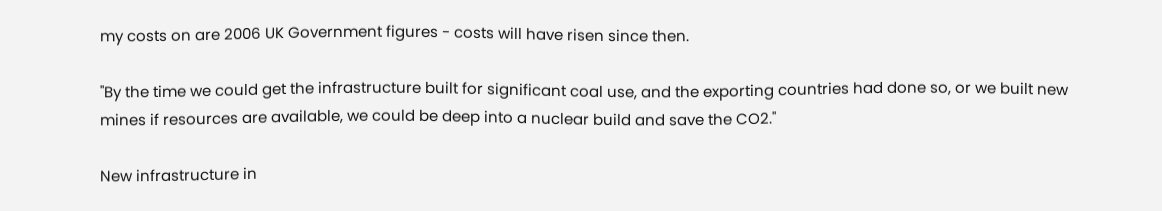my costs on are 2006 UK Government figures - costs will have risen since then.

"By the time we could get the infrastructure built for significant coal use, and the exporting countries had done so, or we built new mines if resources are available, we could be deep into a nuclear build and save the CO2."

New infrastructure in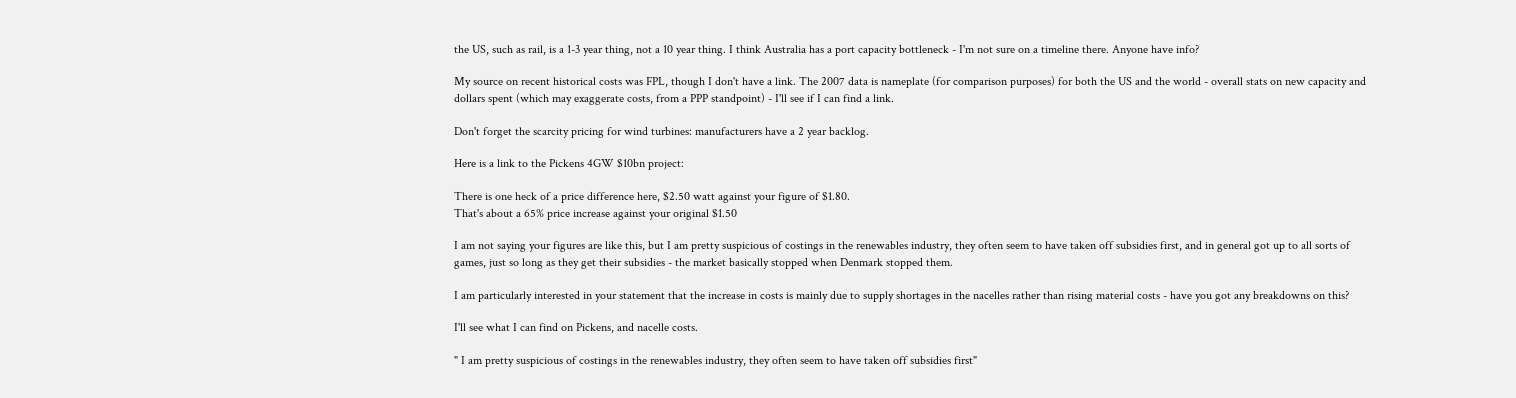the US, such as rail, is a 1-3 year thing, not a 10 year thing. I think Australia has a port capacity bottleneck - I'm not sure on a timeline there. Anyone have info?

My source on recent historical costs was FPL, though I don't have a link. The 2007 data is nameplate (for comparison purposes) for both the US and the world - overall stats on new capacity and dollars spent (which may exaggerate costs, from a PPP standpoint) - I'll see if I can find a link.

Don't forget the scarcity pricing for wind turbines: manufacturers have a 2 year backlog.

Here is a link to the Pickens 4GW $10bn project:

There is one heck of a price difference here, $2.50 watt against your figure of $1.80.
That's about a 65% price increase against your original $1.50

I am not saying your figures are like this, but I am pretty suspicious of costings in the renewables industry, they often seem to have taken off subsidies first, and in general got up to all sorts of games, just so long as they get their subsidies - the market basically stopped when Denmark stopped them.

I am particularly interested in your statement that the increase in costs is mainly due to supply shortages in the nacelles rather than rising material costs - have you got any breakdowns on this?

I'll see what I can find on Pickens, and nacelle costs.

" I am pretty suspicious of costings in the renewables industry, they often seem to have taken off subsidies first"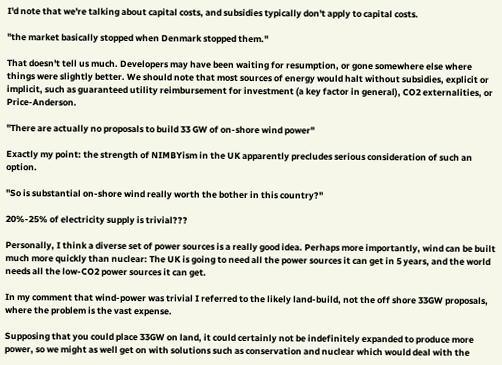I'd note that we're talking about capital costs, and subsidies typically don't apply to capital costs.

"the market basically stopped when Denmark stopped them."

That doesn't tell us much. Developers may have been waiting for resumption, or gone somewhere else where things were slightly better. We should note that most sources of energy would halt without subsidies, explicit or implicit, such as guaranteed utility reimbursement for investment (a key factor in general), CO2 externalities, or Price-Anderson.

"There are actually no proposals to build 33 GW of on-shore wind power"

Exactly my point: the strength of NIMBYism in the UK apparently precludes serious consideration of such an option.

"So is substantial on-shore wind really worth the bother in this country?"

20%-25% of electricity supply is trivial???

Personally, I think a diverse set of power sources is a really good idea. Perhaps more importantly, wind can be built much more quickly than nuclear: The UK is going to need all the power sources it can get in 5 years, and the world needs all the low-CO2 power sources it can get.

In my comment that wind-power was trivial I referred to the likely land-build, not the off shore 33GW proposals, where the problem is the vast expense.

Supposing that you could place 33GW on land, it could certainly not be indefinitely expanded to produce more power, so we might as well get on with solutions such as conservation and nuclear which would deal with the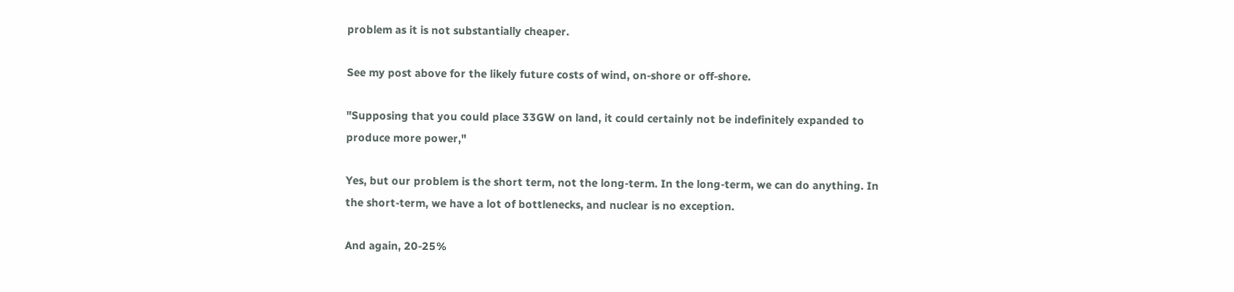problem as it is not substantially cheaper.

See my post above for the likely future costs of wind, on-shore or off-shore.

"Supposing that you could place 33GW on land, it could certainly not be indefinitely expanded to produce more power,"

Yes, but our problem is the short term, not the long-term. In the long-term, we can do anything. In the short-term, we have a lot of bottlenecks, and nuclear is no exception.

And again, 20-25%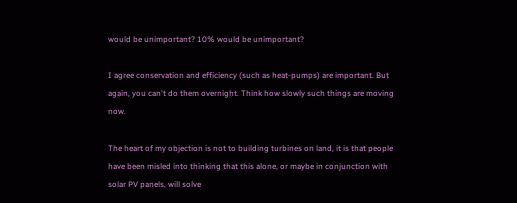would be unimportant? 10% would be unimportant?

I agree conservation and efficiency (such as heat-pumps) are important. But again, you can't do them overnight. Think how slowly such things are moving now.

The heart of my objection is not to building turbines on land, it is that people have been misled into thinking that this alone, or maybe in conjunction with solar PV panels, will solve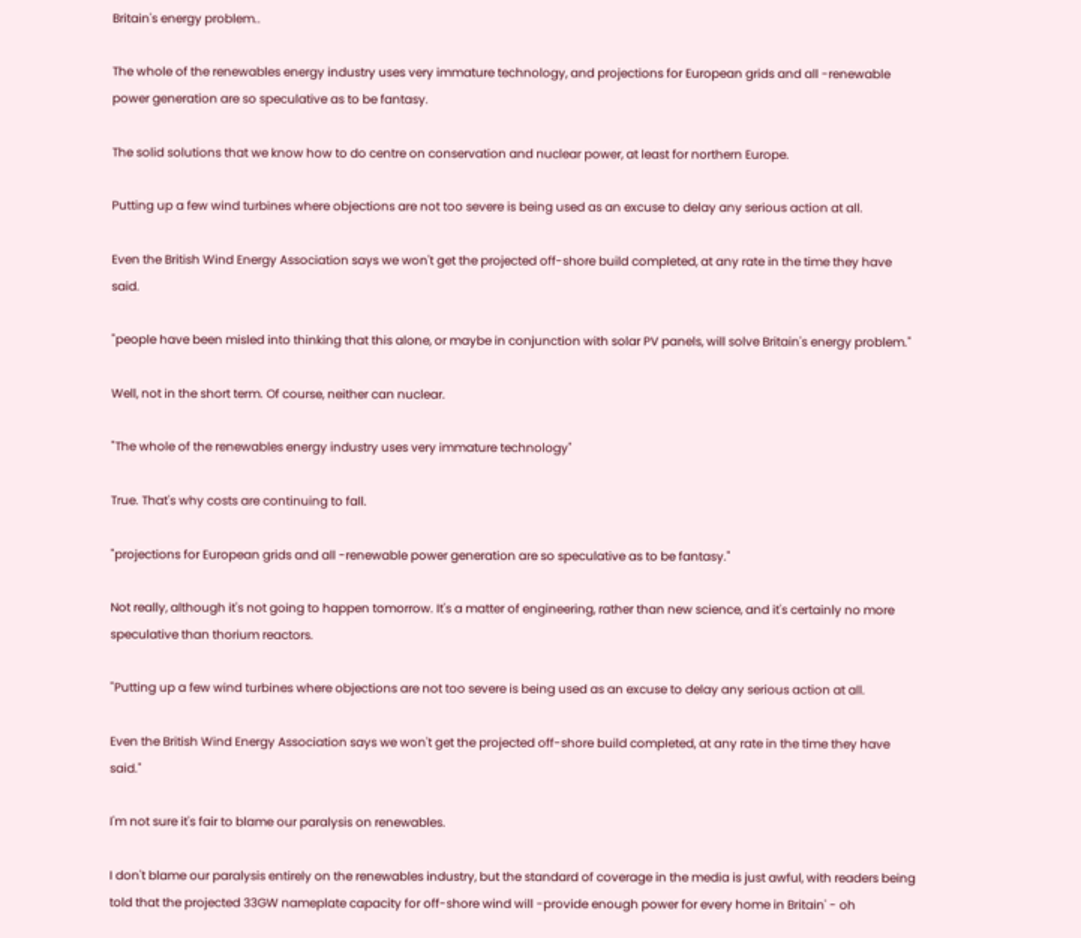Britain's energy problem..

The whole of the renewables energy industry uses very immature technology, and projections for European grids and all -renewable power generation are so speculative as to be fantasy.

The solid solutions that we know how to do centre on conservation and nuclear power, at least for northern Europe.

Putting up a few wind turbines where objections are not too severe is being used as an excuse to delay any serious action at all.

Even the British Wind Energy Association says we won't get the projected off-shore build completed, at any rate in the time they have said.

"people have been misled into thinking that this alone, or maybe in conjunction with solar PV panels, will solve Britain's energy problem."

Well, not in the short term. Of course, neither can nuclear.

"The whole of the renewables energy industry uses very immature technology"

True. That's why costs are continuing to fall.

"projections for European grids and all -renewable power generation are so speculative as to be fantasy."

Not really, although it's not going to happen tomorrow. It's a matter of engineering, rather than new science, and it's certainly no more speculative than thorium reactors.

"Putting up a few wind turbines where objections are not too severe is being used as an excuse to delay any serious action at all.

Even the British Wind Energy Association says we won't get the projected off-shore build completed, at any rate in the time they have said."

I'm not sure it's fair to blame our paralysis on renewables.

I don't blame our paralysis entirely on the renewables industry, but the standard of coverage in the media is just awful, with readers being told that the projected 33GW nameplate capacity for off-shore wind will -provide enough power for every home in Britain' - oh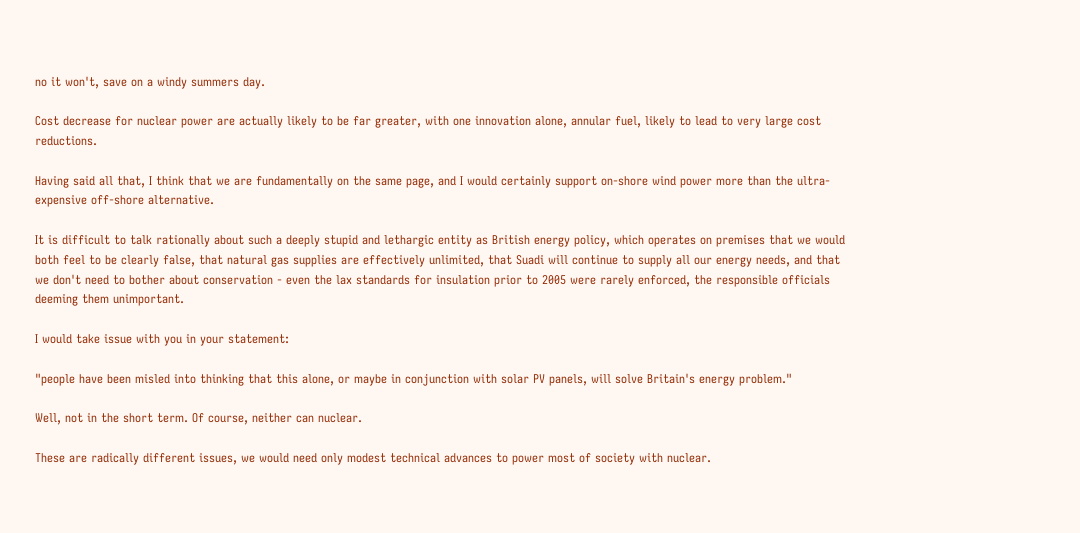no it won't, save on a windy summers day.

Cost decrease for nuclear power are actually likely to be far greater, with one innovation alone, annular fuel, likely to lead to very large cost reductions.

Having said all that, I think that we are fundamentally on the same page, and I would certainly support on-shore wind power more than the ultra-expensive off-shore alternative.

It is difficult to talk rationally about such a deeply stupid and lethargic entity as British energy policy, which operates on premises that we would both feel to be clearly false, that natural gas supplies are effectively unlimited, that Suadi will continue to supply all our energy needs, and that we don't need to bother about conservation - even the lax standards for insulation prior to 2005 were rarely enforced, the responsible officials deeming them unimportant.

I would take issue with you in your statement:

"people have been misled into thinking that this alone, or maybe in conjunction with solar PV panels, will solve Britain's energy problem."

Well, not in the short term. Of course, neither can nuclear.

These are radically different issues, we would need only modest technical advances to power most of society with nuclear.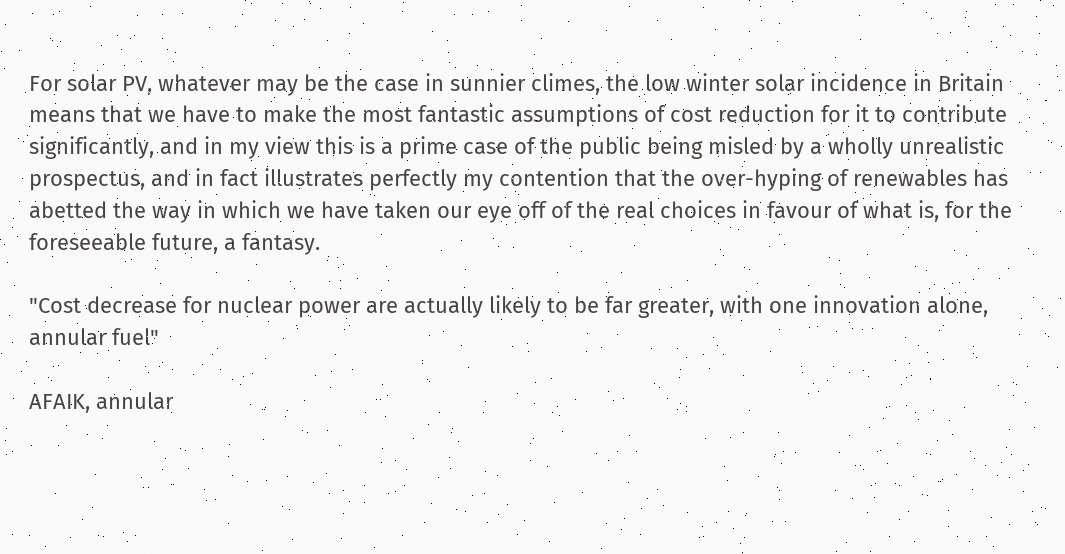For solar PV, whatever may be the case in sunnier climes, the low winter solar incidence in Britain means that we have to make the most fantastic assumptions of cost reduction for it to contribute significantly, and in my view this is a prime case of the public being misled by a wholly unrealistic prospectus, and in fact illustrates perfectly my contention that the over-hyping of renewables has abetted the way in which we have taken our eye off of the real choices in favour of what is, for the foreseeable future, a fantasy.

"Cost decrease for nuclear power are actually likely to be far greater, with one innovation alone, annular fuel"

AFAIK, annular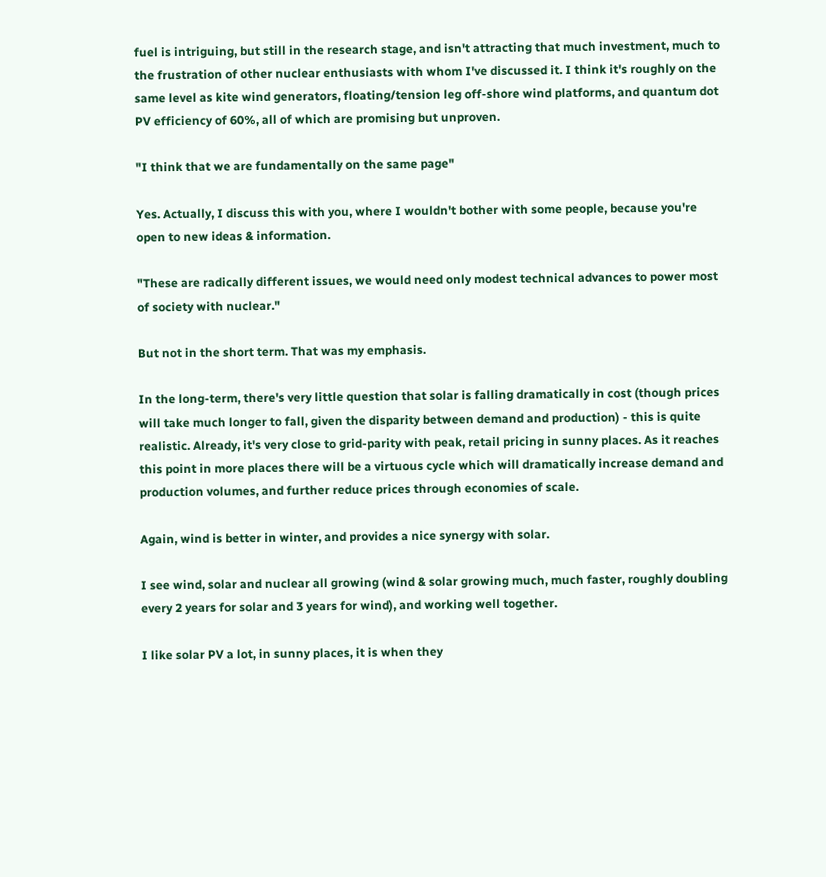fuel is intriguing, but still in the research stage, and isn't attracting that much investment, much to the frustration of other nuclear enthusiasts with whom I've discussed it. I think it's roughly on the same level as kite wind generators, floating/tension leg off-shore wind platforms, and quantum dot PV efficiency of 60%, all of which are promising but unproven.

"I think that we are fundamentally on the same page"

Yes. Actually, I discuss this with you, where I wouldn't bother with some people, because you're open to new ideas & information.

"These are radically different issues, we would need only modest technical advances to power most of society with nuclear."

But not in the short term. That was my emphasis.

In the long-term, there's very little question that solar is falling dramatically in cost (though prices will take much longer to fall, given the disparity between demand and production) - this is quite realistic. Already, it's very close to grid-parity with peak, retail pricing in sunny places. As it reaches this point in more places there will be a virtuous cycle which will dramatically increase demand and production volumes, and further reduce prices through economies of scale.

Again, wind is better in winter, and provides a nice synergy with solar.

I see wind, solar and nuclear all growing (wind & solar growing much, much faster, roughly doubling every 2 years for solar and 3 years for wind), and working well together.

I like solar PV a lot, in sunny places, it is when they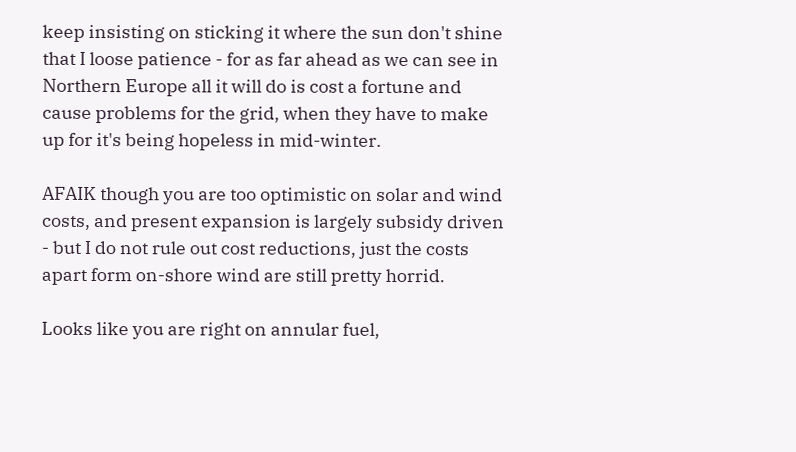keep insisting on sticking it where the sun don't shine that I loose patience - for as far ahead as we can see in Northern Europe all it will do is cost a fortune and cause problems for the grid, when they have to make up for it's being hopeless in mid-winter.

AFAIK though you are too optimistic on solar and wind costs, and present expansion is largely subsidy driven - but I do not rule out cost reductions, just the costs apart form on-shore wind are still pretty horrid.

Looks like you are right on annular fuel,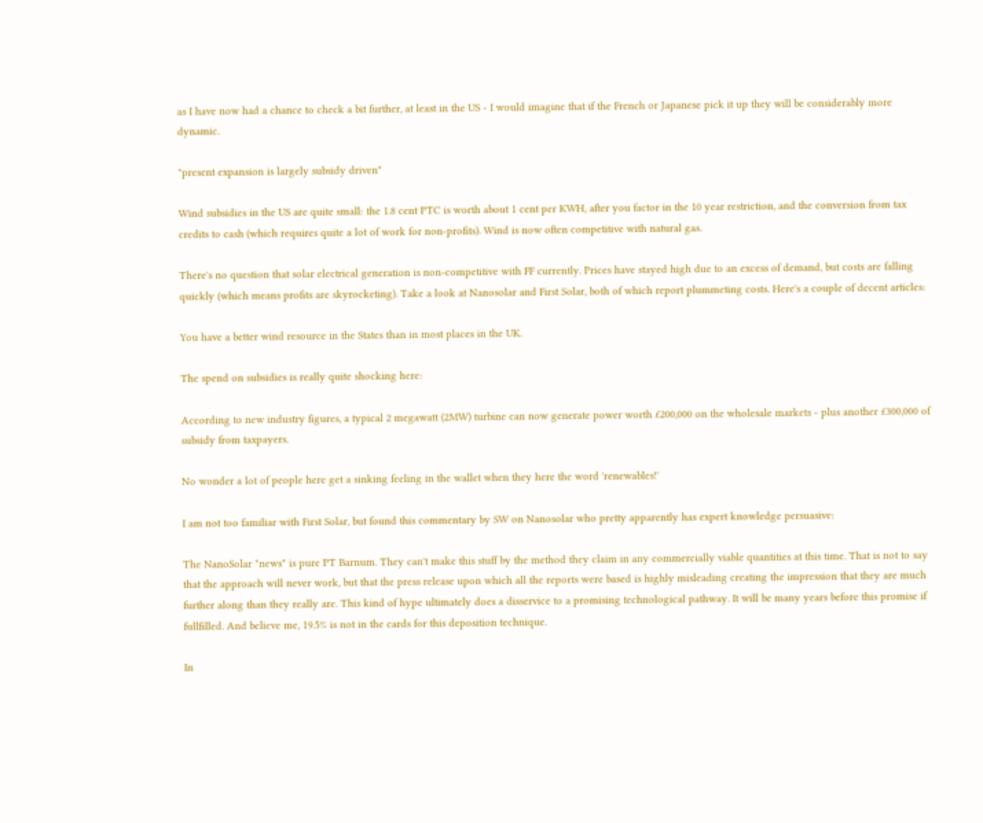as I have now had a chance to check a bit further, at least in the US - I would imagine that if the French or Japanese pick it up they will be considerably more dynamic.

"present expansion is largely subsidy driven"

Wind subsidies in the US are quite small: the 1.8 cent PTC is worth about 1 cent per KWH, after you factor in the 10 year restriction, and the conversion from tax credits to cash (which requires quite a lot of work for non-profits). Wind is now often competitive with natural gas.

There's no question that solar electrical generation is non-competitive with FF currently. Prices have stayed high due to an excess of demand, but costs are falling quickly (which means profits are skyrocketing). Take a look at Nanosolar and First Solar, both of which report plummeting costs. Here's a couple of decent articles:

You have a better wind resource in the States than in most places in the UK.

The spend on subsidies is really quite shocking here:

According to new industry figures, a typical 2 megawatt (2MW) turbine can now generate power worth £200,000 on the wholesale markets - plus another £300,000 of subsidy from taxpayers.

No wonder a lot of people here get a sinking feeling in the wallet when they here the word 'renewables!'

I am not too familiar with First Solar, but found this commentary by SW on Nanosolar who pretty apparently has expert knowledge persuasive:

The NanoSolar "news" is pure PT Barnum. They can't make this stuff by the method they claim in any commercially viable quantities at this time. That is not to say that the approach will never work, but that the press release upon which all the reports were based is highly misleading creating the impression that they are much further along than they really are. This kind of hype ultimately does a disservice to a promising technological pathway. It will be many years before this promise if fullfilled. And believe me, 19.5% is not in the cards for this deposition technique.

In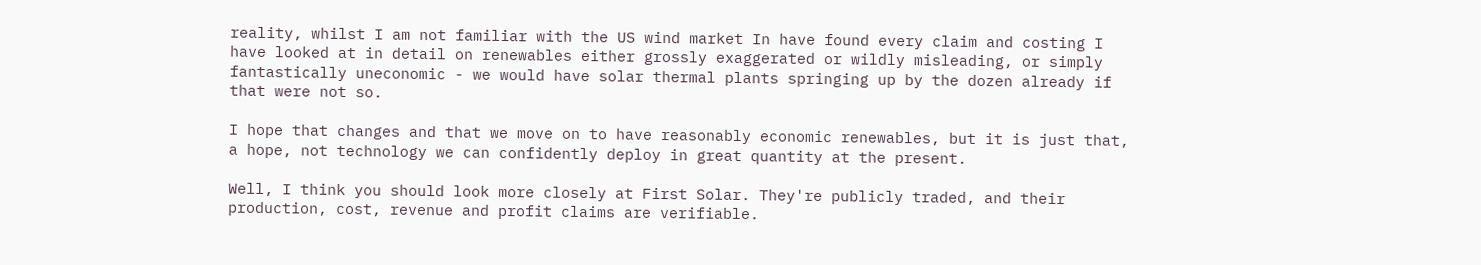reality, whilst I am not familiar with the US wind market In have found every claim and costing I have looked at in detail on renewables either grossly exaggerated or wildly misleading, or simply fantastically uneconomic - we would have solar thermal plants springing up by the dozen already if that were not so.

I hope that changes and that we move on to have reasonably economic renewables, but it is just that, a hope, not technology we can confidently deploy in great quantity at the present.

Well, I think you should look more closely at First Solar. They're publicly traded, and their production, cost, revenue and profit claims are verifiable.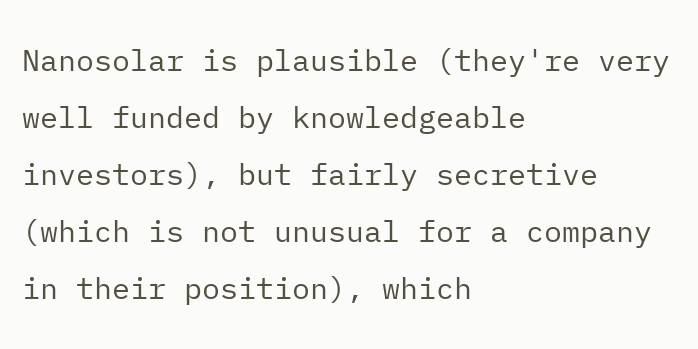Nanosolar is plausible (they're very well funded by knowledgeable investors), but fairly secretive (which is not unusual for a company in their position), which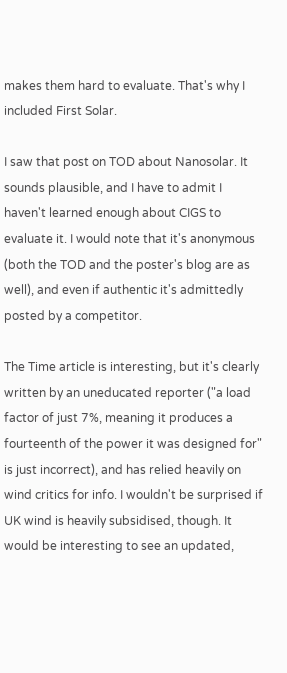makes them hard to evaluate. That's why I included First Solar.

I saw that post on TOD about Nanosolar. It sounds plausible, and I have to admit I haven't learned enough about CIGS to evaluate it. I would note that it's anonymous (both the TOD and the poster's blog are as well), and even if authentic it's admittedly posted by a competitor.

The Time article is interesting, but it's clearly written by an uneducated reporter ("a load factor of just 7%, meaning it produces a fourteenth of the power it was designed for" is just incorrect), and has relied heavily on wind critics for info. I wouldn't be surprised if UK wind is heavily subsidised, though. It would be interesting to see an updated,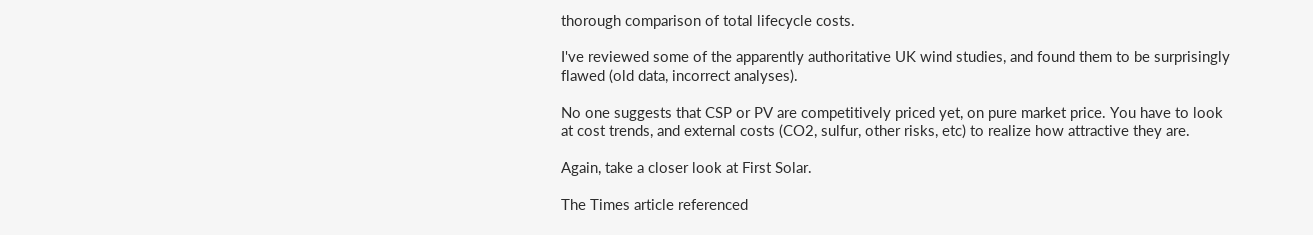thorough comparison of total lifecycle costs.

I've reviewed some of the apparently authoritative UK wind studies, and found them to be surprisingly flawed (old data, incorrect analyses).

No one suggests that CSP or PV are competitively priced yet, on pure market price. You have to look at cost trends, and external costs (CO2, sulfur, other risks, etc) to realize how attractive they are.

Again, take a closer look at First Solar.

The Times article referenced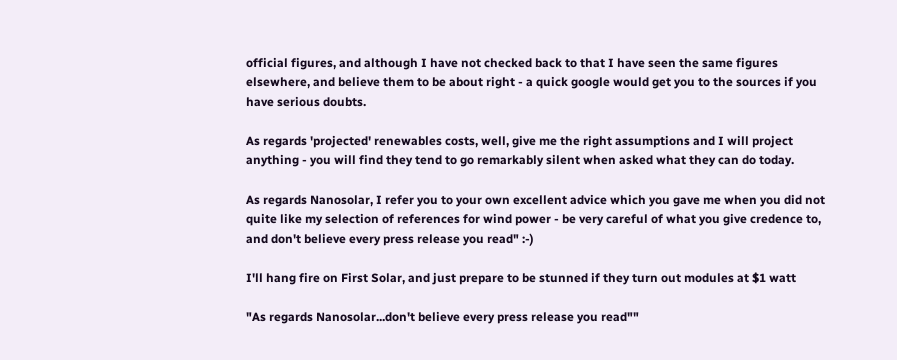official figures, and although I have not checked back to that I have seen the same figures elsewhere, and believe them to be about right - a quick google would get you to the sources if you have serious doubts.

As regards 'projected' renewables costs, well, give me the right assumptions and I will project anything - you will find they tend to go remarkably silent when asked what they can do today.

As regards Nanosolar, I refer you to your own excellent advice which you gave me when you did not quite like my selection of references for wind power - be very careful of what you give credence to, and don't believe every press release you read" :-)

I'll hang fire on First Solar, and just prepare to be stunned if they turn out modules at $1 watt

"As regards Nanosolar...don't believe every press release you read""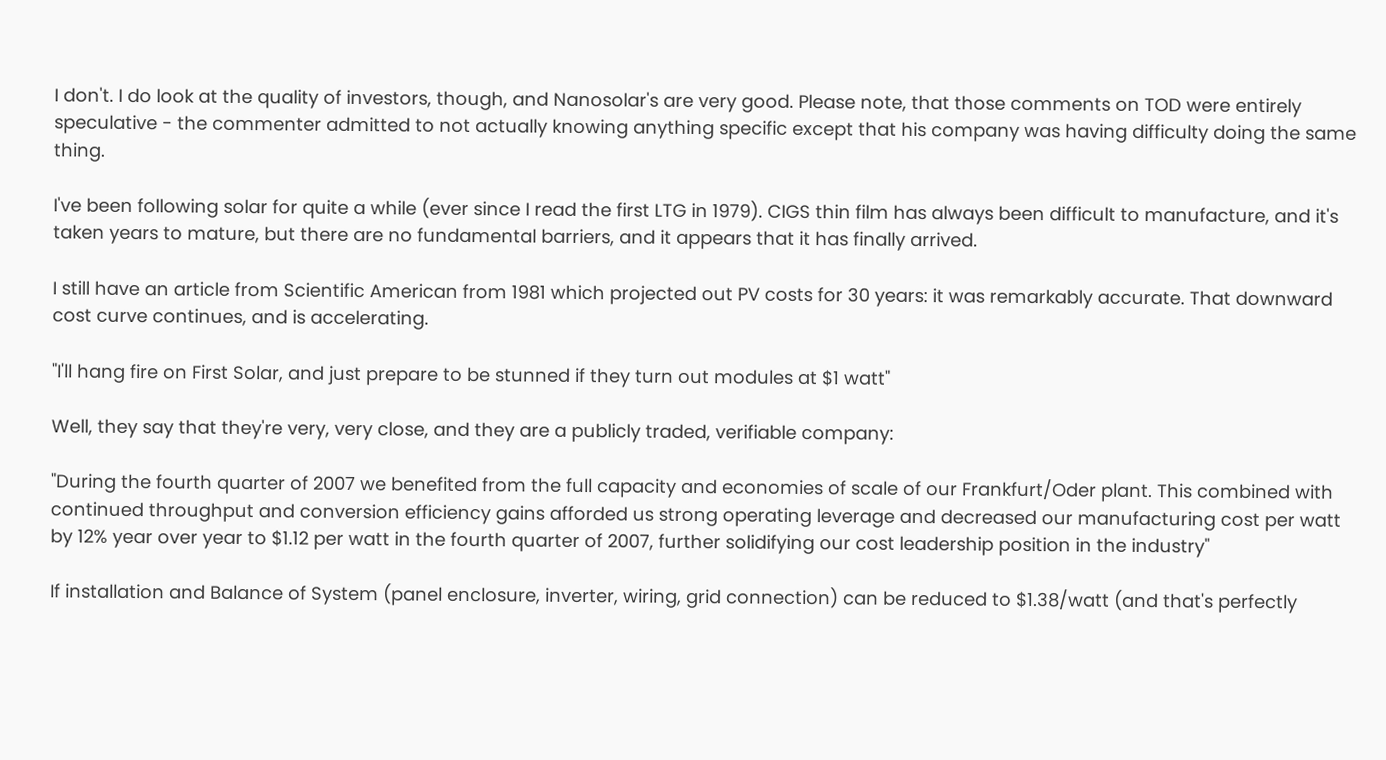I don't. I do look at the quality of investors, though, and Nanosolar's are very good. Please note, that those comments on TOD were entirely speculative - the commenter admitted to not actually knowing anything specific except that his company was having difficulty doing the same thing.

I've been following solar for quite a while (ever since I read the first LTG in 1979). CIGS thin film has always been difficult to manufacture, and it's taken years to mature, but there are no fundamental barriers, and it appears that it has finally arrived.

I still have an article from Scientific American from 1981 which projected out PV costs for 30 years: it was remarkably accurate. That downward cost curve continues, and is accelerating.

"I'll hang fire on First Solar, and just prepare to be stunned if they turn out modules at $1 watt"

Well, they say that they're very, very close, and they are a publicly traded, verifiable company:

"During the fourth quarter of 2007 we benefited from the full capacity and economies of scale of our Frankfurt/Oder plant. This combined with continued throughput and conversion efficiency gains afforded us strong operating leverage and decreased our manufacturing cost per watt by 12% year over year to $1.12 per watt in the fourth quarter of 2007, further solidifying our cost leadership position in the industry"

If installation and Balance of System (panel enclosure, inverter, wiring, grid connection) can be reduced to $1.38/watt (and that's perfectly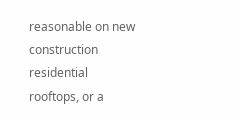reasonable on new construction residential rooftops, or a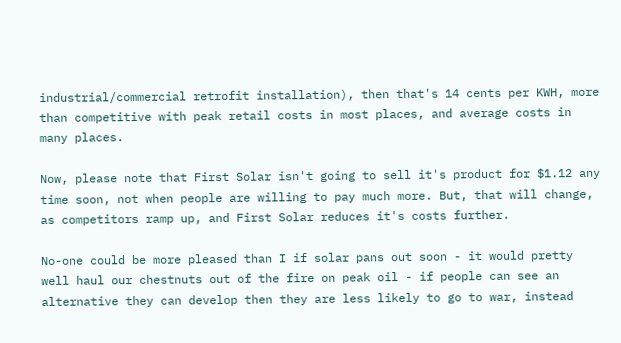industrial/commercial retrofit installation), then that's 14 cents per KWH, more than competitive with peak retail costs in most places, and average costs in many places.

Now, please note that First Solar isn't going to sell it's product for $1.12 any time soon, not when people are willing to pay much more. But, that will change, as competitors ramp up, and First Solar reduces it's costs further.

No-one could be more pleased than I if solar pans out soon - it would pretty well haul our chestnuts out of the fire on peak oil - if people can see an alternative they can develop then they are less likely to go to war, instead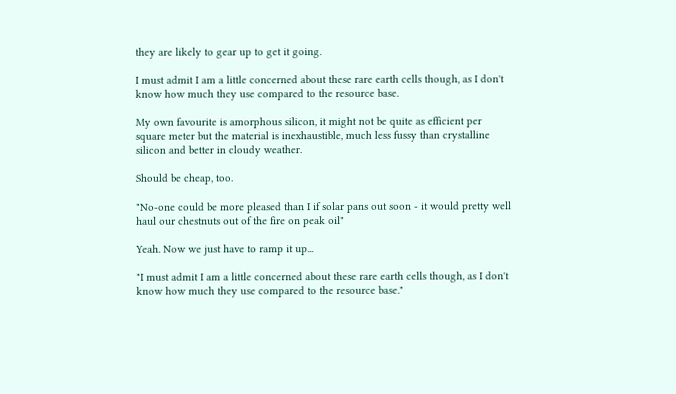they are likely to gear up to get it going.

I must admit I am a little concerned about these rare earth cells though, as I don't know how much they use compared to the resource base.

My own favourite is amorphous silicon, it might not be quite as efficient per square meter but the material is inexhaustible, much less fussy than crystalline silicon and better in cloudy weather.

Should be cheap, too.

"No-one could be more pleased than I if solar pans out soon - it would pretty well haul our chestnuts out of the fire on peak oil"

Yeah. Now we just have to ramp it up...

"I must admit I am a little concerned about these rare earth cells though, as I don't know how much they use compared to the resource base."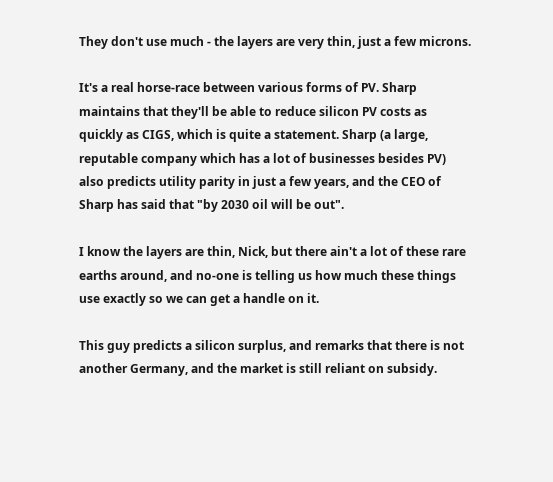They don't use much - the layers are very thin, just a few microns.

It's a real horse-race between various forms of PV. Sharp maintains that they'll be able to reduce silicon PV costs as quickly as CIGS, which is quite a statement. Sharp (a large, reputable company which has a lot of businesses besides PV) also predicts utility parity in just a few years, and the CEO of Sharp has said that "by 2030 oil will be out".

I know the layers are thin, Nick, but there ain't a lot of these rare earths around, and no-one is telling us how much these things use exactly so we can get a handle on it.

This guy predicts a silicon surplus, and remarks that there is not another Germany, and the market is still reliant on subsidy.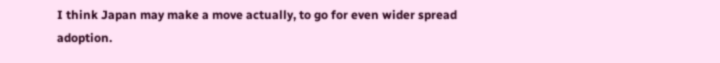I think Japan may make a move actually, to go for even wider spread adoption.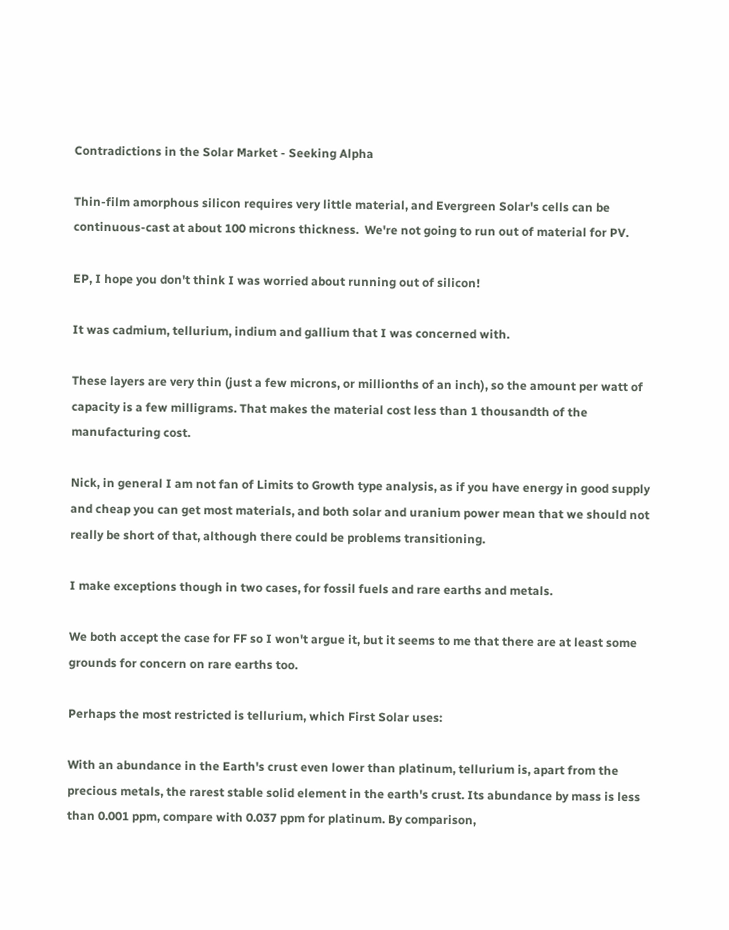Contradictions in the Solar Market - Seeking Alpha

Thin-film amorphous silicon requires very little material, and Evergreen Solar's cells can be continuous-cast at about 100 microns thickness.  We're not going to run out of material for PV.

EP, I hope you don't think I was worried about running out of silicon!

It was cadmium, tellurium, indium and gallium that I was concerned with.

These layers are very thin (just a few microns, or millionths of an inch), so the amount per watt of capacity is a few milligrams. That makes the material cost less than 1 thousandth of the manufacturing cost.

Nick, in general I am not fan of Limits to Growth type analysis, as if you have energy in good supply and cheap you can get most materials, and both solar and uranium power mean that we should not really be short of that, although there could be problems transitioning.

I make exceptions though in two cases, for fossil fuels and rare earths and metals.

We both accept the case for FF so I won't argue it, but it seems to me that there are at least some grounds for concern on rare earths too.

Perhaps the most restricted is tellurium, which First Solar uses:

With an abundance in the Earth's crust even lower than platinum, tellurium is, apart from the precious metals, the rarest stable solid element in the earth's crust. Its abundance by mass is less than 0.001 ppm, compare with 0.037 ppm for platinum. By comparison,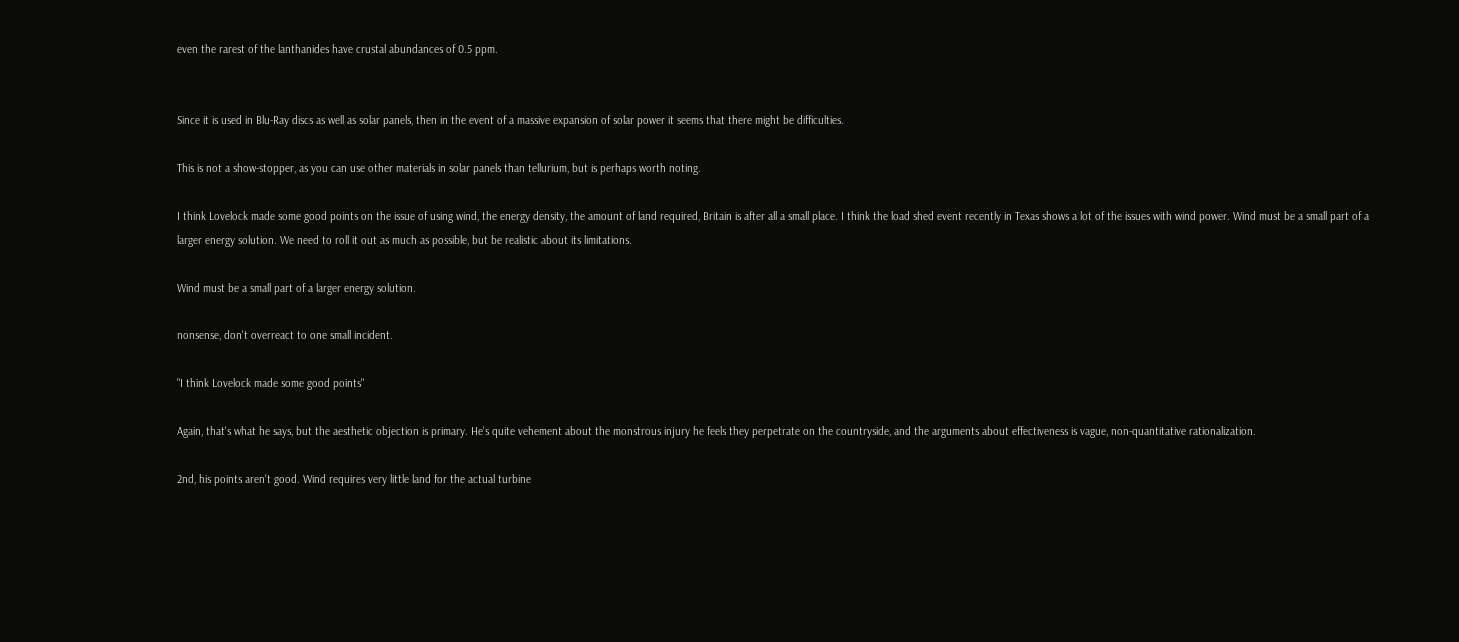even the rarest of the lanthanides have crustal abundances of 0.5 ppm.


Since it is used in Blu-Ray discs as well as solar panels, then in the event of a massive expansion of solar power it seems that there might be difficulties.

This is not a show-stopper, as you can use other materials in solar panels than tellurium, but is perhaps worth noting.

I think Lovelock made some good points on the issue of using wind, the energy density, the amount of land required, Britain is after all a small place. I think the load shed event recently in Texas shows a lot of the issues with wind power. Wind must be a small part of a larger energy solution. We need to roll it out as much as possible, but be realistic about its limitations.

Wind must be a small part of a larger energy solution.

nonsense, don't overreact to one small incident.

"I think Lovelock made some good points"

Again, that's what he says, but the aesthetic objection is primary. He's quite vehement about the monstrous injury he feels they perpetrate on the countryside, and the arguments about effectiveness is vague, non-quantitative rationalization.

2nd, his points aren't good. Wind requires very little land for the actual turbine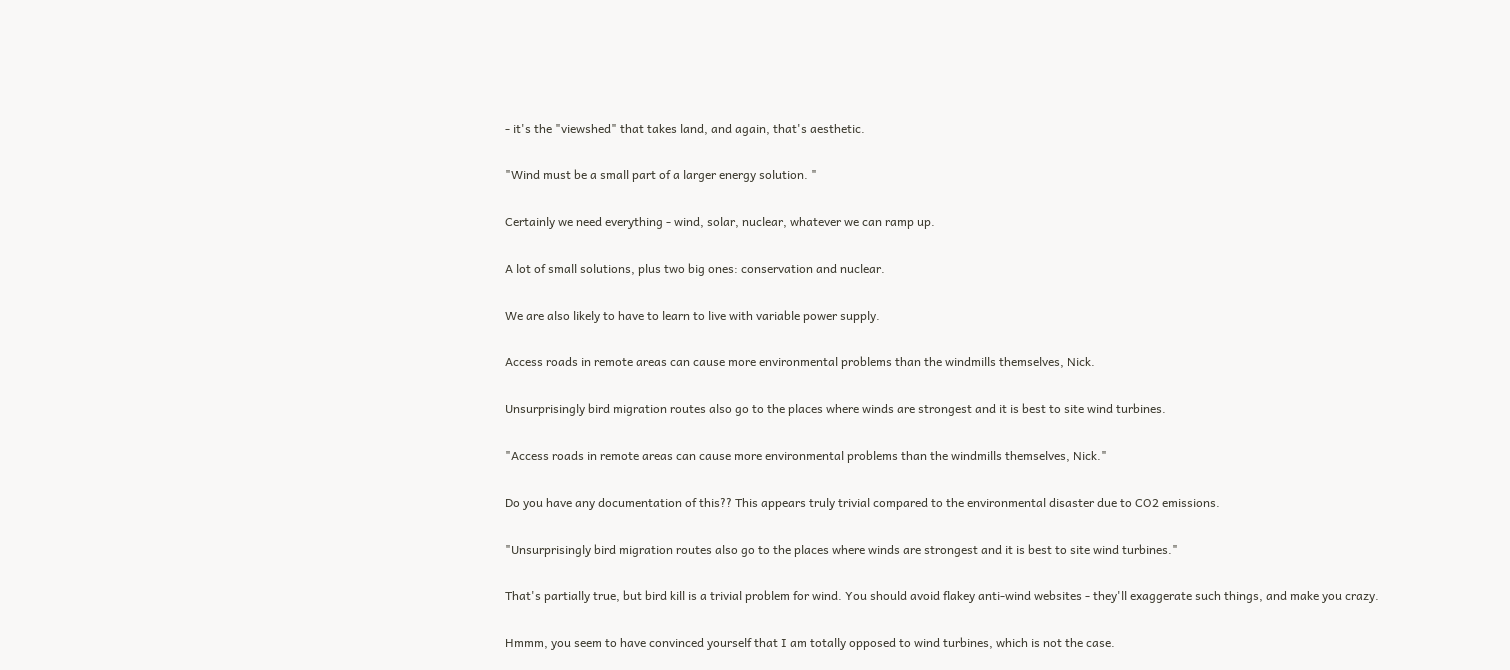- it's the "viewshed" that takes land, and again, that's aesthetic.

"Wind must be a small part of a larger energy solution. "

Certainly we need everything - wind, solar, nuclear, whatever we can ramp up.

A lot of small solutions, plus two big ones: conservation and nuclear.

We are also likely to have to learn to live with variable power supply.

Access roads in remote areas can cause more environmental problems than the windmills themselves, Nick.

Unsurprisingly bird migration routes also go to the places where winds are strongest and it is best to site wind turbines.

"Access roads in remote areas can cause more environmental problems than the windmills themselves, Nick."

Do you have any documentation of this?? This appears truly trivial compared to the environmental disaster due to CO2 emissions.

"Unsurprisingly bird migration routes also go to the places where winds are strongest and it is best to site wind turbines."

That's partially true, but bird kill is a trivial problem for wind. You should avoid flakey anti-wind websites - they'll exaggerate such things, and make you crazy.

Hmmm, you seem to have convinced yourself that I am totally opposed to wind turbines, which is not the case.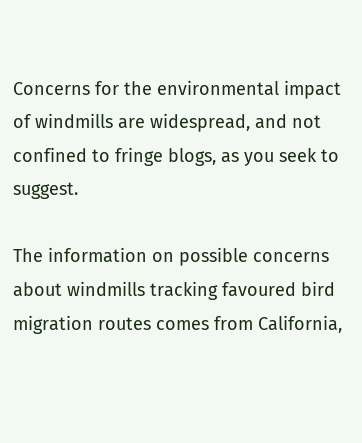Concerns for the environmental impact of windmills are widespread, and not confined to fringe blogs, as you seek to suggest.

The information on possible concerns about windmills tracking favoured bird migration routes comes from California,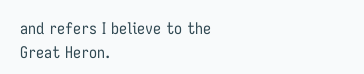and refers I believe to the Great Heron.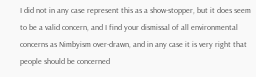I did not in any case represent this as a show-stopper, but it does seem to be a valid concern, and I find your dismissal of all environmental concerns as Nimbyism over-drawn, and in any case it is very right that people should be concerned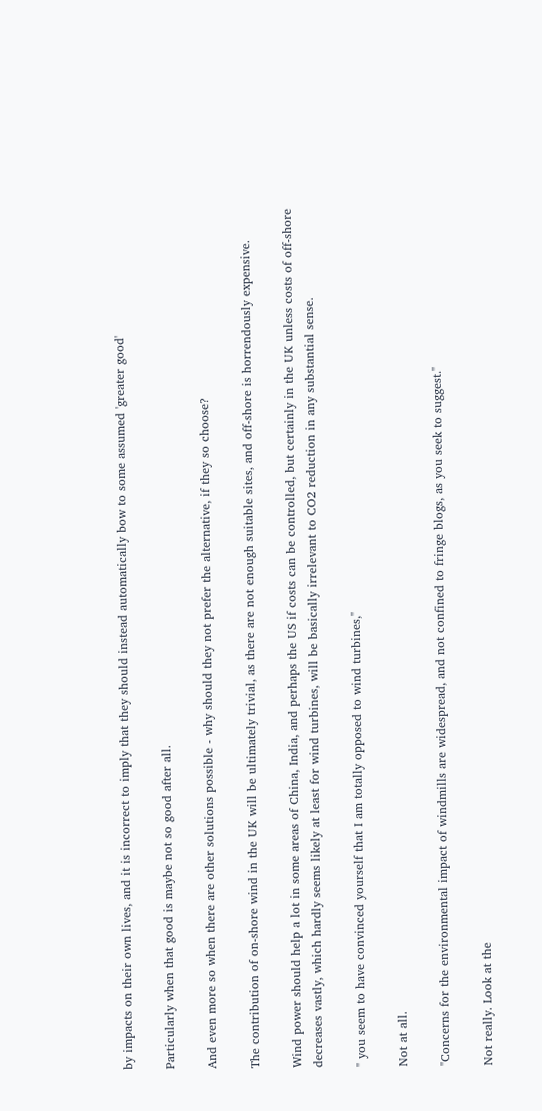by impacts on their own lives, and it is incorrect to imply that they should instead automatically bow to some assumed 'greater good'

Particularly when that good is maybe not so good after all.

And even more so when there are other solutions possible - why should they not prefer the alternative, if they so choose?

The contribution of on-shore wind in the UK will be ultimately trivial, as there are not enough suitable sites, and off-shore is horrendously expensive.

Wind power should help a lot in some areas of China, India, and perhaps the US if costs can be controlled, but certainly in the UK unless costs of off-shore decreases vastly, which hardly seems likely at least for wind turbines, will be basically irrelevant to CO2 reduction in any substantial sense.

" you seem to have convinced yourself that I am totally opposed to wind turbines,"

Not at all.

"Concerns for the environmental impact of windmills are widespread, and not confined to fringe blogs, as you seek to suggest."

Not really. Look at the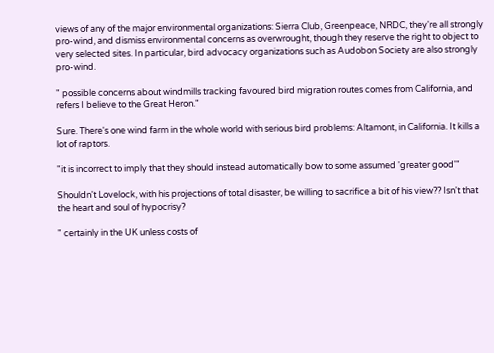views of any of the major environmental organizations: Sierra Club, Greenpeace, NRDC, they're all strongly pro-wind, and dismiss environmental concerns as overwrought, though they reserve the right to object to very selected sites. In particular, bird advocacy organizations such as Audobon Society are also strongly pro-wind.

" possible concerns about windmills tracking favoured bird migration routes comes from California, and refers I believe to the Great Heron."

Sure. There's one wind farm in the whole world with serious bird problems: Altamont, in California. It kills a lot of raptors.

"it is incorrect to imply that they should instead automatically bow to some assumed 'greater good'"

Shouldn't Lovelock, with his projections of total disaster, be willing to sacrifice a bit of his view?? Isn't that the heart and soul of hypocrisy?

" certainly in the UK unless costs of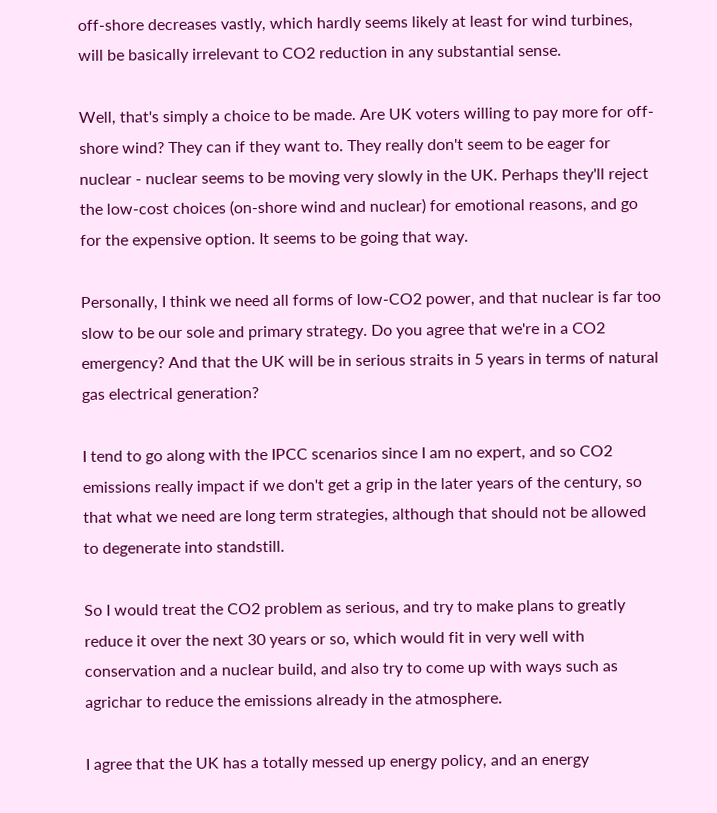off-shore decreases vastly, which hardly seems likely at least for wind turbines, will be basically irrelevant to CO2 reduction in any substantial sense.

Well, that's simply a choice to be made. Are UK voters willing to pay more for off-shore wind? They can if they want to. They really don't seem to be eager for nuclear - nuclear seems to be moving very slowly in the UK. Perhaps they'll reject the low-cost choices (on-shore wind and nuclear) for emotional reasons, and go for the expensive option. It seems to be going that way.

Personally, I think we need all forms of low-CO2 power, and that nuclear is far too slow to be our sole and primary strategy. Do you agree that we're in a CO2 emergency? And that the UK will be in serious straits in 5 years in terms of natural gas electrical generation?

I tend to go along with the IPCC scenarios since I am no expert, and so CO2 emissions really impact if we don't get a grip in the later years of the century, so that what we need are long term strategies, although that should not be allowed to degenerate into standstill.

So I would treat the CO2 problem as serious, and try to make plans to greatly reduce it over the next 30 years or so, which would fit in very well with conservation and a nuclear build, and also try to come up with ways such as agrichar to reduce the emissions already in the atmosphere.

I agree that the UK has a totally messed up energy policy, and an energy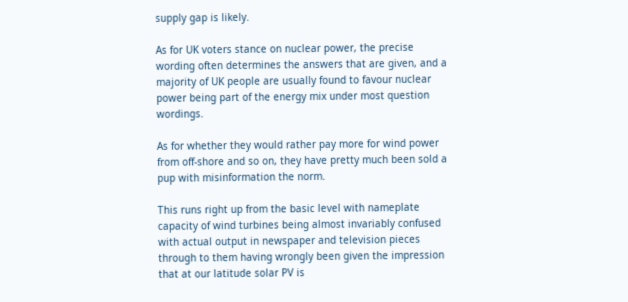supply gap is likely.

As for UK voters stance on nuclear power, the precise wording often determines the answers that are given, and a majority of UK people are usually found to favour nuclear power being part of the energy mix under most question wordings.

As for whether they would rather pay more for wind power from off-shore and so on, they have pretty much been sold a pup with misinformation the norm.

This runs right up from the basic level with nameplate capacity of wind turbines being almost invariably confused with actual output in newspaper and television pieces through to them having wrongly been given the impression that at our latitude solar PV is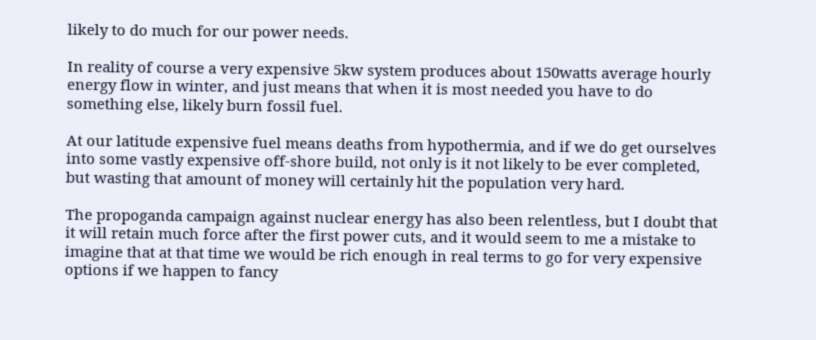likely to do much for our power needs.

In reality of course a very expensive 5kw system produces about 150watts average hourly energy flow in winter, and just means that when it is most needed you have to do something else, likely burn fossil fuel.

At our latitude expensive fuel means deaths from hypothermia, and if we do get ourselves into some vastly expensive off-shore build, not only is it not likely to be ever completed, but wasting that amount of money will certainly hit the population very hard.

The propoganda campaign against nuclear energy has also been relentless, but I doubt that it will retain much force after the first power cuts, and it would seem to me a mistake to imagine that at that time we would be rich enough in real terms to go for very expensive options if we happen to fancy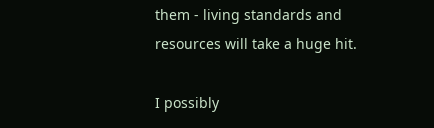them - living standards and resources will take a huge hit.

I possibly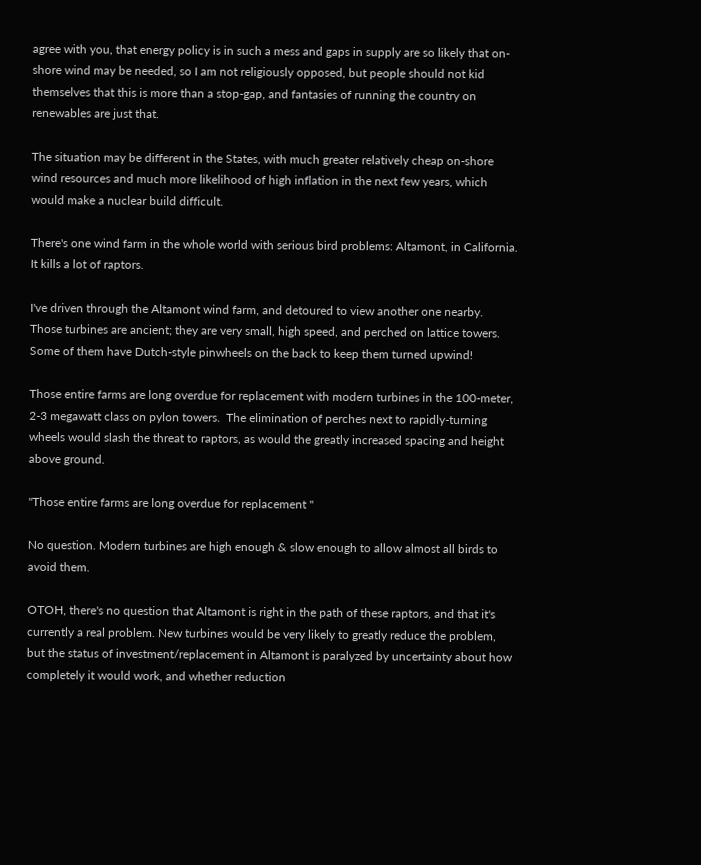agree with you, that energy policy is in such a mess and gaps in supply are so likely that on-shore wind may be needed, so I am not religiously opposed, but people should not kid themselves that this is more than a stop-gap, and fantasies of running the country on renewables are just that.

The situation may be different in the States, with much greater relatively cheap on-shore wind resources and much more likelihood of high inflation in the next few years, which would make a nuclear build difficult.

There's one wind farm in the whole world with serious bird problems: Altamont, in California. It kills a lot of raptors.

I've driven through the Altamont wind farm, and detoured to view another one nearby.  Those turbines are ancient; they are very small, high speed, and perched on lattice towers.  Some of them have Dutch-style pinwheels on the back to keep them turned upwind!

Those entire farms are long overdue for replacement with modern turbines in the 100-meter, 2-3 megawatt class on pylon towers.  The elimination of perches next to rapidly-turning wheels would slash the threat to raptors, as would the greatly increased spacing and height above ground.

"Those entire farms are long overdue for replacement "

No question. Modern turbines are high enough & slow enough to allow almost all birds to avoid them.

OTOH, there's no question that Altamont is right in the path of these raptors, and that it's currently a real problem. New turbines would be very likely to greatly reduce the problem, but the status of investment/replacement in Altamont is paralyzed by uncertainty about how completely it would work, and whether reduction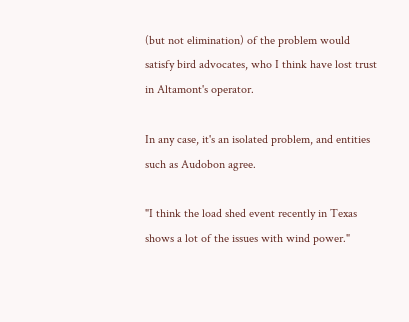(but not elimination) of the problem would satisfy bird advocates, who I think have lost trust in Altamont's operator.

In any case, it's an isolated problem, and entities such as Audobon agree.

"I think the load shed event recently in Texas shows a lot of the issues with wind power."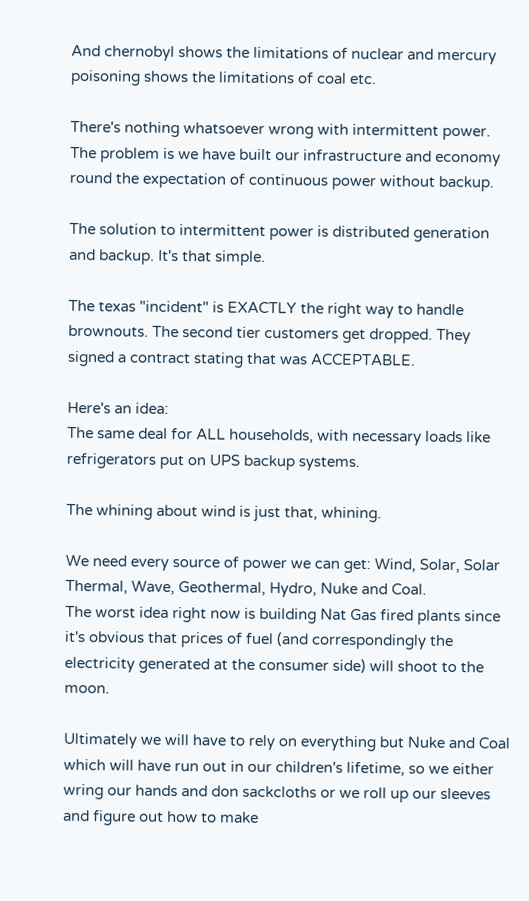And chernobyl shows the limitations of nuclear and mercury poisoning shows the limitations of coal etc.

There's nothing whatsoever wrong with intermittent power.
The problem is we have built our infrastructure and economy round the expectation of continuous power without backup.

The solution to intermittent power is distributed generation and backup. It's that simple.

The texas "incident" is EXACTLY the right way to handle brownouts. The second tier customers get dropped. They signed a contract stating that was ACCEPTABLE.

Here's an idea:
The same deal for ALL households, with necessary loads like refrigerators put on UPS backup systems.

The whining about wind is just that, whining.

We need every source of power we can get: Wind, Solar, Solar Thermal, Wave, Geothermal, Hydro, Nuke and Coal.
The worst idea right now is building Nat Gas fired plants since it's obvious that prices of fuel (and correspondingly the electricity generated at the consumer side) will shoot to the moon.

Ultimately we will have to rely on everything but Nuke and Coal which will have run out in our children's lifetime, so we either wring our hands and don sackcloths or we roll up our sleeves and figure out how to make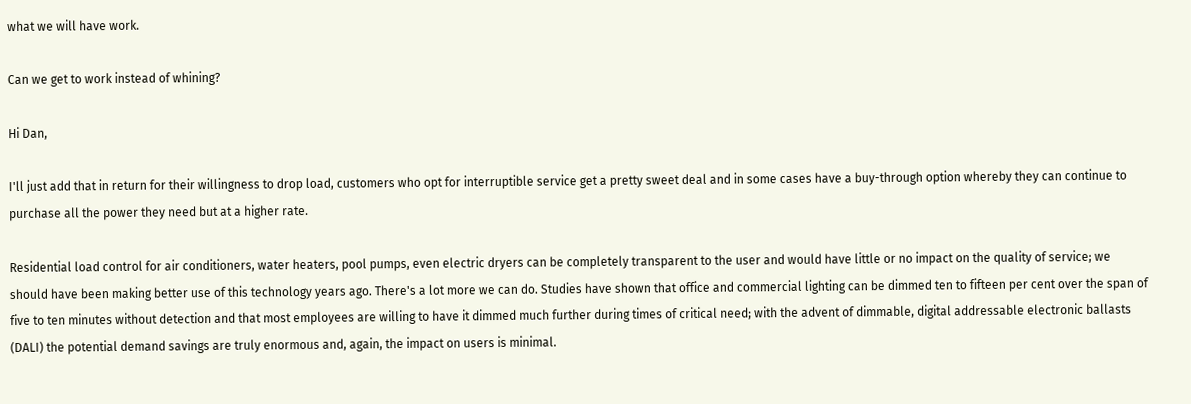what we will have work.

Can we get to work instead of whining?

Hi Dan,

I'll just add that in return for their willingness to drop load, customers who opt for interruptible service get a pretty sweet deal and in some cases have a buy-through option whereby they can continue to purchase all the power they need but at a higher rate.

Residential load control for air conditioners, water heaters, pool pumps, even electric dryers can be completely transparent to the user and would have little or no impact on the quality of service; we should have been making better use of this technology years ago. There's a lot more we can do. Studies have shown that office and commercial lighting can be dimmed ten to fifteen per cent over the span of five to ten minutes without detection and that most employees are willing to have it dimmed much further during times of critical need; with the advent of dimmable, digital addressable electronic ballasts (DALI) the potential demand savings are truly enormous and, again, the impact on users is minimal.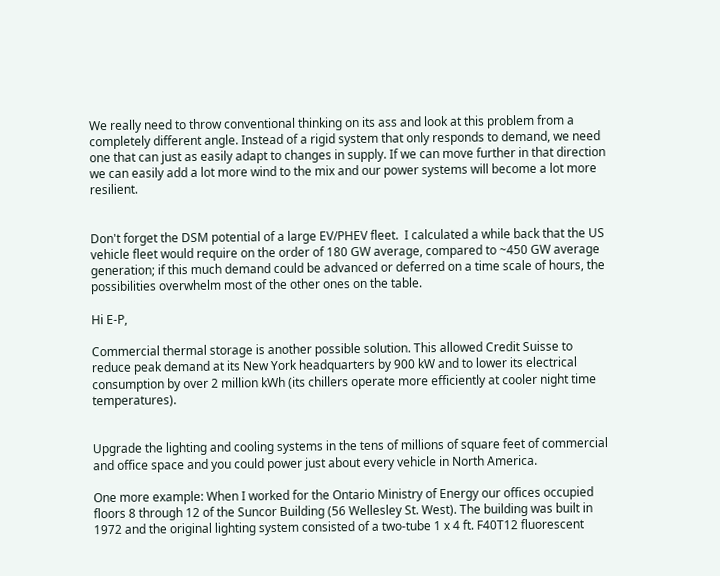We really need to throw conventional thinking on its ass and look at this problem from a completely different angle. Instead of a rigid system that only responds to demand, we need one that can just as easily adapt to changes in supply. If we can move further in that direction we can easily add a lot more wind to the mix and our power systems will become a lot more resilient.


Don't forget the DSM potential of a large EV/PHEV fleet.  I calculated a while back that the US vehicle fleet would require on the order of 180 GW average, compared to ~450 GW average generation; if this much demand could be advanced or deferred on a time scale of hours, the possibilities overwhelm most of the other ones on the table.

Hi E-P,

Commercial thermal storage is another possible solution. This allowed Credit Suisse to reduce peak demand at its New York headquarters by 900 kW and to lower its electrical consumption by over 2 million kWh (its chillers operate more efficiently at cooler night time temperatures).


Upgrade the lighting and cooling systems in the tens of millions of square feet of commercial and office space and you could power just about every vehicle in North America.

One more example: When I worked for the Ontario Ministry of Energy our offices occupied floors 8 through 12 of the Suncor Building (56 Wellesley St. West). The building was built in 1972 and the original lighting system consisted of a two-tube 1 x 4 ft. F40T12 fluorescent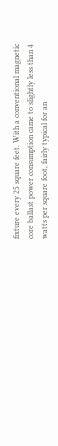fixture every 25 square feet. With a conventional magnetic core ballast power consumption came to slightly less than 4 watts per square foot, fairly typical for an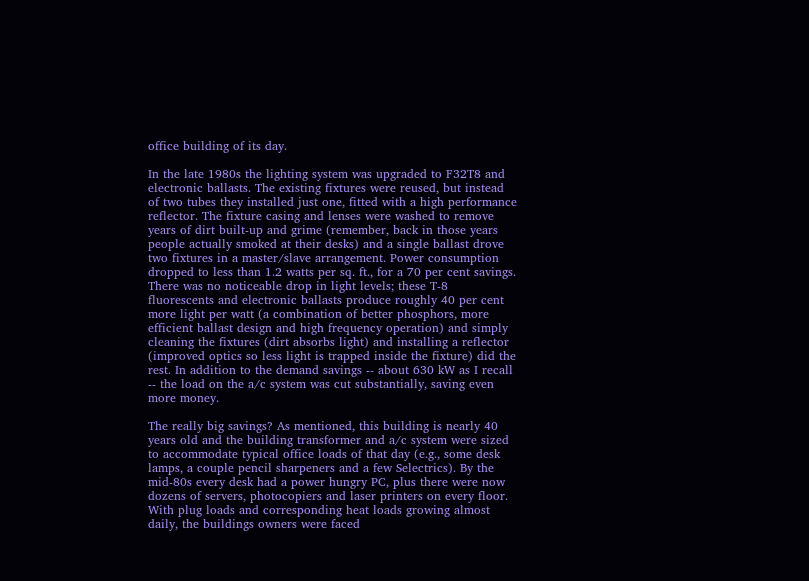office building of its day.

In the late 1980s the lighting system was upgraded to F32T8 and electronic ballasts. The existing fixtures were reused, but instead of two tubes they installed just one, fitted with a high performance reflector. The fixture casing and lenses were washed to remove years of dirt built-up and grime (remember, back in those years people actually smoked at their desks) and a single ballast drove two fixtures in a master/slave arrangement. Power consumption dropped to less than 1.2 watts per sq. ft., for a 70 per cent savings. There was no noticeable drop in light levels; these T-8 fluorescents and electronic ballasts produce roughly 40 per cent more light per watt (a combination of better phosphors, more efficient ballast design and high frequency operation) and simply cleaning the fixtures (dirt absorbs light) and installing a reflector (improved optics so less light is trapped inside the fixture) did the rest. In addition to the demand savings -- about 630 kW as I recall -- the load on the a/c system was cut substantially, saving even more money.

The really big savings? As mentioned, this building is nearly 40 years old and the building transformer and a/c system were sized to accommodate typical office loads of that day (e.g., some desk lamps, a couple pencil sharpeners and a few Selectrics). By the mid-80s every desk had a power hungry PC, plus there were now dozens of servers, photocopiers and laser printers on every floor. With plug loads and corresponding heat loads growing almost daily, the buildings owners were faced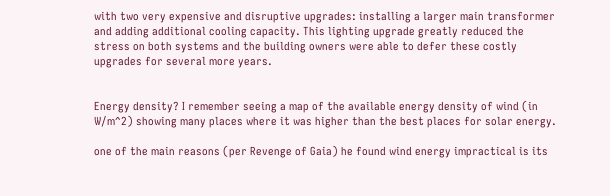with two very expensive and disruptive upgrades: installing a larger main transformer and adding additional cooling capacity. This lighting upgrade greatly reduced the stress on both systems and the building owners were able to defer these costly upgrades for several more years.


Energy density? I remember seeing a map of the available energy density of wind (in W/m^2) showing many places where it was higher than the best places for solar energy.

one of the main reasons (per Revenge of Gaia) he found wind energy impractical is its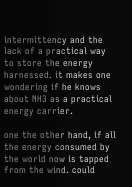intermittency and the lack of a practical way to store the energy harnessed. it makes one wondering if he knows about NH3 as a practical energy carrier.

one the other hand, if all the energy consumed by the world now is tapped from the wind. could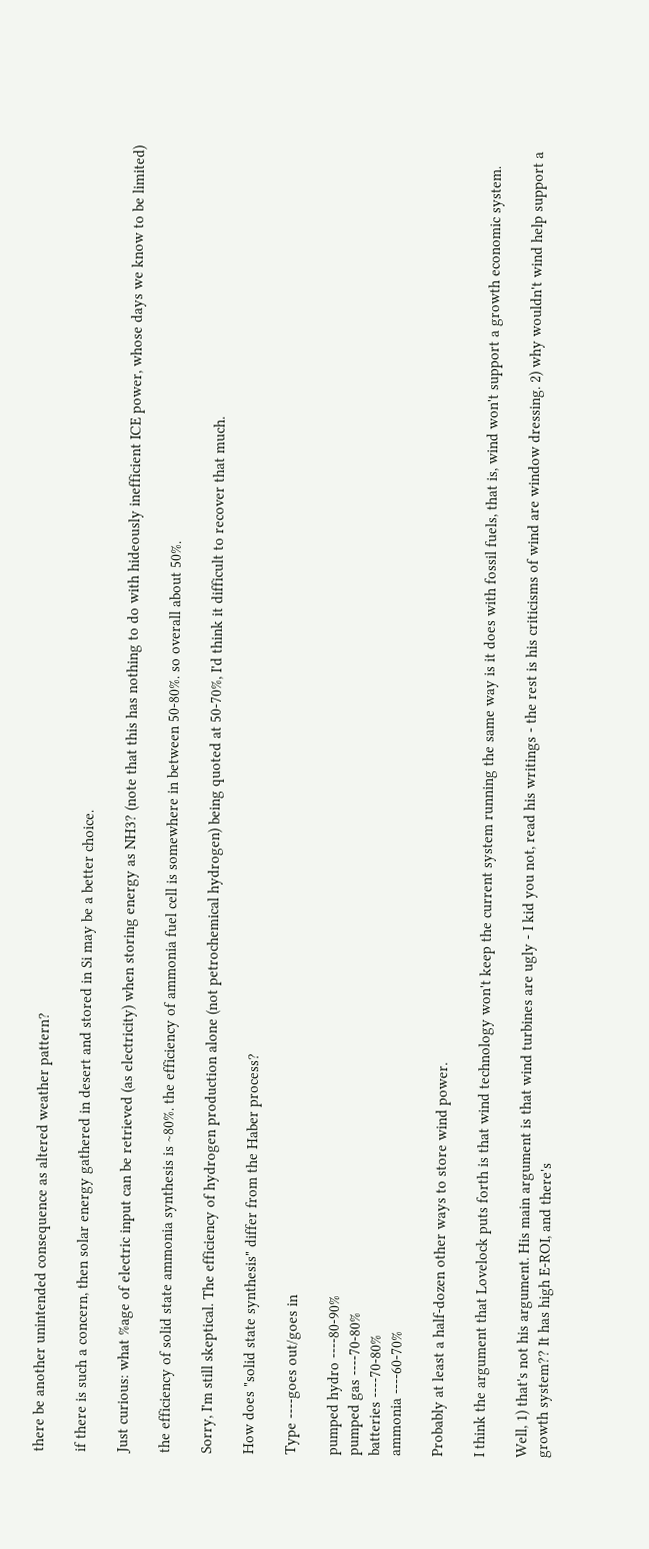there be another unintended consequence as altered weather pattern?

if there is such a concern, then solar energy gathered in desert and stored in Si may be a better choice.

Just curious: what %age of electric input can be retrieved (as electricity) when storing energy as NH3? (note that this has nothing to do with hideously inefficient ICE power, whose days we know to be limited)

the efficiency of solid state ammonia synthesis is ~80%. the efficiency of ammonia fuel cell is somewhere in between 50-80%. so overall about 50%.

Sorry, I'm still skeptical. The efficiency of hydrogen production alone (not petrochemical hydrogen) being quoted at 50-70%, I'd think it difficult to recover that much.

How does "solid state synthesis" differ from the Haber process?

Type ----goes out/goes in

pumped hydro ----80-90%
pumped gas ----70-80%
batteries ----70-80%
ammonia ----60-70%

Probably at least a half-dozen other ways to store wind power.

I think the argument that Lovelock puts forth is that wind technology won't keep the current system running the same way is it does with fossil fuels, that is, wind won't support a growth economic system.

Well, 1) that's not his argument. His main argument is that wind turbines are ugly - I kid you not, read his writings - the rest is his criticisms of wind are window dressing. 2) why wouldn't wind help support a growth system?? It has high E-ROI, and there's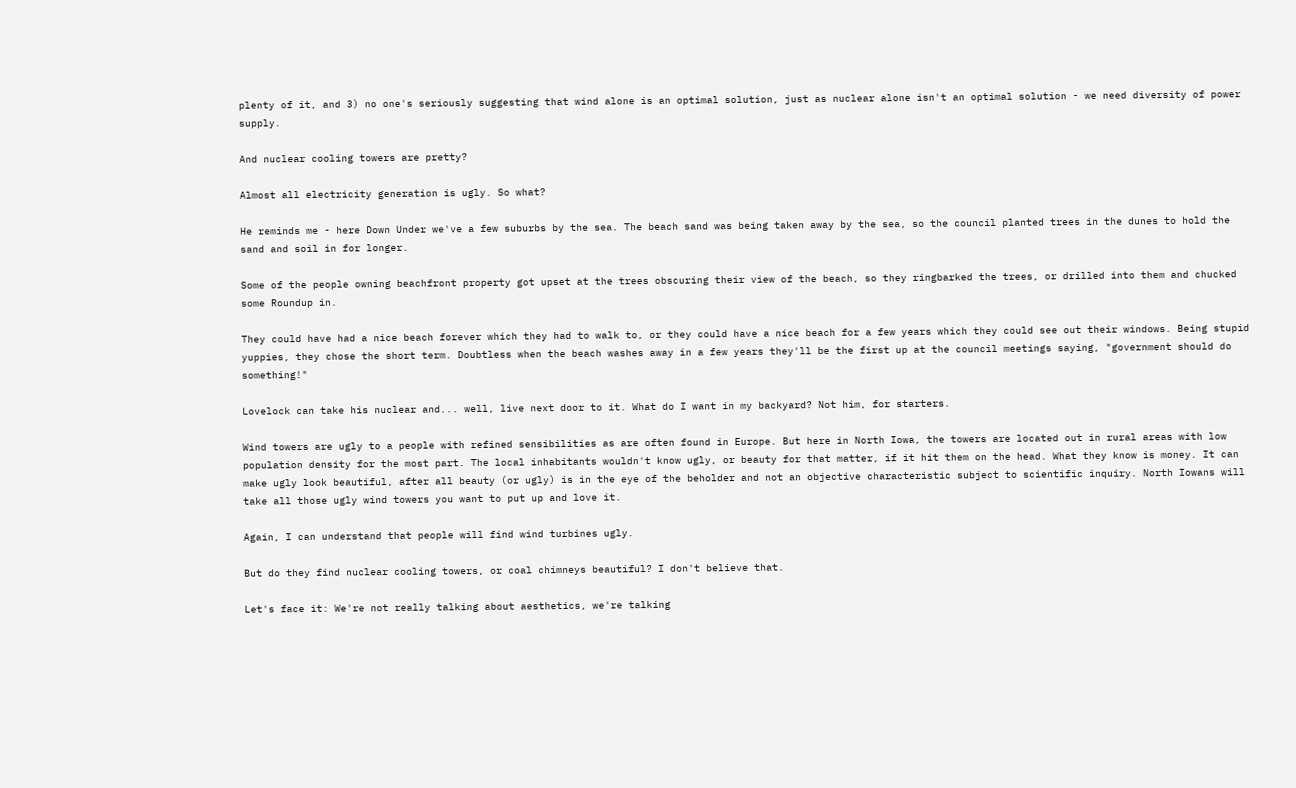plenty of it, and 3) no one's seriously suggesting that wind alone is an optimal solution, just as nuclear alone isn't an optimal solution - we need diversity of power supply.

And nuclear cooling towers are pretty?

Almost all electricity generation is ugly. So what?

He reminds me - here Down Under we've a few suburbs by the sea. The beach sand was being taken away by the sea, so the council planted trees in the dunes to hold the sand and soil in for longer.

Some of the people owning beachfront property got upset at the trees obscuring their view of the beach, so they ringbarked the trees, or drilled into them and chucked some Roundup in.

They could have had a nice beach forever which they had to walk to, or they could have a nice beach for a few years which they could see out their windows. Being stupid yuppies, they chose the short term. Doubtless when the beach washes away in a few years they'll be the first up at the council meetings saying, "government should do something!"

Lovelock can take his nuclear and... well, live next door to it. What do I want in my backyard? Not him, for starters.

Wind towers are ugly to a people with refined sensibilities as are often found in Europe. But here in North Iowa, the towers are located out in rural areas with low population density for the most part. The local inhabitants wouldn't know ugly, or beauty for that matter, if it hit them on the head. What they know is money. It can make ugly look beautiful, after all beauty (or ugly) is in the eye of the beholder and not an objective characteristic subject to scientific inquiry. North Iowans will take all those ugly wind towers you want to put up and love it.

Again, I can understand that people will find wind turbines ugly.

But do they find nuclear cooling towers, or coal chimneys beautiful? I don't believe that.

Let's face it: We're not really talking about aesthetics, we're talking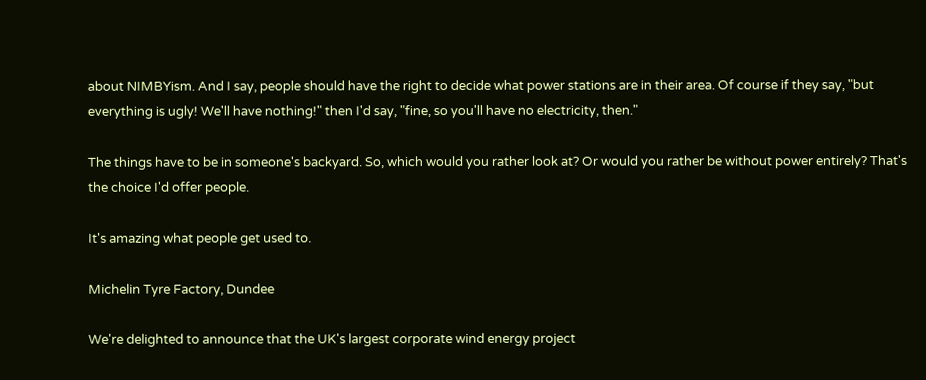about NIMBYism. And I say, people should have the right to decide what power stations are in their area. Of course if they say, "but everything is ugly! We'll have nothing!" then I'd say, "fine, so you'll have no electricity, then."

The things have to be in someone's backyard. So, which would you rather look at? Or would you rather be without power entirely? That's the choice I'd offer people.

It's amazing what people get used to.

Michelin Tyre Factory, Dundee

We're delighted to announce that the UK's largest corporate wind energy project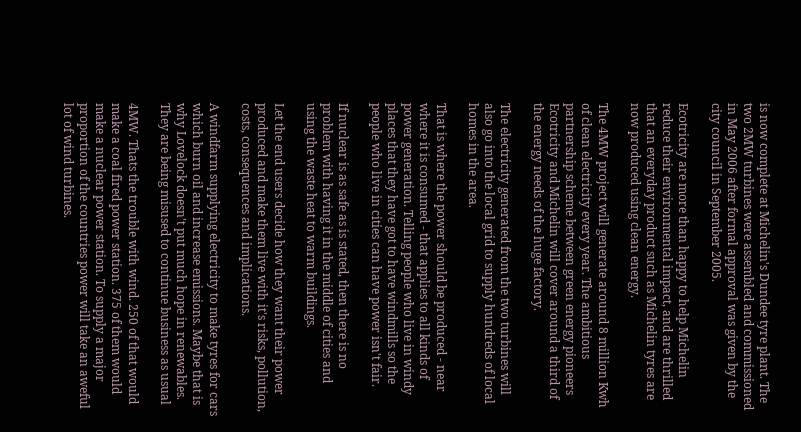is now complete at Michelin's Dundee tyre plant. The two 2MW turbines were assembled and commissioned in May 2006 after formal approval was given by the city council in September 2005.

Ecotricity are more than happy to help Michelin reduce their environmental impact, and are thrilled that an everyday product such as Michelin tyres are now produced using clean energy.

The 4MW project will generate around 8 million Kwh of clean electricity every year. The ambitious partnership scheme between green energy pioneers Ecotricity and Michelin will cover around a third of the energy needs of the huge factory.

The electricity generated from the two turbines will also go into the local grid to supply hundreds of local homes in the area.

That is where the power should be produced - near where it is consumed - that applies to all kinds of power generation. Telling people who live in windy places that they have got to have windmills so the people who live in cities can have power isn't fair.

If nuclear is as safe as is stated, then there is no problem with having it in the middle of cities and using the waste heat to warm buildings.

Let the end users decide how they want their power produced and make them live with it's risks, pollution, costs, consequences and implications.

A windfarm supplying electricity to make tyres for cars which burn oil and increase emissions. Maybe that is why Lovelock doesn't put much hope in renewables. They are being misused to continue business as usual

4MW. Thats the trouble with wind. 250 of that would make a coal fired power station. 375 of them would make a nuclear power station. To supply a major proportion of the countries power will take an aweful lot of wind turbines.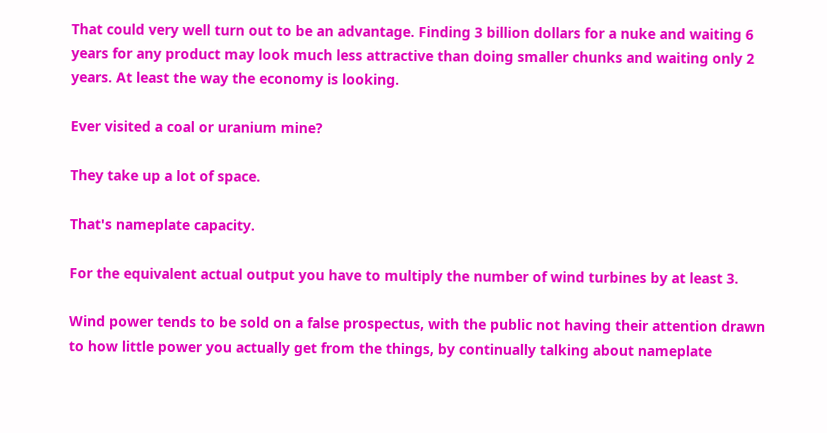That could very well turn out to be an advantage. Finding 3 billion dollars for a nuke and waiting 6 years for any product may look much less attractive than doing smaller chunks and waiting only 2 years. At least the way the economy is looking.

Ever visited a coal or uranium mine?

They take up a lot of space.

That's nameplate capacity.

For the equivalent actual output you have to multiply the number of wind turbines by at least 3.

Wind power tends to be sold on a false prospectus, with the public not having their attention drawn to how little power you actually get from the things, by continually talking about nameplate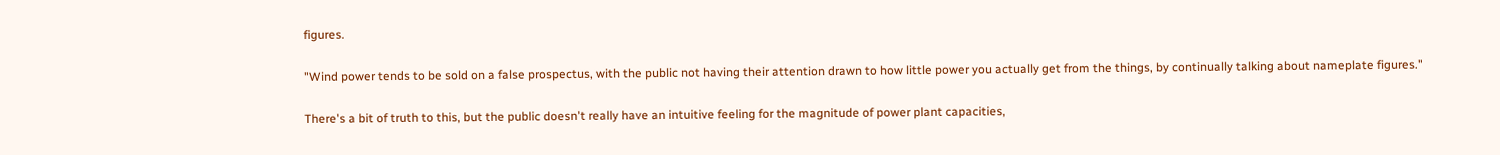figures.

"Wind power tends to be sold on a false prospectus, with the public not having their attention drawn to how little power you actually get from the things, by continually talking about nameplate figures."

There's a bit of truth to this, but the public doesn't really have an intuitive feeling for the magnitude of power plant capacities,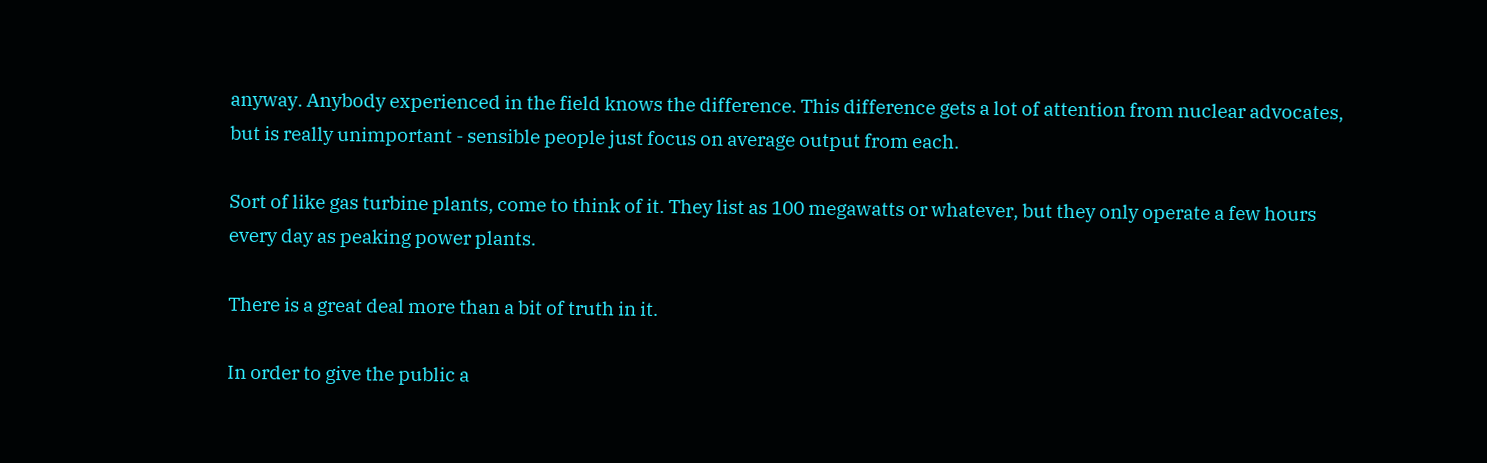anyway. Anybody experienced in the field knows the difference. This difference gets a lot of attention from nuclear advocates, but is really unimportant - sensible people just focus on average output from each.

Sort of like gas turbine plants, come to think of it. They list as 100 megawatts or whatever, but they only operate a few hours every day as peaking power plants.

There is a great deal more than a bit of truth in it.

In order to give the public a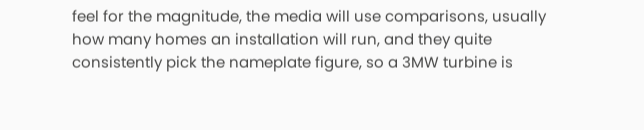feel for the magnitude, the media will use comparisons, usually how many homes an installation will run, and they quite consistently pick the nameplate figure, so a 3MW turbine is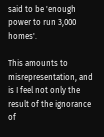said to be 'enough power to run 3,000 homes'.

This amounts to misrepresentation, and is I feel not only the result of the ignorance of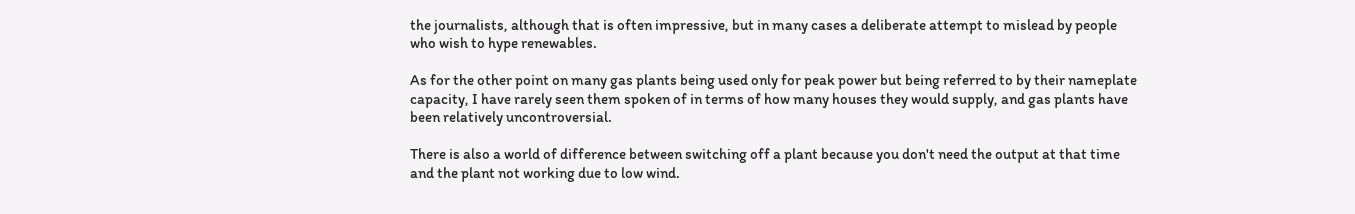the journalists, although that is often impressive, but in many cases a deliberate attempt to mislead by people who wish to hype renewables.

As for the other point on many gas plants being used only for peak power but being referred to by their nameplate capacity, I have rarely seen them spoken of in terms of how many houses they would supply, and gas plants have been relatively uncontroversial.

There is also a world of difference between switching off a plant because you don't need the output at that time and the plant not working due to low wind.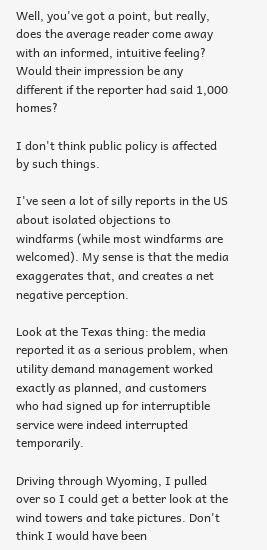Well, you've got a point, but really, does the average reader come away with an informed, intuitive feeling? Would their impression be any different if the reporter had said 1,000 homes?

I don't think public policy is affected by such things.

I've seen a lot of silly reports in the US about isolated objections to windfarms (while most windfarms are welcomed). My sense is that the media exaggerates that, and creates a net negative perception.

Look at the Texas thing: the media reported it as a serious problem, when utility demand management worked exactly as planned, and customers who had signed up for interruptible service were indeed interrupted temporarily.

Driving through Wyoming, I pulled over so I could get a better look at the wind towers and take pictures. Don't think I would have been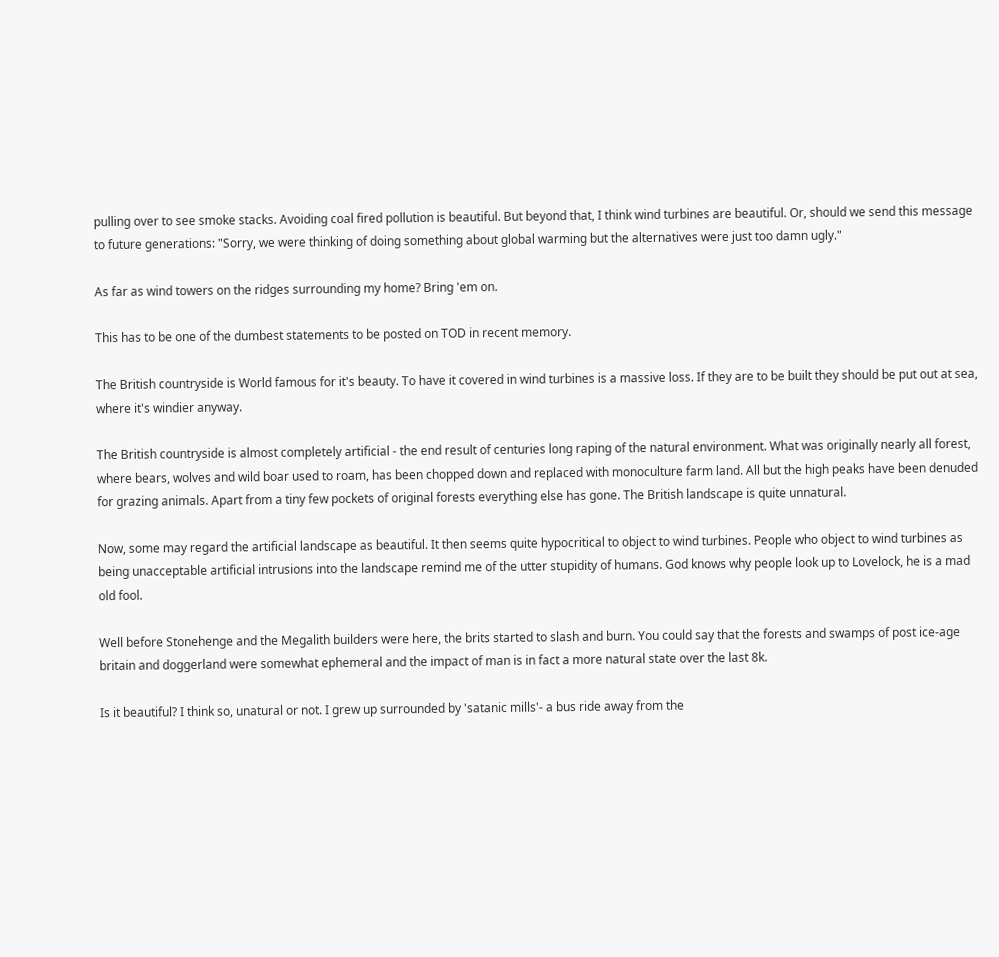pulling over to see smoke stacks. Avoiding coal fired pollution is beautiful. But beyond that, I think wind turbines are beautiful. Or, should we send this message to future generations: "Sorry, we were thinking of doing something about global warming but the alternatives were just too damn ugly."

As far as wind towers on the ridges surrounding my home? Bring 'em on.

This has to be one of the dumbest statements to be posted on TOD in recent memory.

The British countryside is World famous for it's beauty. To have it covered in wind turbines is a massive loss. If they are to be built they should be put out at sea, where it's windier anyway.

The British countryside is almost completely artificial - the end result of centuries long raping of the natural environment. What was originally nearly all forest, where bears, wolves and wild boar used to roam, has been chopped down and replaced with monoculture farm land. All but the high peaks have been denuded for grazing animals. Apart from a tiny few pockets of original forests everything else has gone. The British landscape is quite unnatural.

Now, some may regard the artificial landscape as beautiful. It then seems quite hypocritical to object to wind turbines. People who object to wind turbines as being unacceptable artificial intrusions into the landscape remind me of the utter stupidity of humans. God knows why people look up to Lovelock, he is a mad old fool.

Well before Stonehenge and the Megalith builders were here, the brits started to slash and burn. You could say that the forests and swamps of post ice-age britain and doggerland were somewhat ephemeral and the impact of man is in fact a more natural state over the last 8k.

Is it beautiful? I think so, unatural or not. I grew up surrounded by 'satanic mills'- a bus ride away from the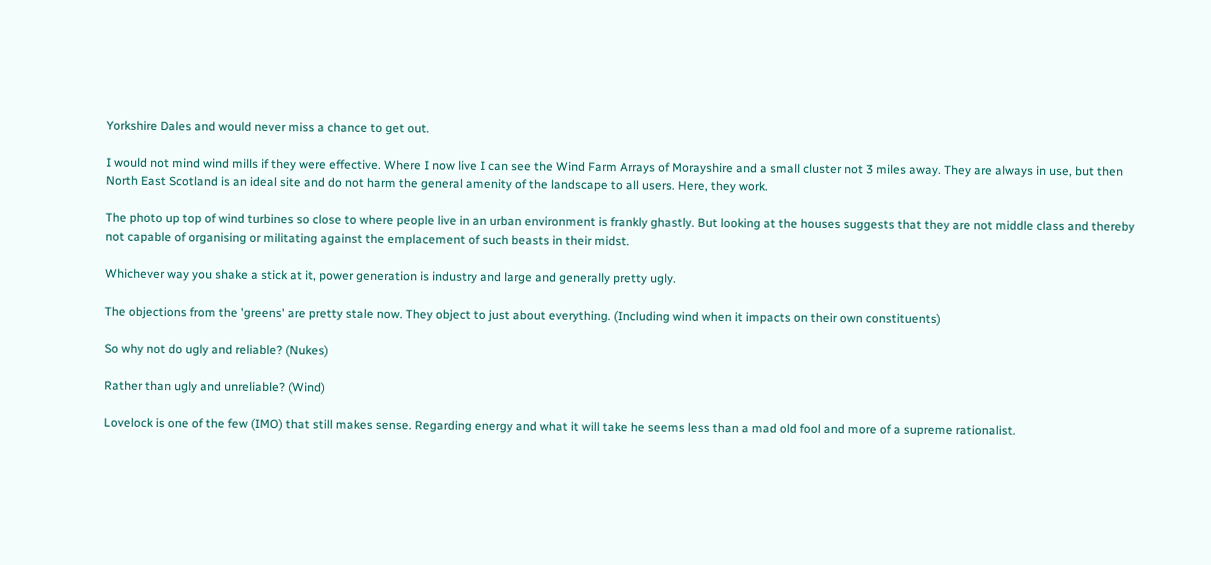Yorkshire Dales and would never miss a chance to get out.

I would not mind wind mills if they were effective. Where I now live I can see the Wind Farm Arrays of Morayshire and a small cluster not 3 miles away. They are always in use, but then North East Scotland is an ideal site and do not harm the general amenity of the landscape to all users. Here, they work.

The photo up top of wind turbines so close to where people live in an urban environment is frankly ghastly. But looking at the houses suggests that they are not middle class and thereby not capable of organising or militating against the emplacement of such beasts in their midst.

Whichever way you shake a stick at it, power generation is industry and large and generally pretty ugly.

The objections from the 'greens' are pretty stale now. They object to just about everything. (Including wind when it impacts on their own constituents)

So why not do ugly and reliable? (Nukes)

Rather than ugly and unreliable? (Wind)

Lovelock is one of the few (IMO) that still makes sense. Regarding energy and what it will take he seems less than a mad old fool and more of a supreme rationalist.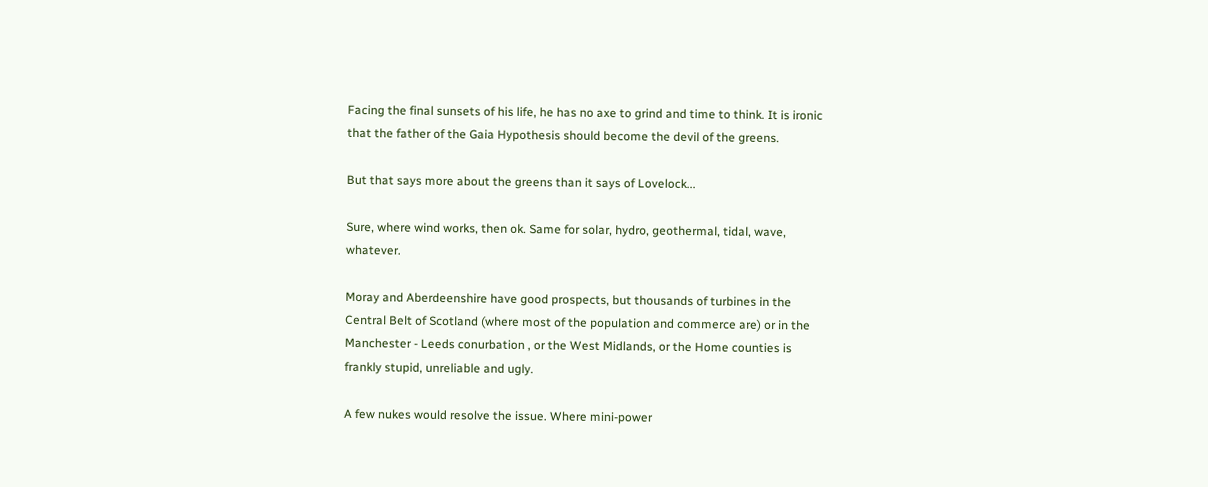Facing the final sunsets of his life, he has no axe to grind and time to think. It is ironic that the father of the Gaia Hypothesis should become the devil of the greens.

But that says more about the greens than it says of Lovelock...

Sure, where wind works, then ok. Same for solar, hydro, geothermal, tidal, wave, whatever.

Moray and Aberdeenshire have good prospects, but thousands of turbines in the Central Belt of Scotland (where most of the population and commerce are) or in the Manchester - Leeds conurbation , or the West Midlands, or the Home counties is frankly stupid, unreliable and ugly.

A few nukes would resolve the issue. Where mini-power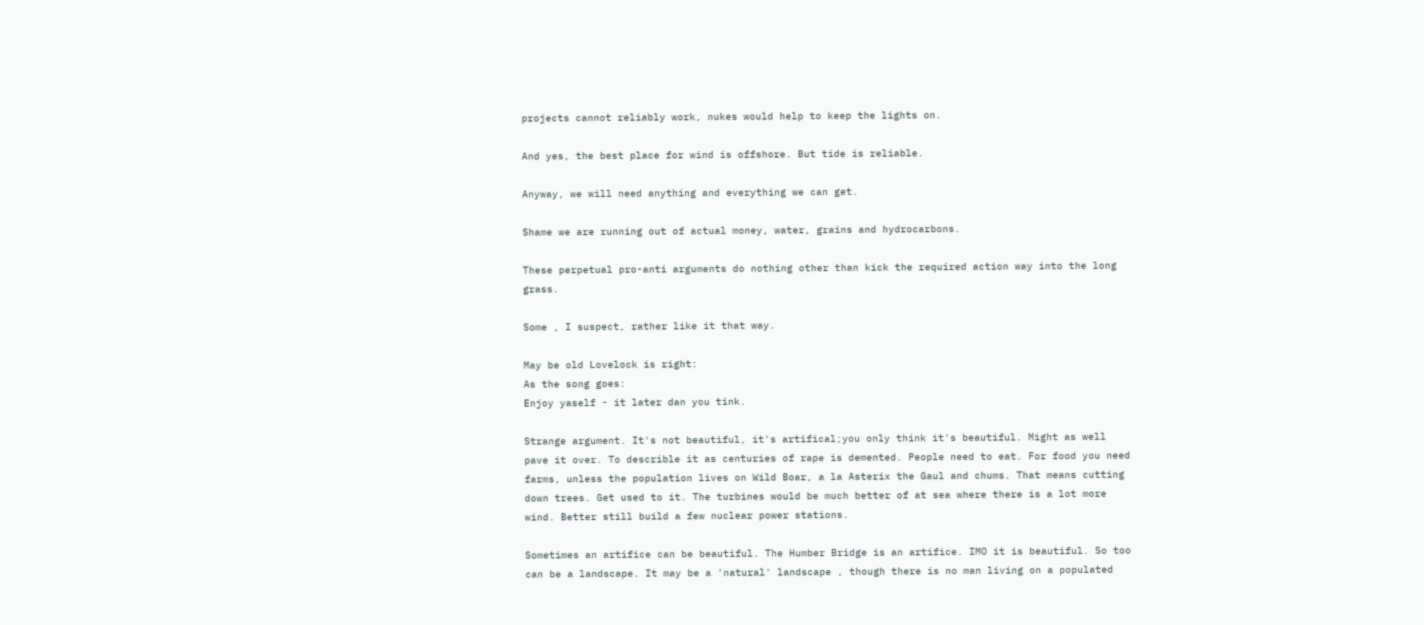projects cannot reliably work, nukes would help to keep the lights on.

And yes, the best place for wind is offshore. But tide is reliable.

Anyway, we will need anything and everything we can get.

Shame we are running out of actual money, water, grains and hydrocarbons.

These perpetual pro-anti arguments do nothing other than kick the required action way into the long grass.

Some , I suspect, rather like it that way.

May be old Lovelock is right:
As the song goes:
Enjoy yaself - it later dan you tink.

Strange argument. It's not beautiful, it's artifical;you only think it's beautiful. Might as well pave it over. To describle it as centuries of rape is demented. People need to eat. For food you need farms, unless the population lives on Wild Boar, a la Asterix the Gaul and chums. That means cutting down trees. Get used to it. The turbines would be much better of at sea where there is a lot more wind. Better still build a few nuclear power stations.

Sometimes an artifice can be beautiful. The Humber Bridge is an artifice. IMO it is beautiful. So too can be a landscape. It may be a 'natural' landscape , though there is no man living on a populated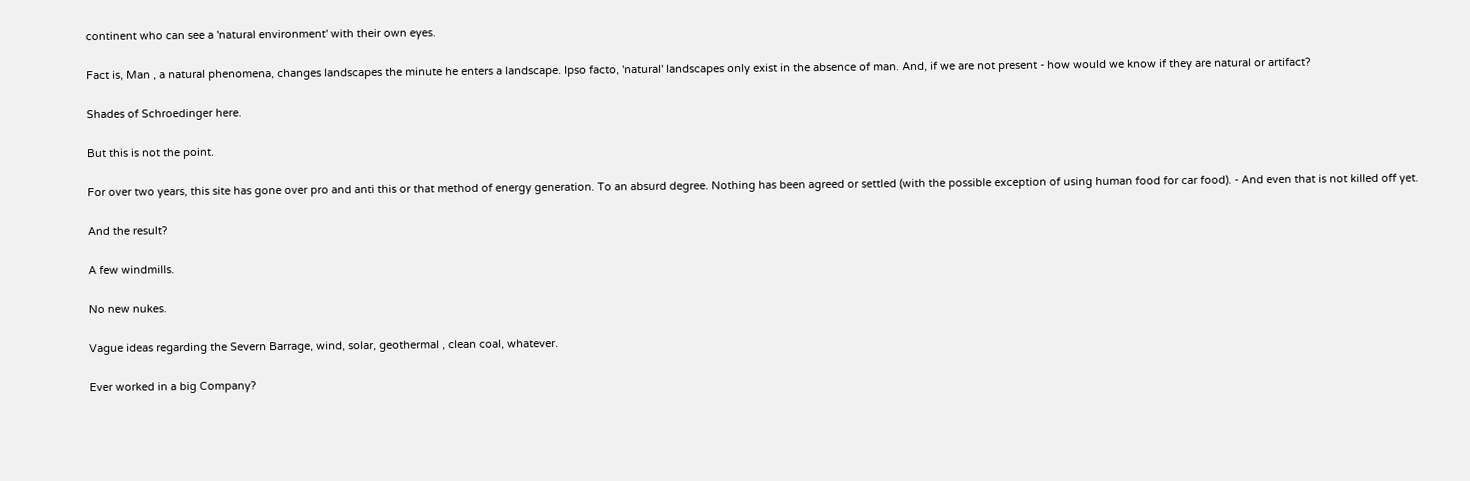continent who can see a 'natural environment' with their own eyes.

Fact is, Man , a natural phenomena, changes landscapes the minute he enters a landscape. Ipso facto, 'natural' landscapes only exist in the absence of man. And, if we are not present - how would we know if they are natural or artifact?

Shades of Schroedinger here.

But this is not the point.

For over two years, this site has gone over pro and anti this or that method of energy generation. To an absurd degree. Nothing has been agreed or settled (with the possible exception of using human food for car food). - And even that is not killed off yet.

And the result?

A few windmills.

No new nukes.

Vague ideas regarding the Severn Barrage, wind, solar, geothermal , clean coal, whatever.

Ever worked in a big Company?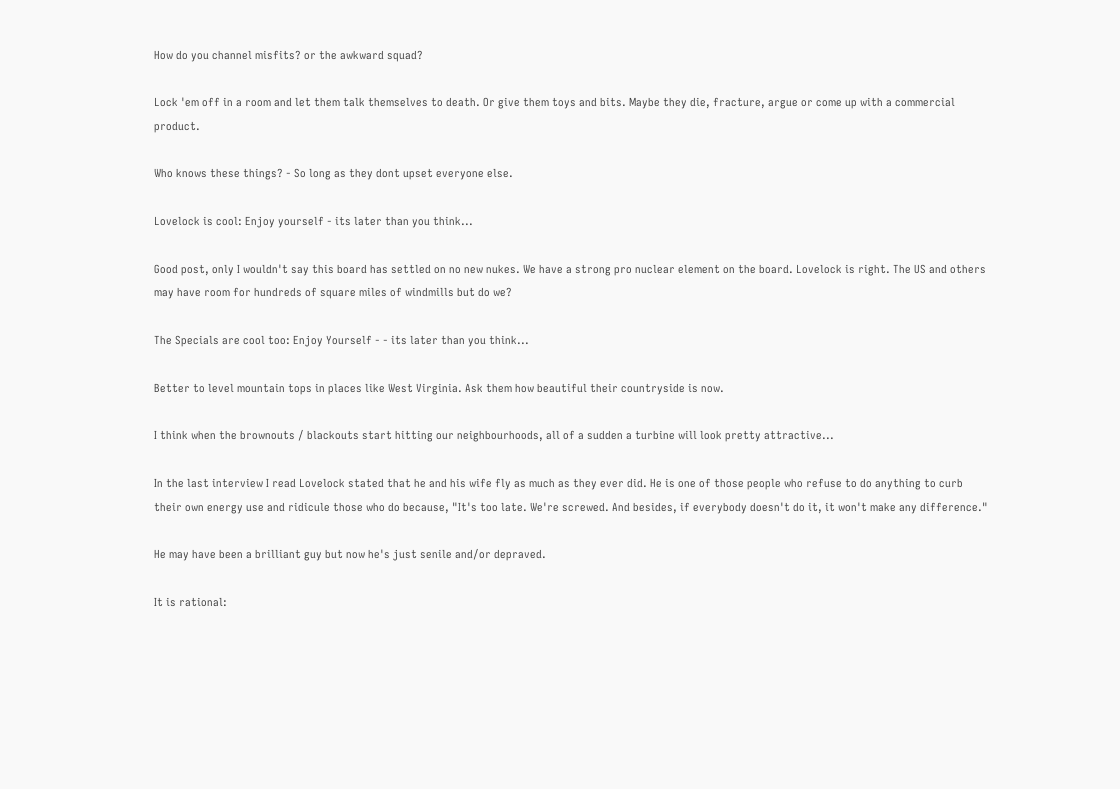How do you channel misfits? or the awkward squad?

Lock 'em off in a room and let them talk themselves to death. Or give them toys and bits. Maybe they die, fracture, argue or come up with a commercial product.

Who knows these things? - So long as they dont upset everyone else.

Lovelock is cool: Enjoy yourself - its later than you think...

Good post, only I wouldn't say this board has settled on no new nukes. We have a strong pro nuclear element on the board. Lovelock is right. The US and others may have room for hundreds of square miles of windmills but do we?

The Specials are cool too: Enjoy Yourself - - its later than you think...

Better to level mountain tops in places like West Virginia. Ask them how beautiful their countryside is now.

I think when the brownouts / blackouts start hitting our neighbourhoods, all of a sudden a turbine will look pretty attractive...

In the last interview I read Lovelock stated that he and his wife fly as much as they ever did. He is one of those people who refuse to do anything to curb their own energy use and ridicule those who do because, "It's too late. We're screwed. And besides, if everybody doesn't do it, it won't make any difference."

He may have been a brilliant guy but now he's just senile and/or depraved.

It is rational: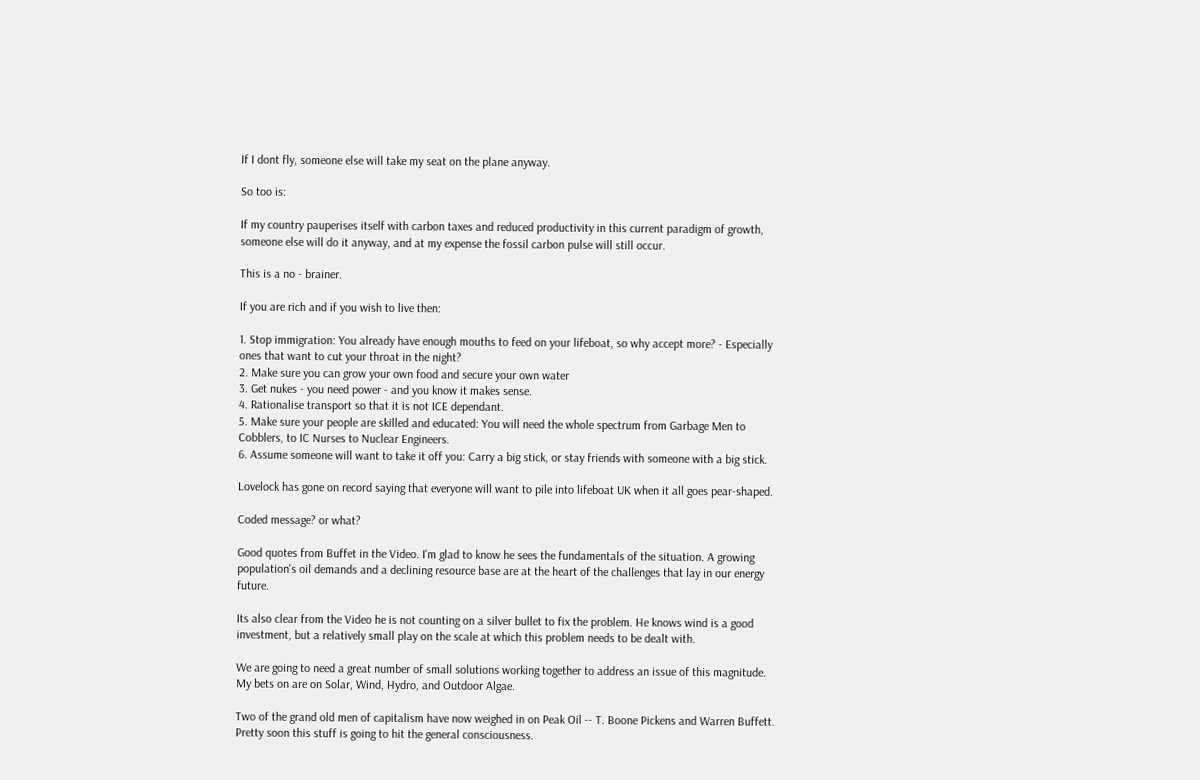If I dont fly, someone else will take my seat on the plane anyway.

So too is:

If my country pauperises itself with carbon taxes and reduced productivity in this current paradigm of growth, someone else will do it anyway, and at my expense the fossil carbon pulse will still occur.

This is a no - brainer.

If you are rich and if you wish to live then:

1. Stop immigration: You already have enough mouths to feed on your lifeboat, so why accept more? - Especially ones that want to cut your throat in the night?
2. Make sure you can grow your own food and secure your own water
3. Get nukes - you need power - and you know it makes sense.
4. Rationalise transport so that it is not ICE dependant.
5. Make sure your people are skilled and educated: You will need the whole spectrum from Garbage Men to Cobblers, to IC Nurses to Nuclear Engineers.
6. Assume someone will want to take it off you: Carry a big stick, or stay friends with someone with a big stick.

Lovelock has gone on record saying that everyone will want to pile into lifeboat UK when it all goes pear-shaped.

Coded message? or what?

Good quotes from Buffet in the Video. I'm glad to know he sees the fundamentals of the situation. A growing population's oil demands and a declining resource base are at the heart of the challenges that lay in our energy future.

Its also clear from the Video he is not counting on a silver bullet to fix the problem. He knows wind is a good investment, but a relatively small play on the scale at which this problem needs to be dealt with.

We are going to need a great number of small solutions working together to address an issue of this magnitude. My bets on are on Solar, Wind, Hydro, and Outdoor Algae.

Two of the grand old men of capitalism have now weighed in on Peak Oil -- T. Boone Pickens and Warren Buffett. Pretty soon this stuff is going to hit the general consciousness.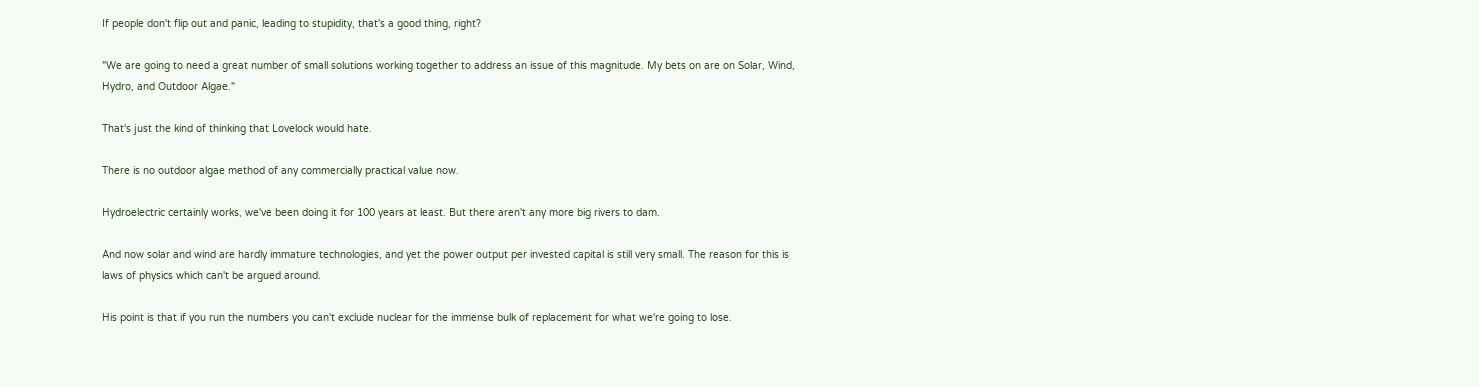If people don't flip out and panic, leading to stupidity, that's a good thing, right?

"We are going to need a great number of small solutions working together to address an issue of this magnitude. My bets on are on Solar, Wind, Hydro, and Outdoor Algae."

That's just the kind of thinking that Lovelock would hate.

There is no outdoor algae method of any commercially practical value now.

Hydroelectric certainly works, we've been doing it for 100 years at least. But there aren't any more big rivers to dam.

And now solar and wind are hardly immature technologies, and yet the power output per invested capital is still very small. The reason for this is laws of physics which can't be argued around.

His point is that if you run the numbers you can't exclude nuclear for the immense bulk of replacement for what we're going to lose.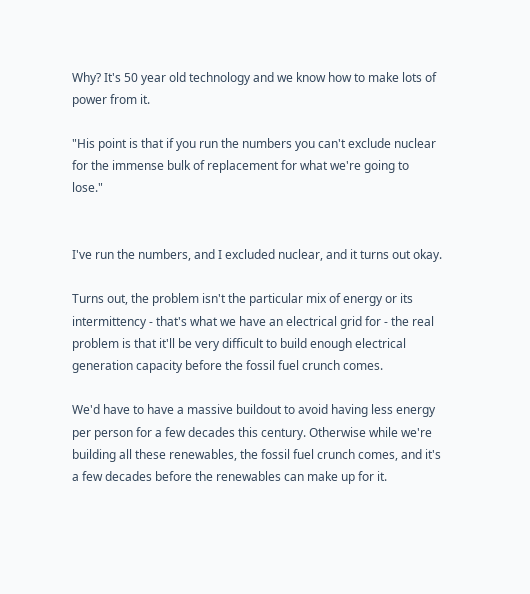Why? It's 50 year old technology and we know how to make lots of power from it.

"His point is that if you run the numbers you can't exclude nuclear for the immense bulk of replacement for what we're going to lose."


I've run the numbers, and I excluded nuclear, and it turns out okay.

Turns out, the problem isn't the particular mix of energy or its intermittency - that's what we have an electrical grid for - the real problem is that it'll be very difficult to build enough electrical generation capacity before the fossil fuel crunch comes.

We'd have to have a massive buildout to avoid having less energy per person for a few decades this century. Otherwise while we're building all these renewables, the fossil fuel crunch comes, and it's a few decades before the renewables can make up for it.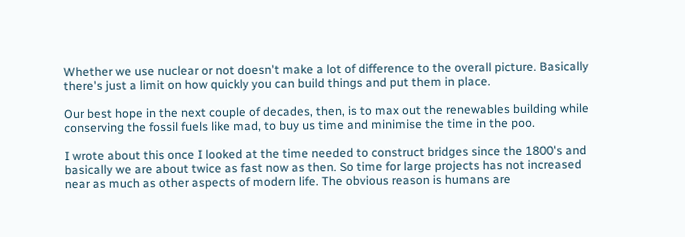Whether we use nuclear or not doesn't make a lot of difference to the overall picture. Basically there's just a limit on how quickly you can build things and put them in place.

Our best hope in the next couple of decades, then, is to max out the renewables building while conserving the fossil fuels like mad, to buy us time and minimise the time in the poo.

I wrote about this once I looked at the time needed to construct bridges since the 1800's and basically we are about twice as fast now as then. So time for large projects has not increased near as much as other aspects of modern life. The obvious reason is humans are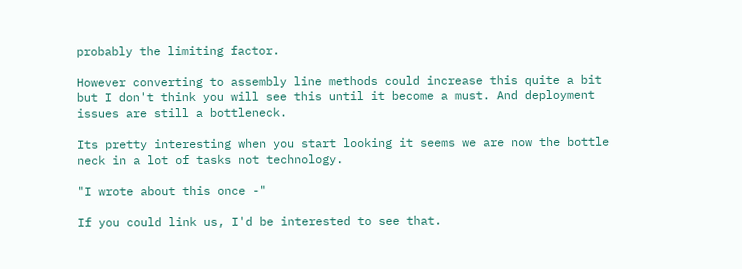probably the limiting factor.

However converting to assembly line methods could increase this quite a bit but I don't think you will see this until it become a must. And deployment issues are still a bottleneck.

Its pretty interesting when you start looking it seems we are now the bottle neck in a lot of tasks not technology.

"I wrote about this once -"

If you could link us, I'd be interested to see that.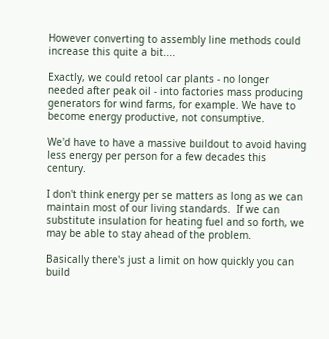However converting to assembly line methods could increase this quite a bit....

Exactly, we could retool car plants - no longer needed after peak oil - into factories mass producing generators for wind farms, for example. We have to become energy productive, not consumptive.

We'd have to have a massive buildout to avoid having less energy per person for a few decades this century.

I don't think energy per se matters as long as we can maintain most of our living standards.  If we can substitute insulation for heating fuel and so forth, we may be able to stay ahead of the problem.

Basically there's just a limit on how quickly you can build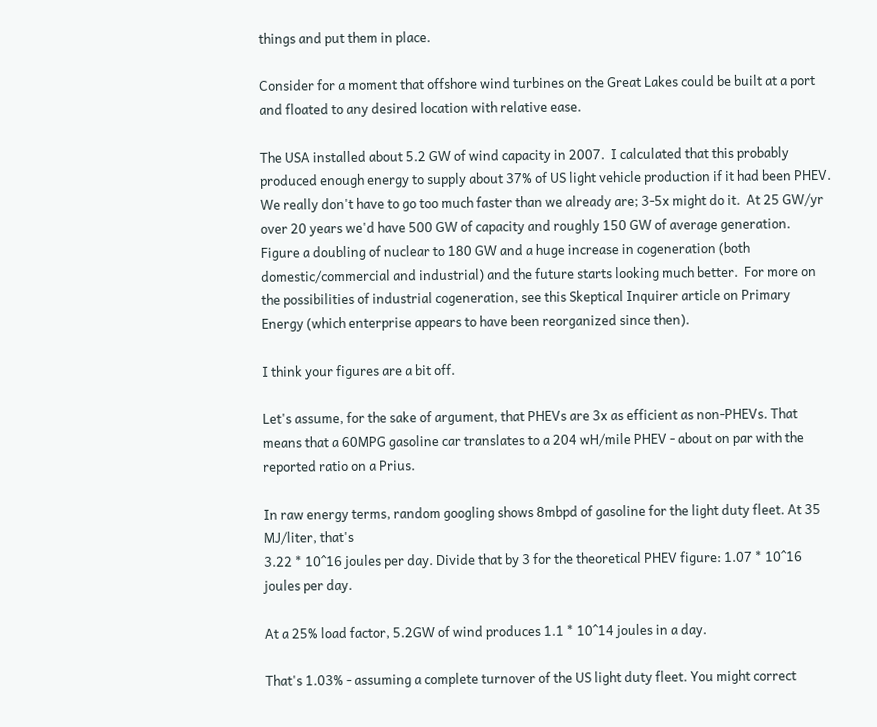things and put them in place.

Consider for a moment that offshore wind turbines on the Great Lakes could be built at a port and floated to any desired location with relative ease.

The USA installed about 5.2 GW of wind capacity in 2007.  I calculated that this probably produced enough energy to supply about 37% of US light vehicle production if it had been PHEV.  We really don't have to go too much faster than we already are; 3-5x might do it.  At 25 GW/yr over 20 years we'd have 500 GW of capacity and roughly 150 GW of average generation.  Figure a doubling of nuclear to 180 GW and a huge increase in cogeneration (both domestic/commercial and industrial) and the future starts looking much better.  For more on the possibilities of industrial cogeneration, see this Skeptical Inquirer article on Primary Energy (which enterprise appears to have been reorganized since then).

I think your figures are a bit off.

Let's assume, for the sake of argument, that PHEVs are 3x as efficient as non-PHEVs. That means that a 60MPG gasoline car translates to a 204 wH/mile PHEV - about on par with the reported ratio on a Prius.

In raw energy terms, random googling shows 8mbpd of gasoline for the light duty fleet. At 35 MJ/liter, that's
3.22 * 10^16 joules per day. Divide that by 3 for the theoretical PHEV figure: 1.07 * 10^16 joules per day.

At a 25% load factor, 5.2GW of wind produces 1.1 * 10^14 joules in a day.

That's 1.03% - assuming a complete turnover of the US light duty fleet. You might correct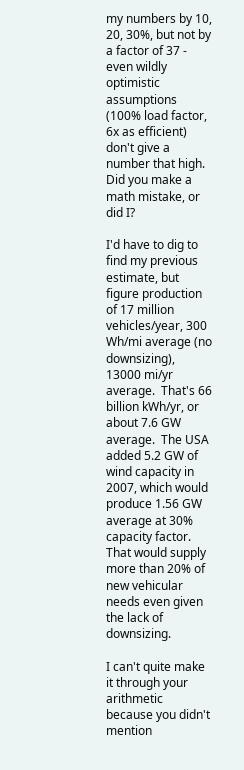my numbers by 10, 20, 30%, but not by a factor of 37 - even wildly optimistic assumptions (100% load factor, 6x as efficient) don't give a number that high. Did you make a math mistake, or did I?

I'd have to dig to find my previous estimate, but figure production of 17 million vehicles/year, 300 Wh/mi average (no downsizing), 13000 mi/yr average.  That's 66 billion kWh/yr, or about 7.6 GW average.  The USA added 5.2 GW of wind capacity in 2007, which would produce 1.56 GW average at 30% capacity factor.  That would supply more than 20% of new vehicular needs even given the lack of downsizing.

I can't quite make it through your arithmetic because you didn't mention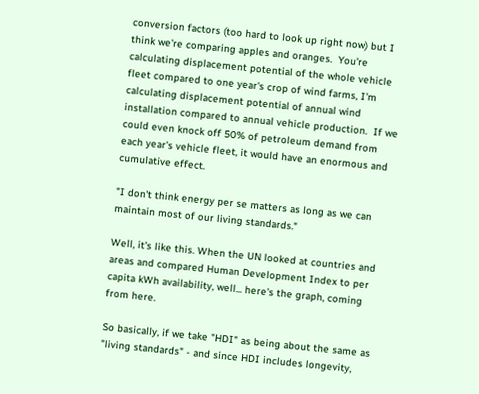conversion factors (too hard to look up right now) but I think we're comparing apples and oranges.  You're calculating displacement potential of the whole vehicle fleet compared to one year's crop of wind farms, I'm calculating displacement potential of annual wind installation compared to annual vehicle production.  If we could even knock off 50% of petroleum demand from each year's vehicle fleet, it would have an enormous and cumulative effect.

"I don't think energy per se matters as long as we can maintain most of our living standards."

Well, it's like this. When the UN looked at countries and areas and compared Human Development Index to per capita kWh availability, well... here's the graph, coming from here.

So basically, if we take "HDI" as being about the same as "living standards" - and since HDI includes longevity,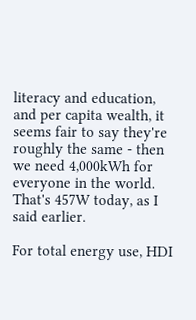literacy and education, and per capita wealth, it seems fair to say they're roughly the same - then we need 4,000kWh for everyone in the world. That's 457W today, as I said earlier.

For total energy use, HDI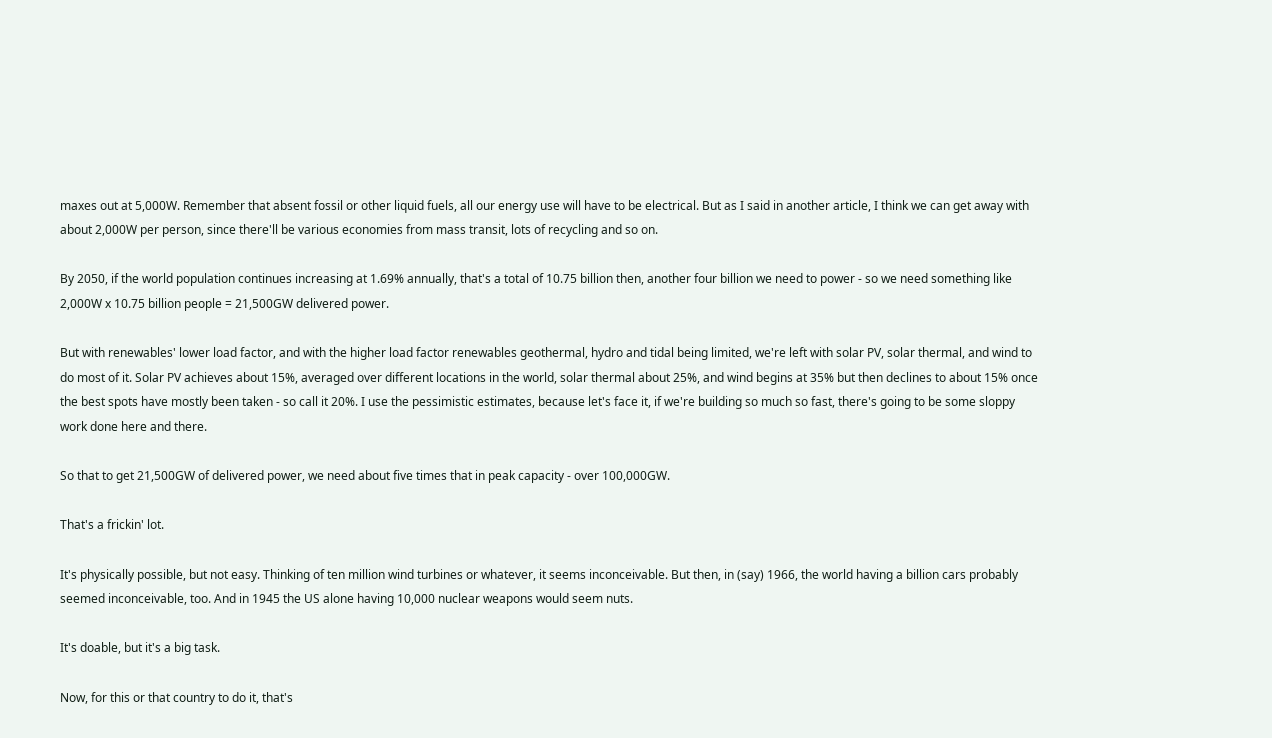maxes out at 5,000W. Remember that absent fossil or other liquid fuels, all our energy use will have to be electrical. But as I said in another article, I think we can get away with about 2,000W per person, since there'll be various economies from mass transit, lots of recycling and so on.

By 2050, if the world population continues increasing at 1.69% annually, that's a total of 10.75 billion then, another four billion we need to power - so we need something like 2,000W x 10.75 billion people = 21,500GW delivered power.

But with renewables' lower load factor, and with the higher load factor renewables geothermal, hydro and tidal being limited, we're left with solar PV, solar thermal, and wind to do most of it. Solar PV achieves about 15%, averaged over different locations in the world, solar thermal about 25%, and wind begins at 35% but then declines to about 15% once the best spots have mostly been taken - so call it 20%. I use the pessimistic estimates, because let's face it, if we're building so much so fast, there's going to be some sloppy work done here and there.

So that to get 21,500GW of delivered power, we need about five times that in peak capacity - over 100,000GW.

That's a frickin' lot.

It's physically possible, but not easy. Thinking of ten million wind turbines or whatever, it seems inconceivable. But then, in (say) 1966, the world having a billion cars probably seemed inconceivable, too. And in 1945 the US alone having 10,000 nuclear weapons would seem nuts.

It's doable, but it's a big task.

Now, for this or that country to do it, that's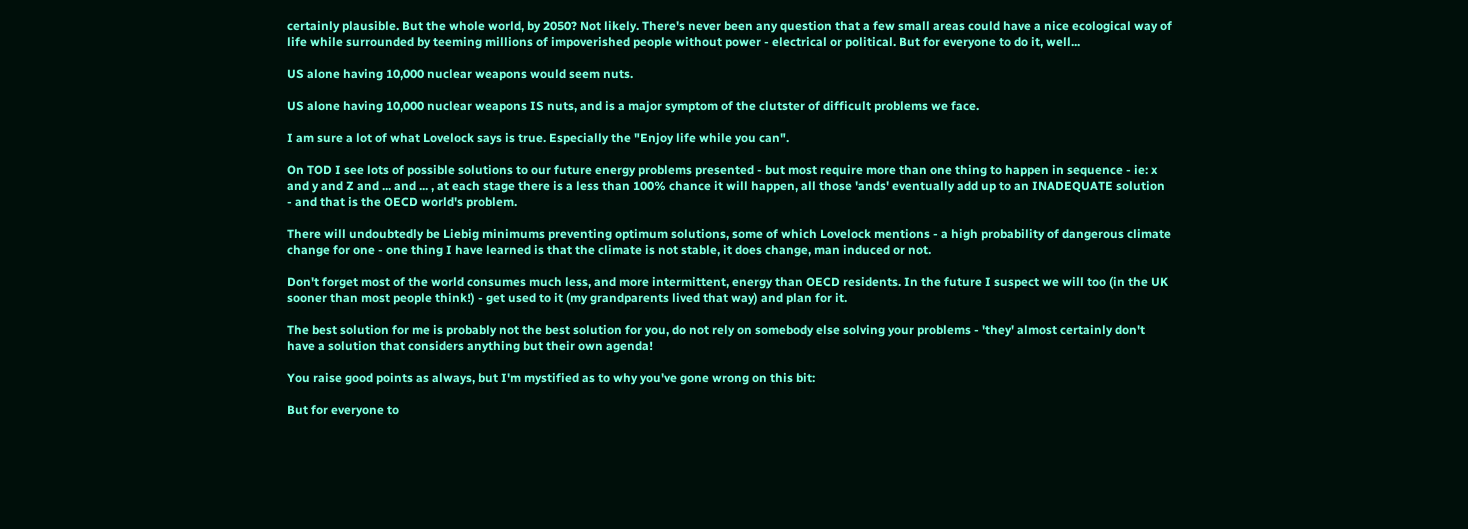certainly plausible. But the whole world, by 2050? Not likely. There's never been any question that a few small areas could have a nice ecological way of life while surrounded by teeming millions of impoverished people without power - electrical or political. But for everyone to do it, well...

US alone having 10,000 nuclear weapons would seem nuts.

US alone having 10,000 nuclear weapons IS nuts, and is a major symptom of the clutster of difficult problems we face.

I am sure a lot of what Lovelock says is true. Especially the "Enjoy life while you can".

On TOD I see lots of possible solutions to our future energy problems presented - but most require more than one thing to happen in sequence - ie: x and y and Z and ... and ... , at each stage there is a less than 100% chance it will happen, all those 'ands' eventually add up to an INADEQUATE solution - and that is the OECD world's problem.

There will undoubtedly be Liebig minimums preventing optimum solutions, some of which Lovelock mentions - a high probability of dangerous climate change for one - one thing I have learned is that the climate is not stable, it does change, man induced or not.

Don't forget most of the world consumes much less, and more intermittent, energy than OECD residents. In the future I suspect we will too (in the UK sooner than most people think!) - get used to it (my grandparents lived that way) and plan for it.

The best solution for me is probably not the best solution for you, do not rely on somebody else solving your problems - 'they' almost certainly don't have a solution that considers anything but their own agenda!

You raise good points as always, but I'm mystified as to why you've gone wrong on this bit:

But for everyone to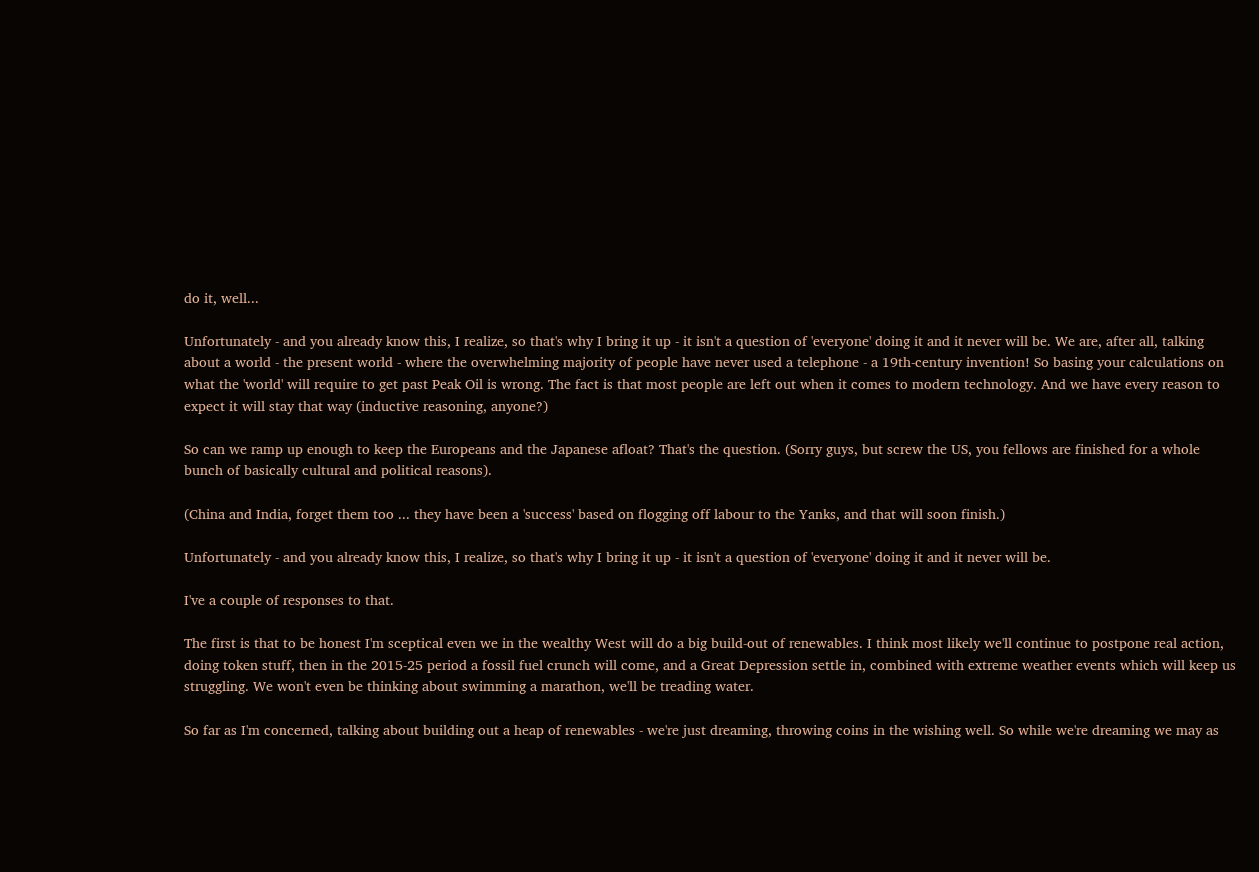do it, well...

Unfortunately - and you already know this, I realize, so that's why I bring it up - it isn't a question of 'everyone' doing it and it never will be. We are, after all, talking about a world - the present world - where the overwhelming majority of people have never used a telephone - a 19th-century invention! So basing your calculations on what the 'world' will require to get past Peak Oil is wrong. The fact is that most people are left out when it comes to modern technology. And we have every reason to expect it will stay that way (inductive reasoning, anyone?)

So can we ramp up enough to keep the Europeans and the Japanese afloat? That's the question. (Sorry guys, but screw the US, you fellows are finished for a whole bunch of basically cultural and political reasons).

(China and India, forget them too ... they have been a 'success' based on flogging off labour to the Yanks, and that will soon finish.)

Unfortunately - and you already know this, I realize, so that's why I bring it up - it isn't a question of 'everyone' doing it and it never will be.

I've a couple of responses to that.

The first is that to be honest I'm sceptical even we in the wealthy West will do a big build-out of renewables. I think most likely we'll continue to postpone real action, doing token stuff, then in the 2015-25 period a fossil fuel crunch will come, and a Great Depression settle in, combined with extreme weather events which will keep us struggling. We won't even be thinking about swimming a marathon, we'll be treading water.

So far as I'm concerned, talking about building out a heap of renewables - we're just dreaming, throwing coins in the wishing well. So while we're dreaming we may as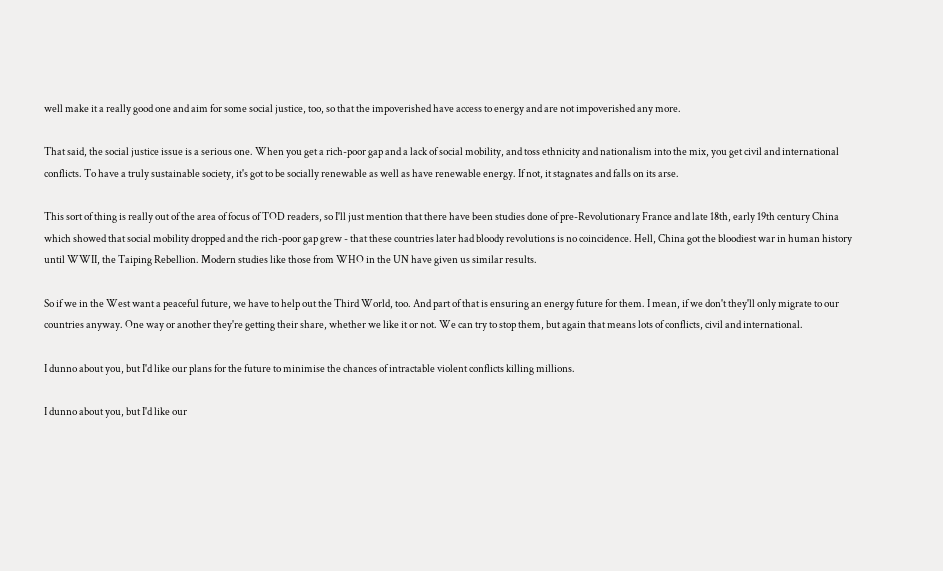well make it a really good one and aim for some social justice, too, so that the impoverished have access to energy and are not impoverished any more.

That said, the social justice issue is a serious one. When you get a rich-poor gap and a lack of social mobility, and toss ethnicity and nationalism into the mix, you get civil and international conflicts. To have a truly sustainable society, it's got to be socially renewable as well as have renewable energy. If not, it stagnates and falls on its arse.

This sort of thing is really out of the area of focus of TOD readers, so I'll just mention that there have been studies done of pre-Revolutionary France and late 18th, early 19th century China which showed that social mobility dropped and the rich-poor gap grew - that these countries later had bloody revolutions is no coincidence. Hell, China got the bloodiest war in human history until WWII, the Taiping Rebellion. Modern studies like those from WHO in the UN have given us similar results.

So if we in the West want a peaceful future, we have to help out the Third World, too. And part of that is ensuring an energy future for them. I mean, if we don't they'll only migrate to our countries anyway. One way or another they're getting their share, whether we like it or not. We can try to stop them, but again that means lots of conflicts, civil and international.

I dunno about you, but I'd like our plans for the future to minimise the chances of intractable violent conflicts killing millions.

I dunno about you, but I'd like our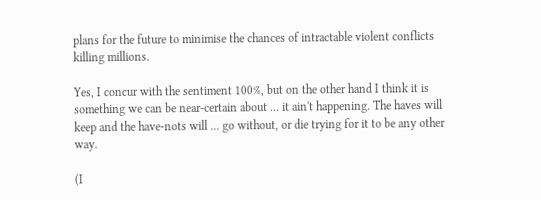plans for the future to minimise the chances of intractable violent conflicts killing millions.

Yes, I concur with the sentiment 100%, but on the other hand I think it is something we can be near-certain about ... it ain't happening. The haves will keep and the have-nots will ... go without, or die trying for it to be any other way.

(I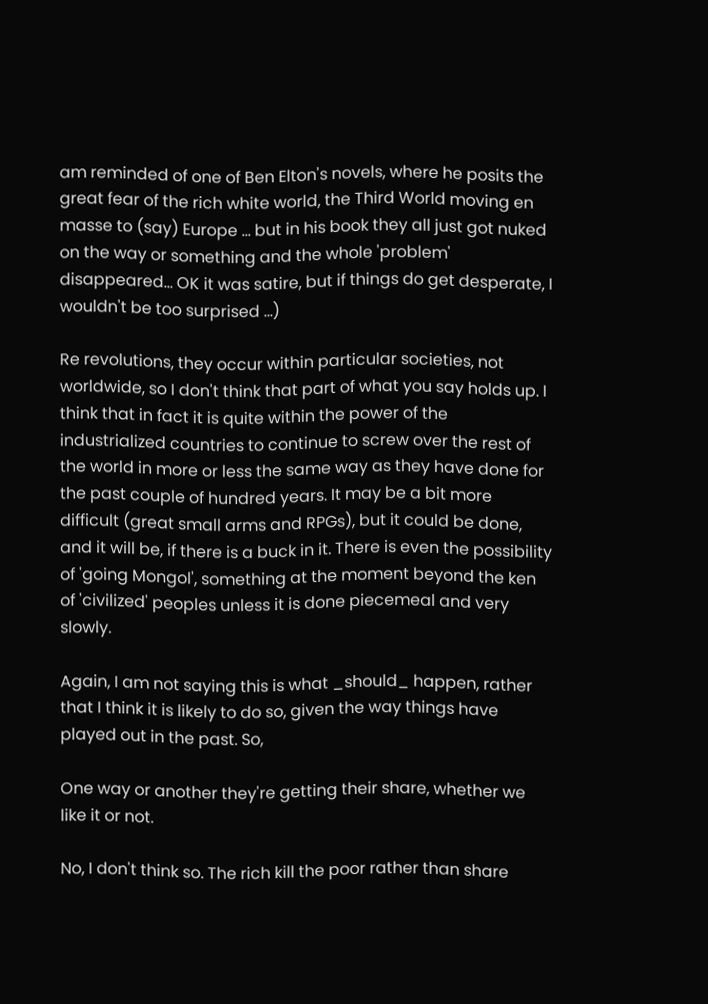am reminded of one of Ben Elton's novels, where he posits the great fear of the rich white world, the Third World moving en masse to (say) Europe ... but in his book they all just got nuked on the way or something and the whole 'problem' disappeared... OK it was satire, but if things do get desperate, I wouldn't be too surprised ...)

Re revolutions, they occur within particular societies, not worldwide, so I don't think that part of what you say holds up. I think that in fact it is quite within the power of the industrialized countries to continue to screw over the rest of the world in more or less the same way as they have done for the past couple of hundred years. It may be a bit more difficult (great small arms and RPGs), but it could be done, and it will be, if there is a buck in it. There is even the possibility of 'going Mongol', something at the moment beyond the ken of 'civilized' peoples unless it is done piecemeal and very slowly.

Again, I am not saying this is what _should_ happen, rather that I think it is likely to do so, given the way things have played out in the past. So,

One way or another they're getting their share, whether we like it or not.

No, I don't think so. The rich kill the poor rather than share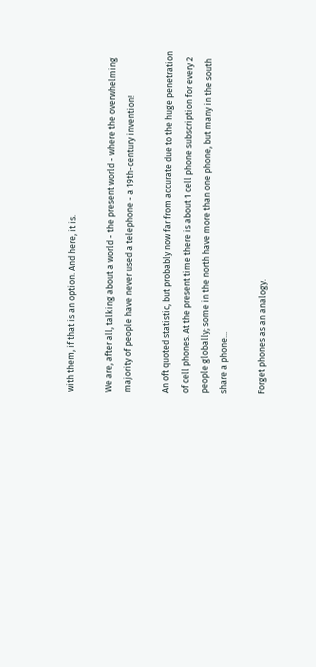with them, if that is an option. And here, it is.

We are, after all, talking about a world - the present world - where the overwhelming majority of people have never used a telephone - a 19th-century invention!

An oft quoted statistic, but probably now far from accurate due to the huge penetration of cell phones. At the present time there is about 1 cell phone subscription for every 2 people globally; some in the north have more than one phone, but many in the south share a phone...

Forget phones as an analogy.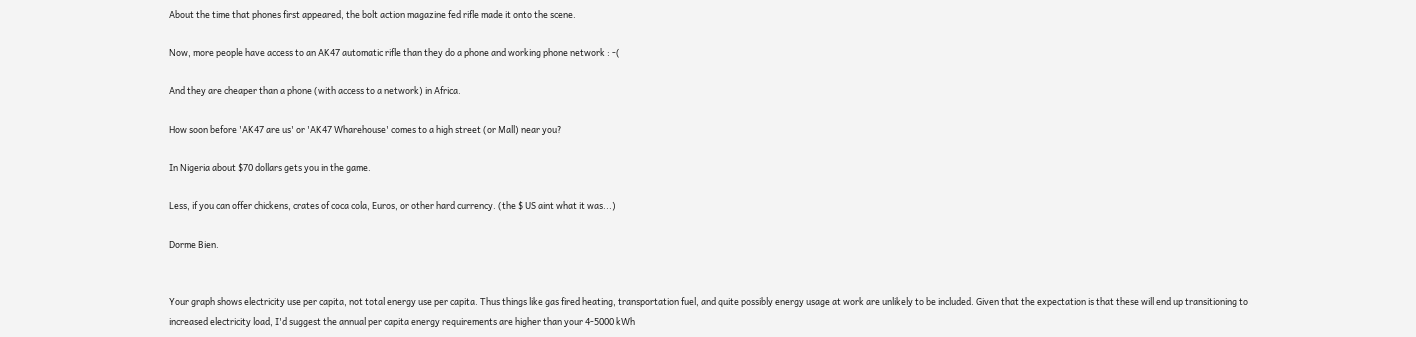About the time that phones first appeared, the bolt action magazine fed rifle made it onto the scene.

Now, more people have access to an AK47 automatic rifle than they do a phone and working phone network : -(

And they are cheaper than a phone (with access to a network) in Africa.

How soon before 'AK47 are us' or 'AK47 Wharehouse' comes to a high street (or Mall) near you?

In Nigeria about $70 dollars gets you in the game.

Less, if you can offer chickens, crates of coca cola, Euros, or other hard currency. (the $ US aint what it was...)

Dorme Bien.


Your graph shows electricity use per capita, not total energy use per capita. Thus things like gas fired heating, transportation fuel, and quite possibly energy usage at work are unlikely to be included. Given that the expectation is that these will end up transitioning to increased electricity load, I'd suggest the annual per capita energy requirements are higher than your 4-5000 kWh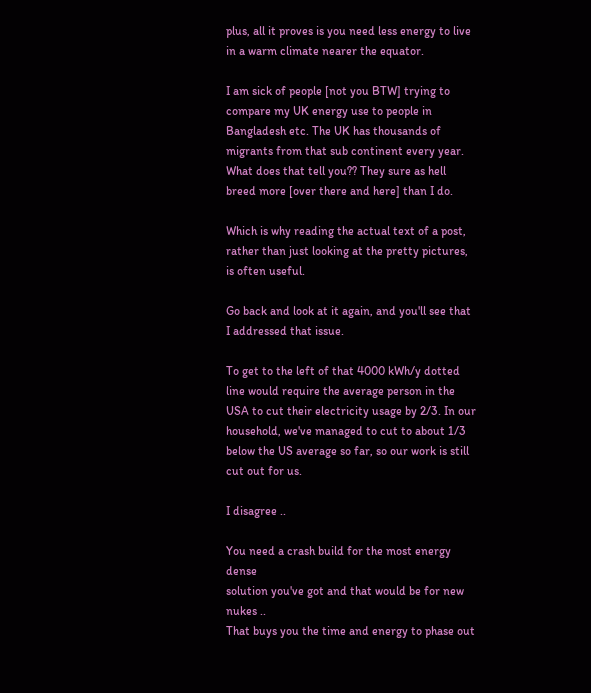plus, all it proves is you need less energy to live in a warm climate nearer the equator.

I am sick of people [not you BTW] trying to compare my UK energy use to people in Bangladesh etc. The UK has thousands of migrants from that sub continent every year. What does that tell you?? They sure as hell breed more [over there and here] than I do.

Which is why reading the actual text of a post, rather than just looking at the pretty pictures, is often useful.

Go back and look at it again, and you'll see that I addressed that issue.

To get to the left of that 4000 kWh/y dotted line would require the average person in the USA to cut their electricity usage by 2/3. In our household, we've managed to cut to about 1/3 below the US average so far, so our work is still cut out for us.

I disagree ..

You need a crash build for the most energy dense
solution you've got and that would be for new nukes ..
That buys you the time and energy to phase out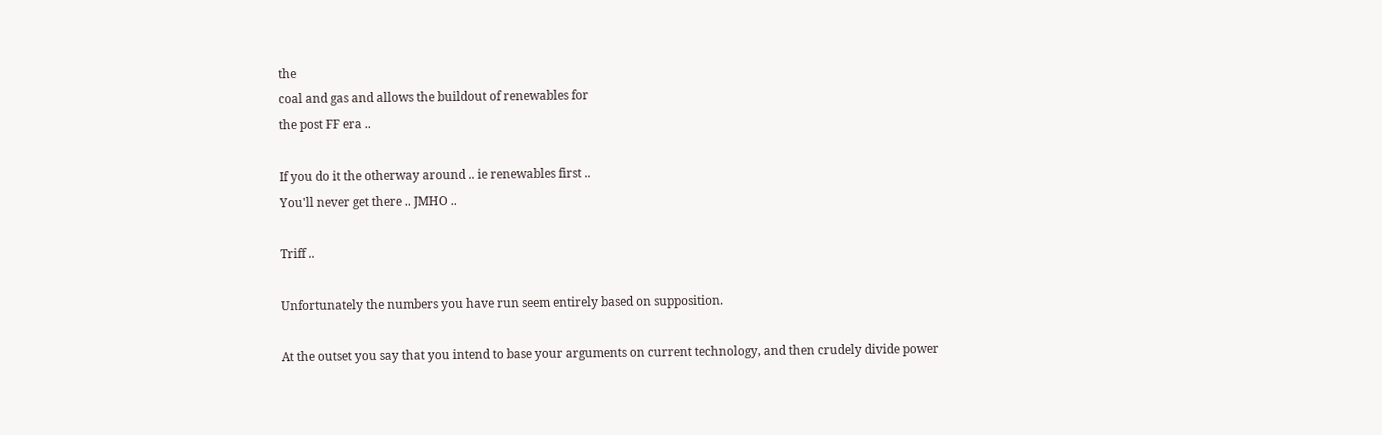the
coal and gas and allows the buildout of renewables for
the post FF era ..

If you do it the otherway around .. ie renewables first ..
You'll never get there .. JMHO ..

Triff ..

Unfortunately the numbers you have run seem entirely based on supposition.

At the outset you say that you intend to base your arguments on current technology, and then crudely divide power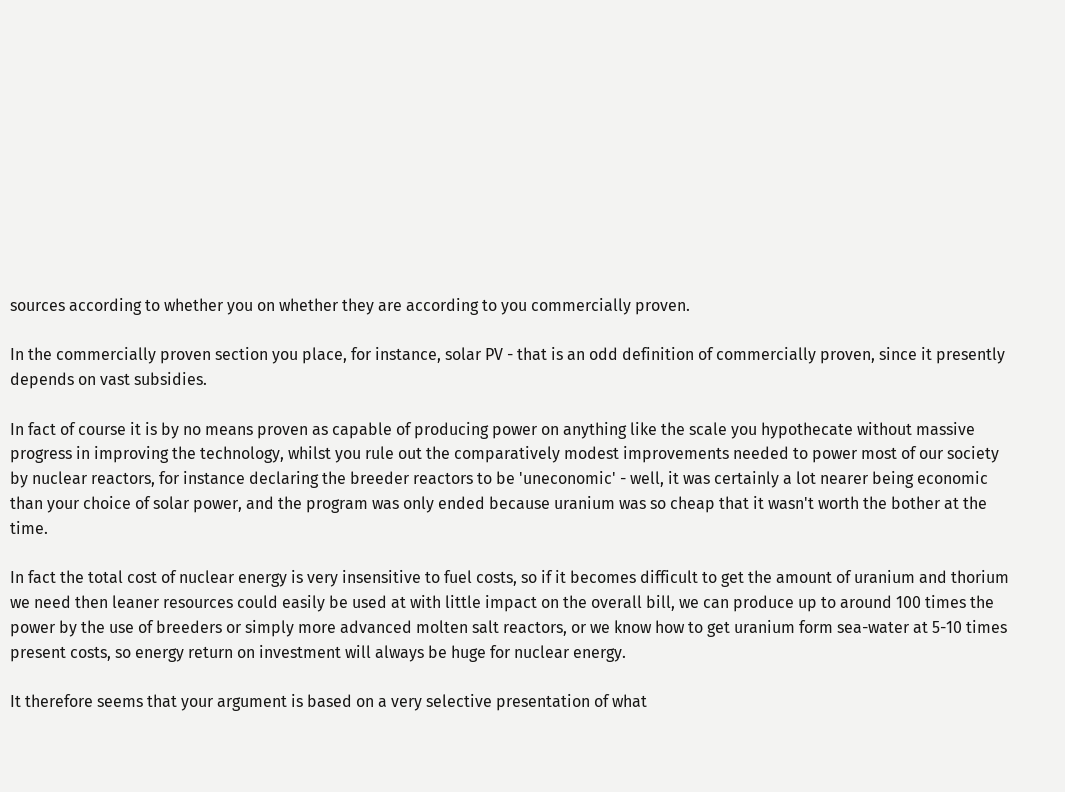sources according to whether you on whether they are according to you commercially proven.

In the commercially proven section you place, for instance, solar PV - that is an odd definition of commercially proven, since it presently depends on vast subsidies.

In fact of course it is by no means proven as capable of producing power on anything like the scale you hypothecate without massive progress in improving the technology, whilst you rule out the comparatively modest improvements needed to power most of our society by nuclear reactors, for instance declaring the breeder reactors to be 'uneconomic' - well, it was certainly a lot nearer being economic than your choice of solar power, and the program was only ended because uranium was so cheap that it wasn't worth the bother at the time.

In fact the total cost of nuclear energy is very insensitive to fuel costs, so if it becomes difficult to get the amount of uranium and thorium we need then leaner resources could easily be used at with little impact on the overall bill, we can produce up to around 100 times the power by the use of breeders or simply more advanced molten salt reactors, or we know how to get uranium form sea-water at 5-10 times present costs, so energy return on investment will always be huge for nuclear energy.

It therefore seems that your argument is based on a very selective presentation of what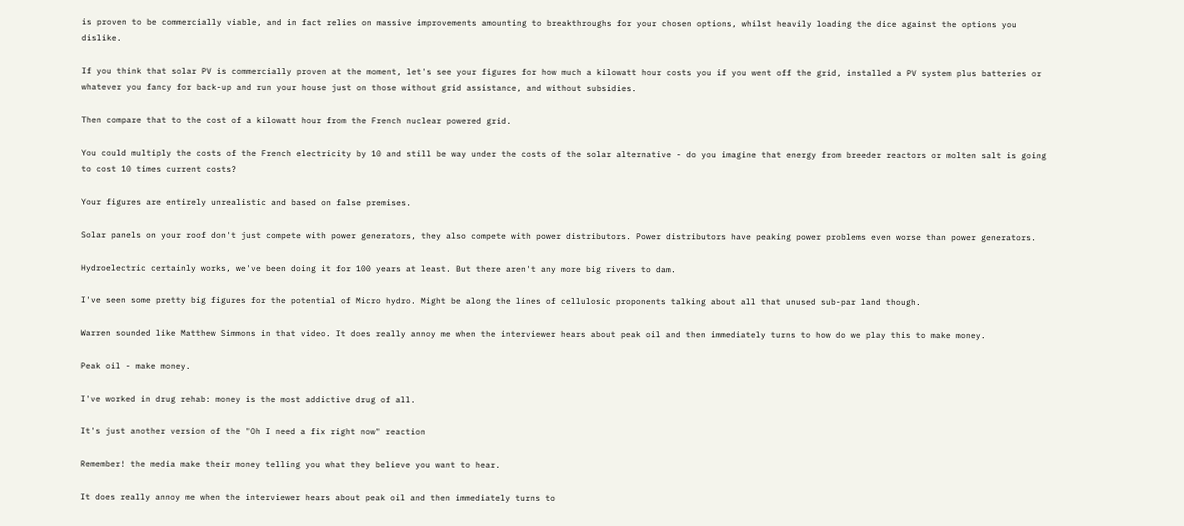is proven to be commercially viable, and in fact relies on massive improvements amounting to breakthroughs for your chosen options, whilst heavily loading the dice against the options you dislike.

If you think that solar PV is commercially proven at the moment, let's see your figures for how much a kilowatt hour costs you if you went off the grid, installed a PV system plus batteries or whatever you fancy for back-up and run your house just on those without grid assistance, and without subsidies.

Then compare that to the cost of a kilowatt hour from the French nuclear powered grid.

You could multiply the costs of the French electricity by 10 and still be way under the costs of the solar alternative - do you imagine that energy from breeder reactors or molten salt is going to cost 10 times current costs?

Your figures are entirely unrealistic and based on false premises.

Solar panels on your roof don't just compete with power generators, they also compete with power distributors. Power distributors have peaking power problems even worse than power generators.

Hydroelectric certainly works, we've been doing it for 100 years at least. But there aren't any more big rivers to dam.

I've seen some pretty big figures for the potential of Micro hydro. Might be along the lines of cellulosic proponents talking about all that unused sub-par land though.

Warren sounded like Matthew Simmons in that video. It does really annoy me when the interviewer hears about peak oil and then immediately turns to how do we play this to make money.

Peak oil - make money.

I've worked in drug rehab: money is the most addictive drug of all.

It's just another version of the "Oh I need a fix right now" reaction

Remember! the media make their money telling you what they believe you want to hear.

It does really annoy me when the interviewer hears about peak oil and then immediately turns to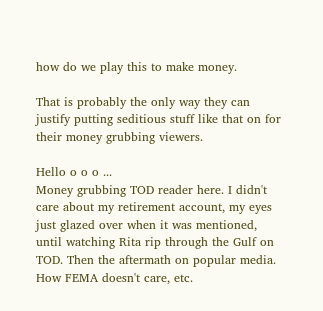how do we play this to make money.

That is probably the only way they can justify putting seditious stuff like that on for their money grubbing viewers.

Hello o o o ...
Money grubbing TOD reader here. I didn't care about my retirement account, my eyes just glazed over when it was mentioned, until watching Rita rip through the Gulf on TOD. Then the aftermath on popular media. How FEMA doesn't care, etc.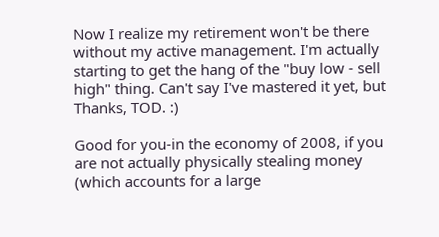Now I realize my retirement won't be there without my active management. I'm actually starting to get the hang of the "buy low - sell high" thing. Can't say I've mastered it yet, but
Thanks, TOD. :)

Good for you-in the economy of 2008, if you are not actually physically stealing money (which accounts for a large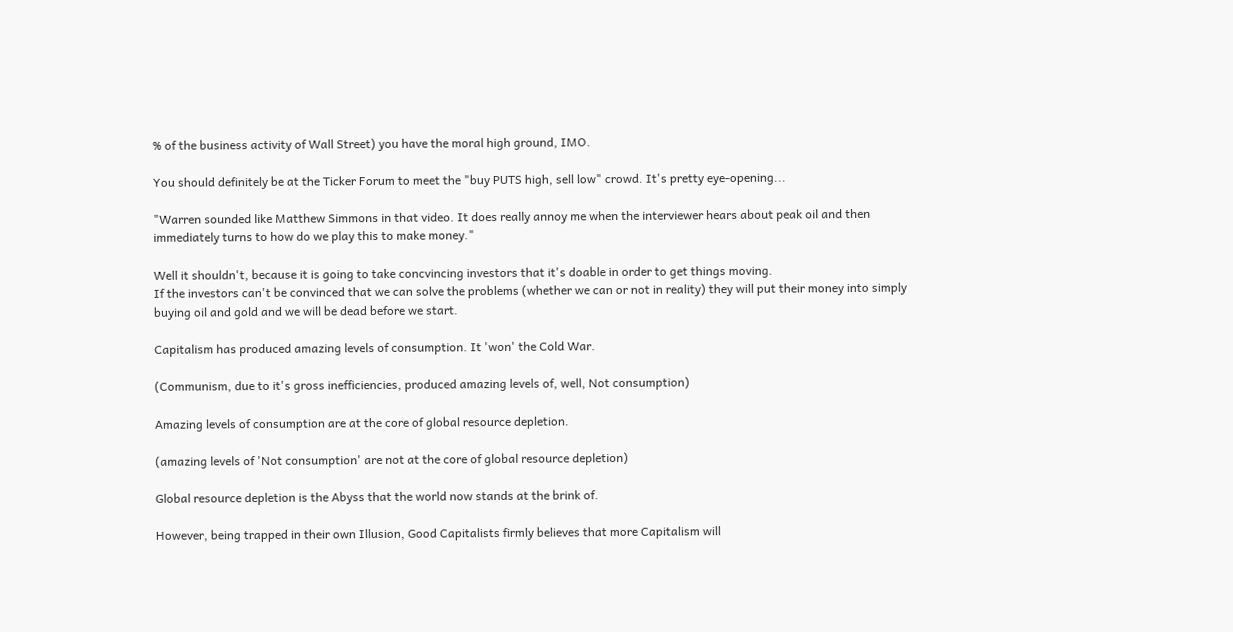% of the business activity of Wall Street) you have the moral high ground, IMO.

You should definitely be at the Ticker Forum to meet the "buy PUTS high, sell low" crowd. It's pretty eye-opening...

"Warren sounded like Matthew Simmons in that video. It does really annoy me when the interviewer hears about peak oil and then immediately turns to how do we play this to make money."

Well it shouldn't, because it is going to take concvincing investors that it's doable in order to get things moving.
If the investors can't be convinced that we can solve the problems (whether we can or not in reality) they will put their money into simply buying oil and gold and we will be dead before we start.

Capitalism has produced amazing levels of consumption. It 'won' the Cold War.

(Communism, due to it's gross inefficiencies, produced amazing levels of, well, Not consumption)

Amazing levels of consumption are at the core of global resource depletion.

(amazing levels of 'Not consumption' are not at the core of global resource depletion)

Global resource depletion is the Abyss that the world now stands at the brink of.

However, being trapped in their own Illusion, Good Capitalists firmly believes that more Capitalism will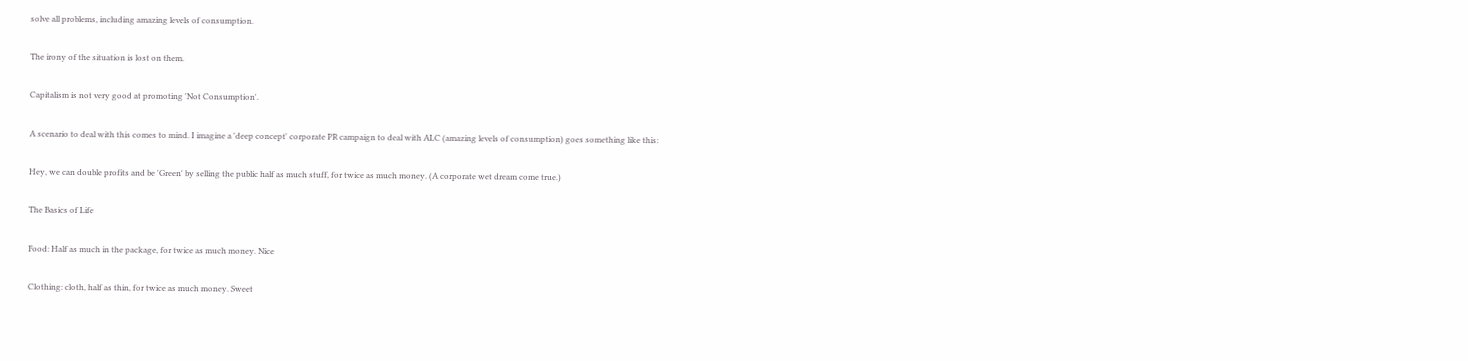solve all problems, including amazing levels of consumption.

The irony of the situation is lost on them.

Capitalism is not very good at promoting 'Not Consumption'.

A scenario to deal with this comes to mind. I imagine a 'deep concept' corporate PR campaign to deal with ALC (amazing levels of consumption) goes something like this:

Hey, we can double profits and be 'Green' by selling the public half as much stuff, for twice as much money. (A corporate wet dream come true.)

The Basics of Life

Food: Half as much in the package, for twice as much money. Nice

Clothing: cloth, half as thin, for twice as much money. Sweet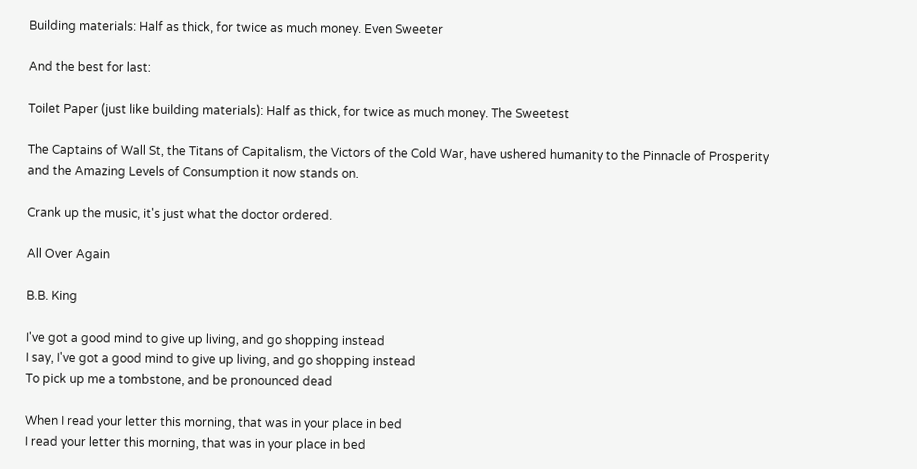Building materials: Half as thick, for twice as much money. Even Sweeter

And the best for last:

Toilet Paper (just like building materials): Half as thick, for twice as much money. The Sweetest

The Captains of Wall St, the Titans of Capitalism, the Victors of the Cold War, have ushered humanity to the Pinnacle of Prosperity and the Amazing Levels of Consumption it now stands on.

Crank up the music, it's just what the doctor ordered.

All Over Again

B.B. King

I've got a good mind to give up living, and go shopping instead
I say, I've got a good mind to give up living, and go shopping instead
To pick up me a tombstone, and be pronounced dead

When I read your letter this morning, that was in your place in bed
I read your letter this morning, that was in your place in bed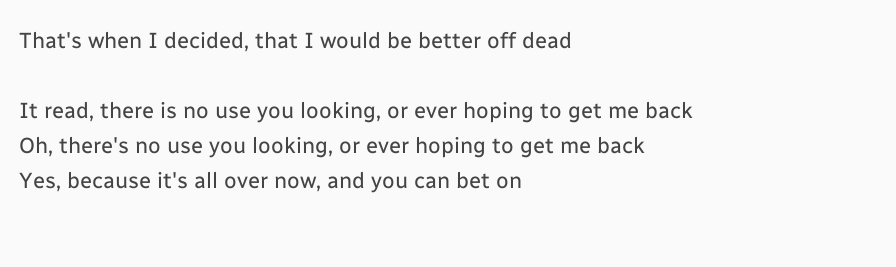That's when I decided, that I would be better off dead

It read, there is no use you looking, or ever hoping to get me back
Oh, there's no use you looking, or ever hoping to get me back
Yes, because it's all over now, and you can bet on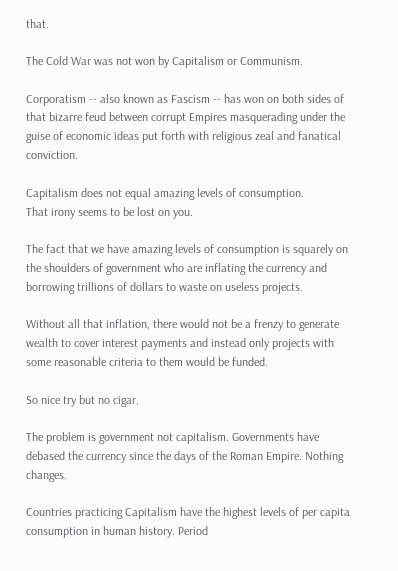that.

The Cold War was not won by Capitalism or Communism.

Corporatism -- also known as Fascism -- has won on both sides of that bizarre feud between corrupt Empires masquerading under the guise of economic ideas put forth with religious zeal and fanatical conviction.

Capitalism does not equal amazing levels of consumption.
That irony seems to be lost on you.

The fact that we have amazing levels of consumption is squarely on the shoulders of government who are inflating the currency and borrowing trillions of dollars to waste on useless projects.

Without all that inflation, there would not be a frenzy to generate wealth to cover interest payments and instead only projects with some reasonable criteria to them would be funded.

So nice try but no cigar.

The problem is government not capitalism. Governments have debased the currency since the days of the Roman Empire. Nothing changes.

Countries practicing Capitalism have the highest levels of per capita consumption in human history. Period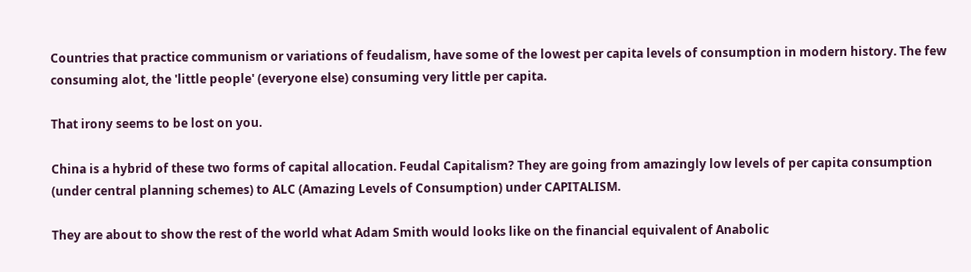Countries that practice communism or variations of feudalism, have some of the lowest per capita levels of consumption in modern history. The few consuming alot, the 'little people' (everyone else) consuming very little per capita.

That irony seems to be lost on you.

China is a hybrid of these two forms of capital allocation. Feudal Capitalism? They are going from amazingly low levels of per capita consumption (under central planning schemes) to ALC (Amazing Levels of Consumption) under CAPITALISM.

They are about to show the rest of the world what Adam Smith would looks like on the financial equivalent of Anabolic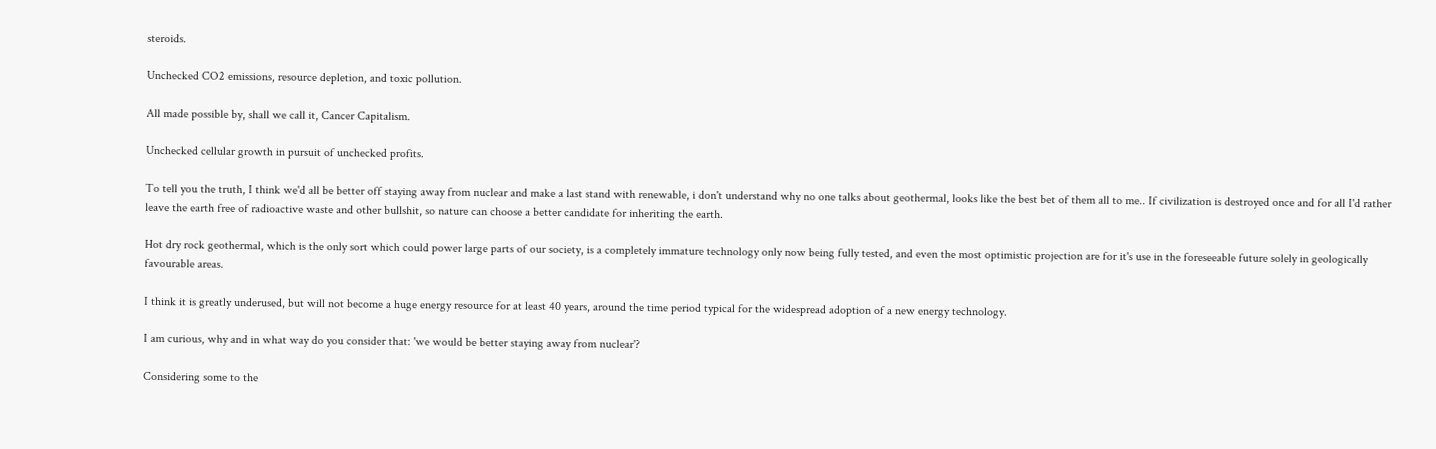steroids.

Unchecked CO2 emissions, resource depletion, and toxic pollution.

All made possible by, shall we call it, Cancer Capitalism.

Unchecked cellular growth in pursuit of unchecked profits.

To tell you the truth, I think we'd all be better off staying away from nuclear and make a last stand with renewable, i don't understand why no one talks about geothermal, looks like the best bet of them all to me.. If civilization is destroyed once and for all I'd rather leave the earth free of radioactive waste and other bullshit, so nature can choose a better candidate for inheriting the earth.

Hot dry rock geothermal, which is the only sort which could power large parts of our society, is a completely immature technology only now being fully tested, and even the most optimistic projection are for it's use in the foreseeable future solely in geologically favourable areas.

I think it is greatly underused, but will not become a huge energy resource for at least 40 years, around the time period typical for the widespread adoption of a new energy technology.

I am curious, why and in what way do you consider that: 'we would be better staying away from nuclear'?

Considering some to the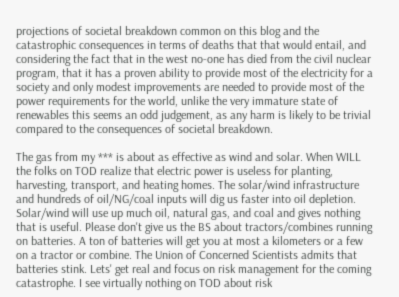projections of societal breakdown common on this blog and the catastrophic consequences in terms of deaths that that would entail, and considering the fact that in the west no-one has died from the civil nuclear program, that it has a proven ability to provide most of the electricity for a society and only modest improvements are needed to provide most of the power requirements for the world, unlike the very immature state of renewables this seems an odd judgement, as any harm is likely to be trivial compared to the consequences of societal breakdown.

The gas from my *** is about as effective as wind and solar. When WILL the folks on TOD realize that electric power is useless for planting, harvesting, transport, and heating homes. The solar/wind infrastructure and hundreds of oil/NG/coal inputs will dig us faster into oil depletion. Solar/wind will use up much oil, natural gas, and coal and gives nothing that is useful. Please don't give us the BS about tractors/combines running on batteries. A ton of batteries will get you at most a kilometers or a few on a tractor or combine. The Union of Concerned Scientists admits that batteries stink. Lets' get real and focus on risk management for the coming catastrophe. I see virtually nothing on TOD about risk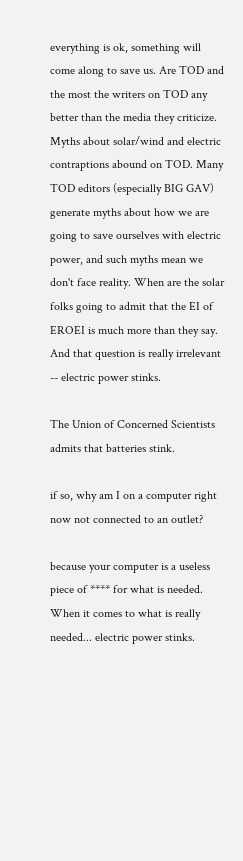everything is ok, something will come along to save us. Are TOD and the most the writers on TOD any better than the media they criticize. Myths about solar/wind and electric contraptions abound on TOD. Many TOD editors (especially BIG GAV) generate myths about how we are going to save ourselves with electric power, and such myths mean we don't face reality. When are the solar folks going to admit that the EI of EROEI is much more than they say. And that question is really irrelevant -- electric power stinks.

The Union of Concerned Scientists admits that batteries stink.

if so, why am I on a computer right now not connected to an outlet?

because your computer is a useless piece of **** for what is needed. When it comes to what is really needed... electric power stinks.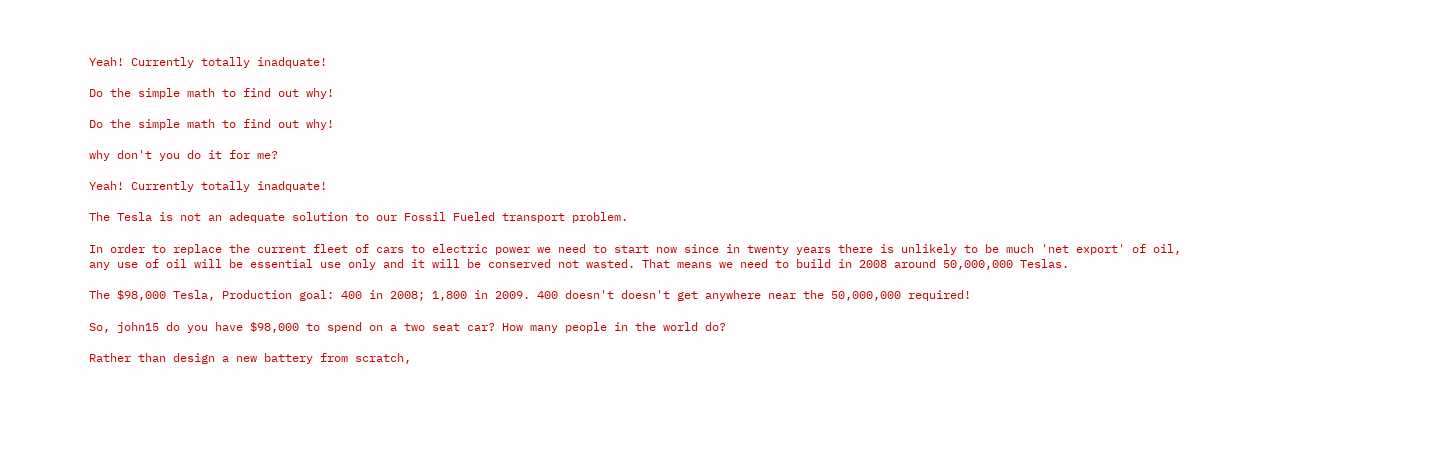Yeah! Currently totally inadquate!

Do the simple math to find out why!

Do the simple math to find out why!

why don't you do it for me?

Yeah! Currently totally inadquate!

The Tesla is not an adequate solution to our Fossil Fueled transport problem.

In order to replace the current fleet of cars to electric power we need to start now since in twenty years there is unlikely to be much 'net export' of oil, any use of oil will be essential use only and it will be conserved not wasted. That means we need to build in 2008 around 50,000,000 Teslas.

The $98,000 Tesla, Production goal: 400 in 2008; 1,800 in 2009. 400 doesn't doesn't get anywhere near the 50,000,000 required!

So, john15 do you have $98,000 to spend on a two seat car? How many people in the world do?

Rather than design a new battery from scratch,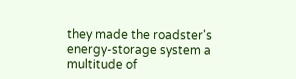they made the roadster's energy-storage system a multitude of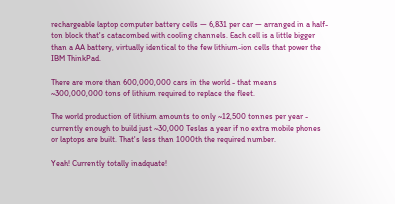rechargeable laptop computer battery cells — 6,831 per car — arranged in a half-ton block that's catacombed with cooling channels. Each cell is a little bigger than a AA battery, virtually identical to the few lithium-ion cells that power the IBM ThinkPad.

There are more than 600,000,000 cars in the world - that means ~300,000,000 tons of lithium required to replace the fleet.

The world production of lithium amounts to only ~12,500 tonnes per year - currently enough to build just ~30,000 Teslas a year if no extra mobile phones or laptops are built. That's less than 1000th the required number.

Yeah! Currently totally inadquate!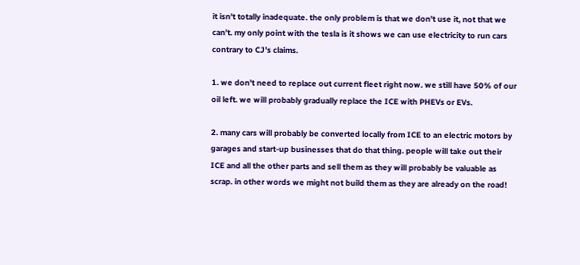it isn't totally inadequate. the only problem is that we don't use it, not that we can't. my only point with the tesla is it shows we can use electricity to run cars contrary to CJ's claims.

1. we don't need to replace out current fleet right now. we still have 50% of our oil left. we will probably gradually replace the ICE with PHEVs or EVs.

2. many cars will probably be converted locally from ICE to an electric motors by garages and start-up businesses that do that thing. people will take out their ICE and all the other parts and sell them as they will probably be valuable as scrap. in other words we might not build them as they are already on the road!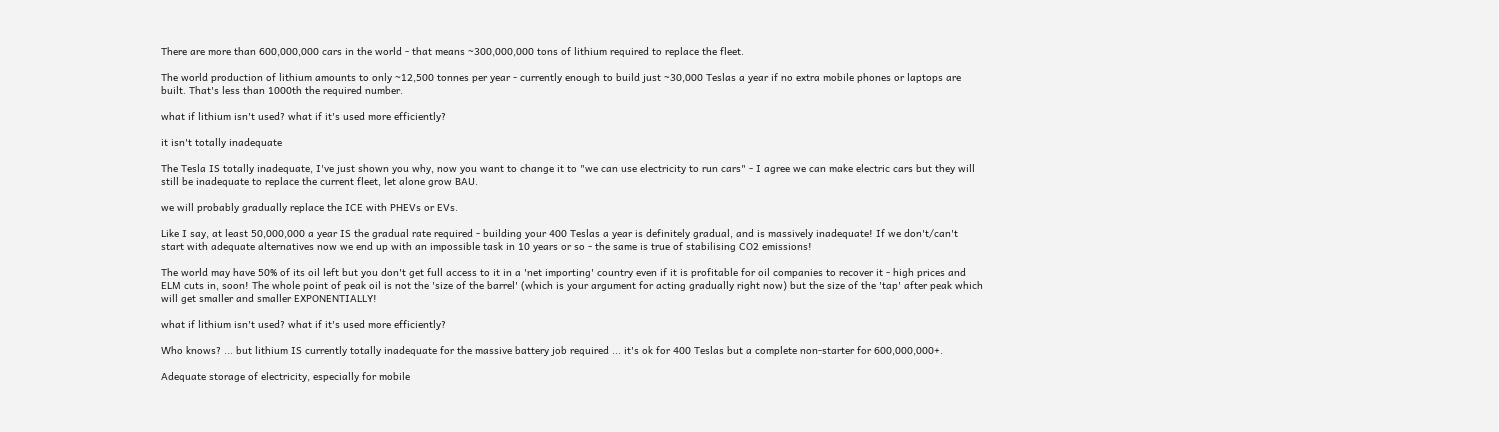There are more than 600,000,000 cars in the world - that means ~300,000,000 tons of lithium required to replace the fleet.

The world production of lithium amounts to only ~12,500 tonnes per year - currently enough to build just ~30,000 Teslas a year if no extra mobile phones or laptops are built. That's less than 1000th the required number.

what if lithium isn't used? what if it's used more efficiently?

it isn't totally inadequate

The Tesla IS totally inadequate, I've just shown you why, now you want to change it to "we can use electricity to run cars" - I agree we can make electric cars but they will still be inadequate to replace the current fleet, let alone grow BAU.

we will probably gradually replace the ICE with PHEVs or EVs.

Like I say, at least 50,000,000 a year IS the gradual rate required - building your 400 Teslas a year is definitely gradual, and is massively inadequate! If we don't/can't start with adequate alternatives now we end up with an impossible task in 10 years or so - the same is true of stabilising CO2 emissions!

The world may have 50% of its oil left but you don't get full access to it in a 'net importing' country even if it is profitable for oil companies to recover it - high prices and ELM cuts in, soon! The whole point of peak oil is not the 'size of the barrel' (which is your argument for acting gradually right now) but the size of the 'tap' after peak which will get smaller and smaller EXPONENTIALLY!

what if lithium isn't used? what if it's used more efficiently?

Who knows? ... but lithium IS currently totally inadequate for the massive battery job required ... it's ok for 400 Teslas but a complete non-starter for 600,000,000+.

Adequate storage of electricity, especially for mobile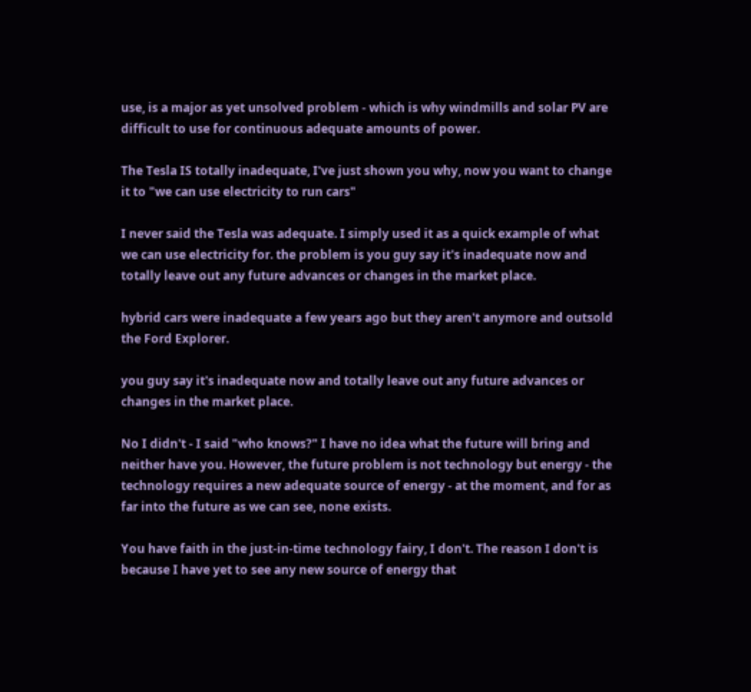use, is a major as yet unsolved problem - which is why windmills and solar PV are difficult to use for continuous adequate amounts of power.

The Tesla IS totally inadequate, I've just shown you why, now you want to change it to "we can use electricity to run cars"

I never said the Tesla was adequate. I simply used it as a quick example of what we can use electricity for. the problem is you guy say it's inadequate now and totally leave out any future advances or changes in the market place.

hybrid cars were inadequate a few years ago but they aren't anymore and outsold the Ford Explorer.

you guy say it's inadequate now and totally leave out any future advances or changes in the market place.

No I didn't - I said "who knows?" I have no idea what the future will bring and neither have you. However, the future problem is not technology but energy - the technology requires a new adequate source of energy - at the moment, and for as far into the future as we can see, none exists.

You have faith in the just-in-time technology fairy, I don't. The reason I don't is because I have yet to see any new source of energy that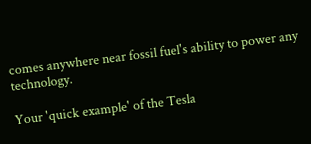comes anywhere near fossil fuel's ability to power any technology.

Your 'quick example' of the Tesla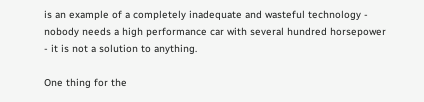is an example of a completely inadequate and wasteful technology - nobody needs a high performance car with several hundred horsepower - it is not a solution to anything.

One thing for the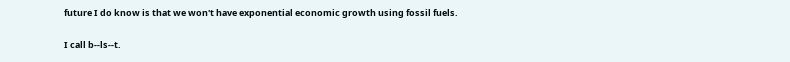future I do know is that we won't have exponential economic growth using fossil fuels.

I call b--ls--t.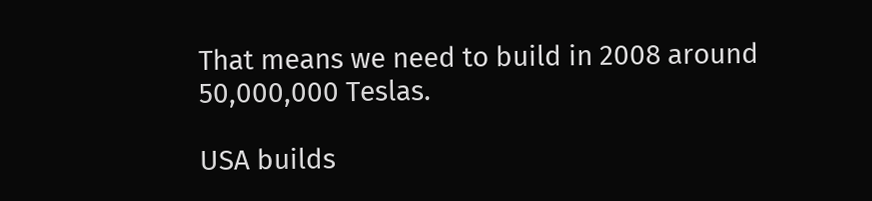That means we need to build in 2008 around 50,000,000 Teslas.

USA builds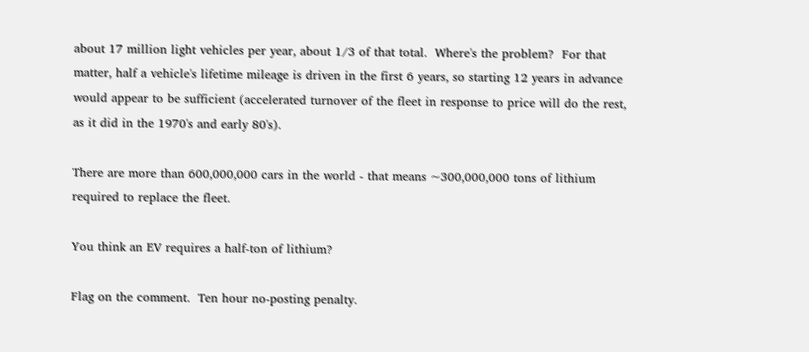about 17 million light vehicles per year, about 1/3 of that total.  Where's the problem?  For that matter, half a vehicle's lifetime mileage is driven in the first 6 years, so starting 12 years in advance would appear to be sufficient (accelerated turnover of the fleet in response to price will do the rest, as it did in the 1970's and early 80's).

There are more than 600,000,000 cars in the world - that means ~300,000,000 tons of lithium required to replace the fleet.

You think an EV requires a half-ton of lithium?

Flag on the comment.  Ten hour no-posting penalty.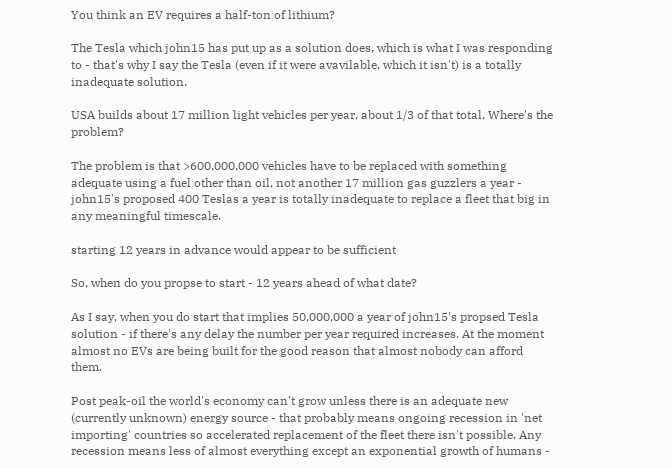You think an EV requires a half-ton of lithium?

The Tesla which john15 has put up as a solution does, which is what I was responding to - that's why I say the Tesla (even if it were avavilable, which it isn't) is a totally inadequate solution.

USA builds about 17 million light vehicles per year, about 1/3 of that total. Where's the problem?

The problem is that >600,000,000 vehicles have to be replaced with something adequate using a fuel other than oil, not another 17 million gas guzzlers a year - john15's proposed 400 Teslas a year is totally inadequate to replace a fleet that big in any meaningful timescale.

starting 12 years in advance would appear to be sufficient

So, when do you propse to start - 12 years ahead of what date?

As I say, when you do start that implies 50,000,000 a year of john15's propsed Tesla solution - if there's any delay the number per year required increases. At the moment almost no EVs are being built for the good reason that almost nobody can afford them.

Post peak-oil the world's economy can't grow unless there is an adequate new (currently unknown) energy source - that probably means ongoing recession in 'net importing' countries so accelerated replacement of the fleet there isn't possible. Any recession means less of almost everything except an exponential growth of humans -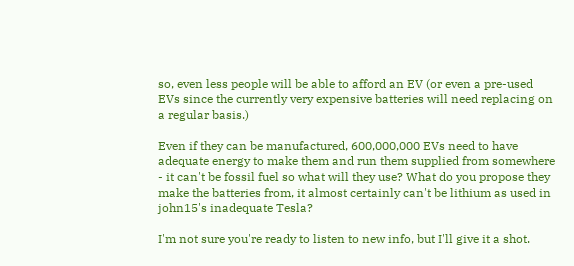so, even less people will be able to afford an EV (or even a pre-used EVs since the currently very expensive batteries will need replacing on a regular basis.)

Even if they can be manufactured, 600,000,000 EVs need to have adequate energy to make them and run them supplied from somewhere - it can't be fossil fuel so what will they use? What do you propose they make the batteries from, it almost certainly can't be lithium as used in john15's inadequate Tesla?

I'm not sure you're ready to listen to new info, but I'll give it a shot.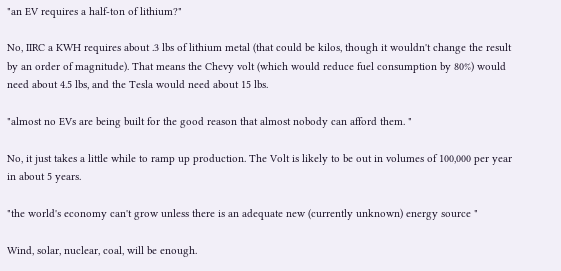"an EV requires a half-ton of lithium?"

No, IIRC a KWH requires about .3 lbs of lithium metal (that could be kilos, though it wouldn't change the result by an order of magnitude). That means the Chevy volt (which would reduce fuel consumption by 80%) would need about 4.5 lbs, and the Tesla would need about 15 lbs.

"almost no EVs are being built for the good reason that almost nobody can afford them. "

No, it just takes a little while to ramp up production. The Volt is likely to be out in volumes of 100,000 per year in about 5 years.

"the world's economy can't grow unless there is an adequate new (currently unknown) energy source "

Wind, solar, nuclear, coal, will be enough.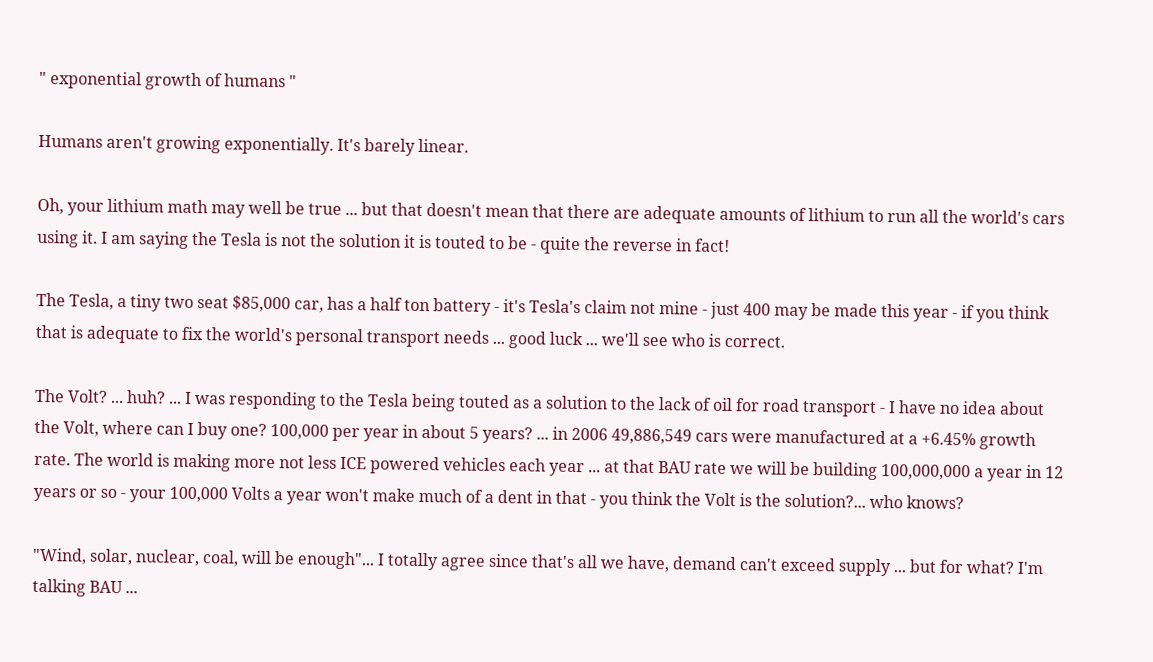" exponential growth of humans "

Humans aren't growing exponentially. It's barely linear.

Oh, your lithium math may well be true ... but that doesn't mean that there are adequate amounts of lithium to run all the world's cars using it. I am saying the Tesla is not the solution it is touted to be - quite the reverse in fact!

The Tesla, a tiny two seat $85,000 car, has a half ton battery - it's Tesla's claim not mine - just 400 may be made this year - if you think that is adequate to fix the world's personal transport needs ... good luck ... we'll see who is correct.

The Volt? ... huh? ... I was responding to the Tesla being touted as a solution to the lack of oil for road transport - I have no idea about the Volt, where can I buy one? 100,000 per year in about 5 years? ... in 2006 49,886,549 cars were manufactured at a +6.45% growth rate. The world is making more not less ICE powered vehicles each year ... at that BAU rate we will be building 100,000,000 a year in 12 years or so - your 100,000 Volts a year won't make much of a dent in that - you think the Volt is the solution?... who knows?

"Wind, solar, nuclear, coal, will be enough"... I totally agree since that's all we have, demand can't exceed supply ... but for what? I'm talking BAU ...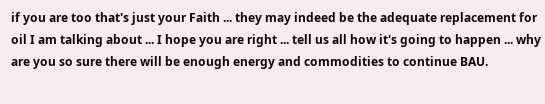if you are too that's just your Faith ... they may indeed be the adequate replacement for oil I am talking about ... I hope you are right ... tell us all how it's going to happen ... why are you so sure there will be enough energy and commodities to continue BAU.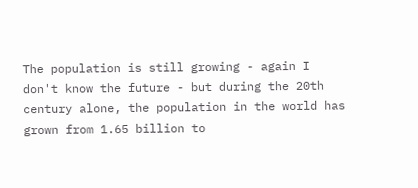The population is still growing - again I don't know the future - but during the 20th century alone, the population in the world has grown from 1.65 billion to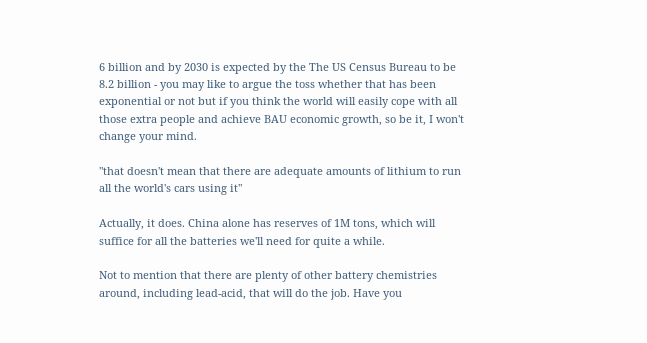6 billion and by 2030 is expected by the The US Census Bureau to be 8.2 billion - you may like to argue the toss whether that has been exponential or not but if you think the world will easily cope with all those extra people and achieve BAU economic growth, so be it, I won't change your mind.

"that doesn't mean that there are adequate amounts of lithium to run all the world's cars using it"

Actually, it does. China alone has reserves of 1M tons, which will suffice for all the batteries we'll need for quite a while.

Not to mention that there are plenty of other battery chemistries around, including lead-acid, that will do the job. Have you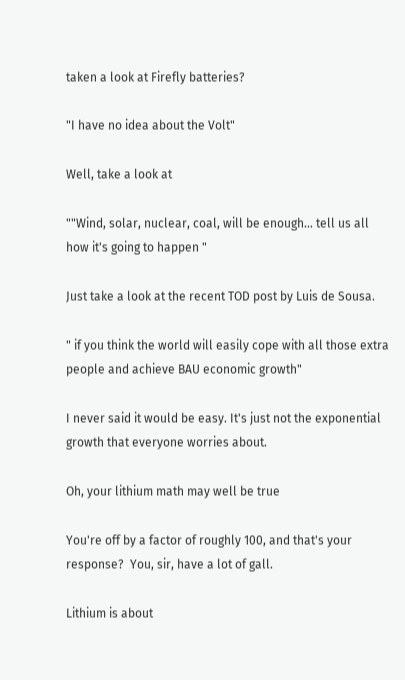taken a look at Firefly batteries?

"I have no idea about the Volt"

Well, take a look at

""Wind, solar, nuclear, coal, will be enough... tell us all how it's going to happen "

Just take a look at the recent TOD post by Luis de Sousa.

" if you think the world will easily cope with all those extra people and achieve BAU economic growth"

I never said it would be easy. It's just not the exponential growth that everyone worries about.

Oh, your lithium math may well be true

You're off by a factor of roughly 100, and that's your response?  You, sir, have a lot of gall.

Lithium is about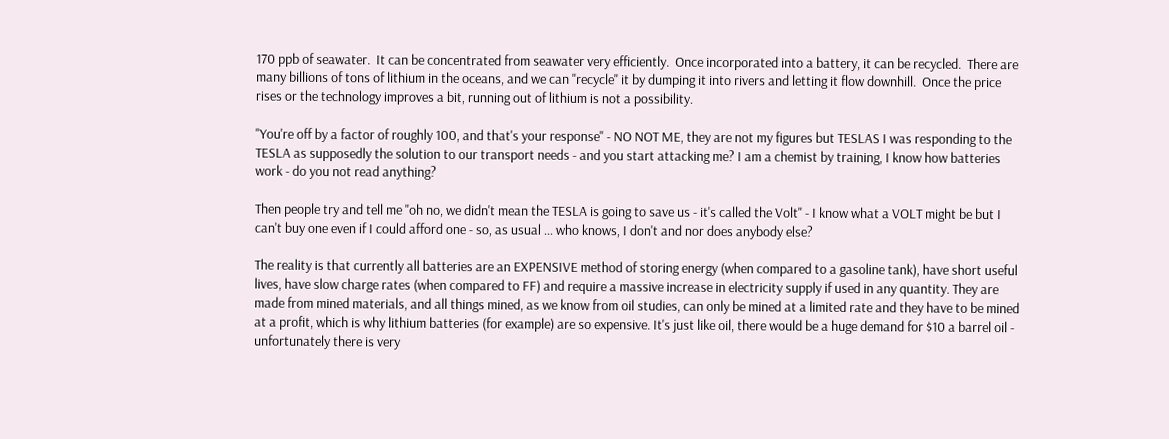170 ppb of seawater.  It can be concentrated from seawater very efficiently.  Once incorporated into a battery, it can be recycled.  There are many billions of tons of lithium in the oceans, and we can "recycle" it by dumping it into rivers and letting it flow downhill.  Once the price rises or the technology improves a bit, running out of lithium is not a possibility.

"You're off by a factor of roughly 100, and that's your response" - NO NOT ME, they are not my figures but TESLAS I was responding to the TESLA as supposedly the solution to our transport needs - and you start attacking me? I am a chemist by training, I know how batteries work - do you not read anything?

Then people try and tell me "oh no, we didn't mean the TESLA is going to save us - it's called the Volt" - I know what a VOLT might be but I can't buy one even if I could afford one - so, as usual ... who knows, I don't and nor does anybody else?

The reality is that currently all batteries are an EXPENSIVE method of storing energy (when compared to a gasoline tank), have short useful lives, have slow charge rates (when compared to FF) and require a massive increase in electricity supply if used in any quantity. They are made from mined materials, and all things mined, as we know from oil studies, can only be mined at a limited rate and they have to be mined at a profit, which is why lithium batteries (for example) are so expensive. It's just like oil, there would be a huge demand for $10 a barrel oil - unfortunately there is very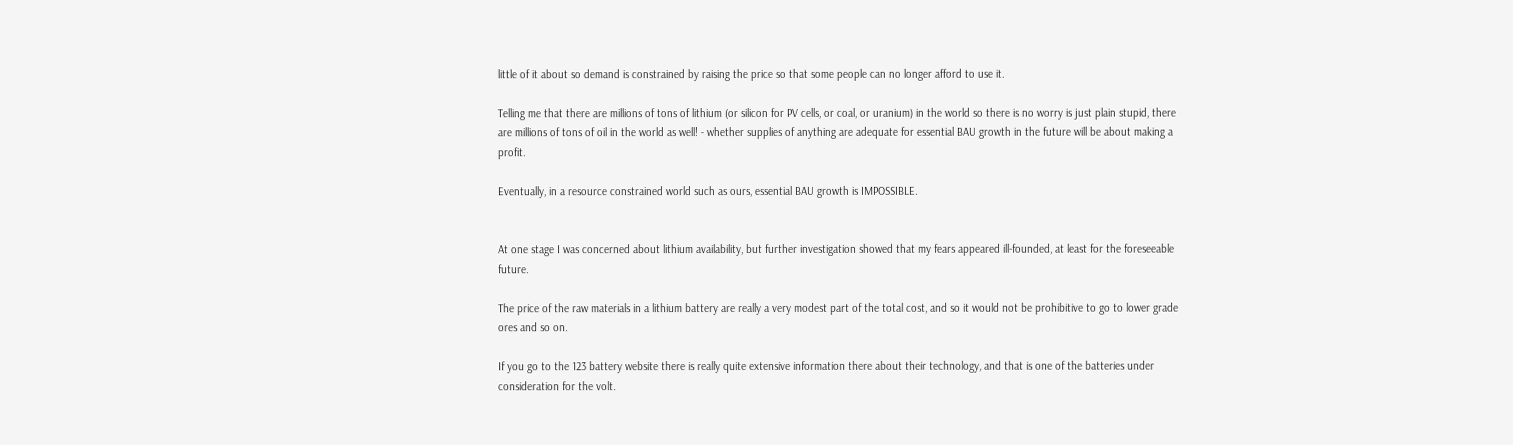little of it about so demand is constrained by raising the price so that some people can no longer afford to use it.

Telling me that there are millions of tons of lithium (or silicon for PV cells, or coal, or uranium) in the world so there is no worry is just plain stupid, there are millions of tons of oil in the world as well! - whether supplies of anything are adequate for essential BAU growth in the future will be about making a profit.

Eventually, in a resource constrained world such as ours, essential BAU growth is IMPOSSIBLE.


At one stage I was concerned about lithium availability, but further investigation showed that my fears appeared ill-founded, at least for the foreseeable future.

The price of the raw materials in a lithium battery are really a very modest part of the total cost, and so it would not be prohibitive to go to lower grade ores and so on.

If you go to the 123 battery website there is really quite extensive information there about their technology, and that is one of the batteries under consideration for the volt.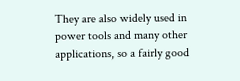They are also widely used in power tools and many other applications, so a fairly good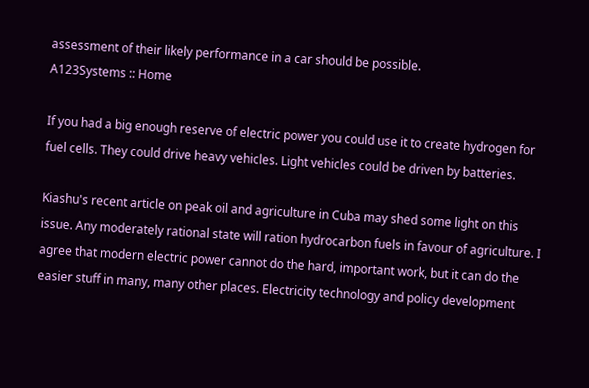assessment of their likely performance in a car should be possible.
A123Systems :: Home

If you had a big enough reserve of electric power you could use it to create hydrogen for fuel cells. They could drive heavy vehicles. Light vehicles could be driven by batteries.

Kiashu's recent article on peak oil and agriculture in Cuba may shed some light on this issue. Any moderately rational state will ration hydrocarbon fuels in favour of agriculture. I agree that modern electric power cannot do the hard, important work, but it can do the easier stuff in many, many other places. Electricity technology and policy development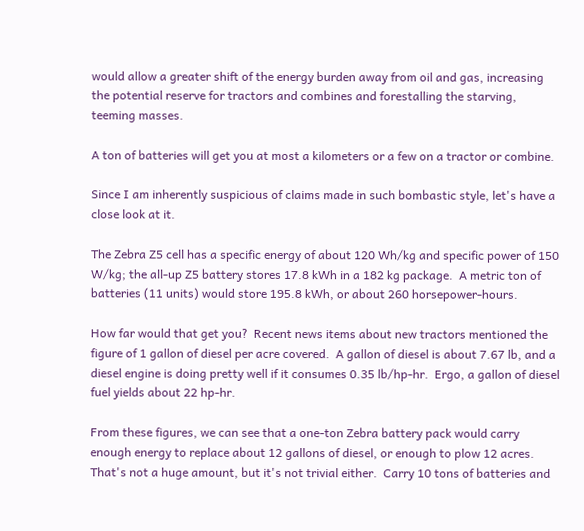would allow a greater shift of the energy burden away from oil and gas, increasing the potential reserve for tractors and combines and forestalling the starving, teeming masses.

A ton of batteries will get you at most a kilometers or a few on a tractor or combine.

Since I am inherently suspicious of claims made in such bombastic style, let's have a close look at it.

The Zebra Z5 cell has a specific energy of about 120 Wh/kg and specific power of 150 W/kg; the all-up Z5 battery stores 17.8 kWh in a 182 kg package.  A metric ton of batteries (11 units) would store 195.8 kWh, or about 260 horsepower-hours.

How far would that get you?  Recent news items about new tractors mentioned the figure of 1 gallon of diesel per acre covered.  A gallon of diesel is about 7.67 lb, and a diesel engine is doing pretty well if it consumes 0.35 lb/hp-hr.  Ergo, a gallon of diesel fuel yields about 22 hp-hr.

From these figures, we can see that a one-ton Zebra battery pack would carry enough energy to replace about 12 gallons of diesel, or enough to plow 12 acres.  That's not a huge amount, but it's not trivial either.  Carry 10 tons of batteries and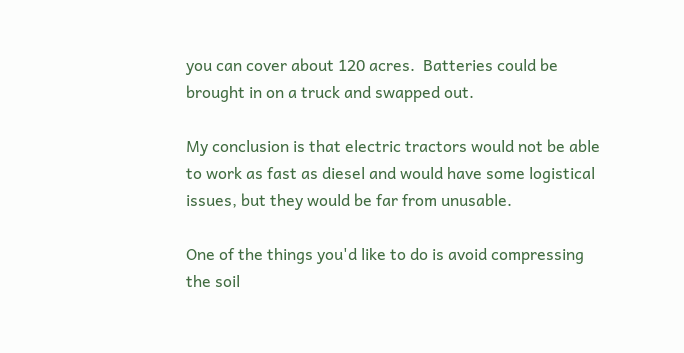you can cover about 120 acres.  Batteries could be brought in on a truck and swapped out.

My conclusion is that electric tractors would not be able to work as fast as diesel and would have some logistical issues, but they would be far from unusable.

One of the things you'd like to do is avoid compressing the soil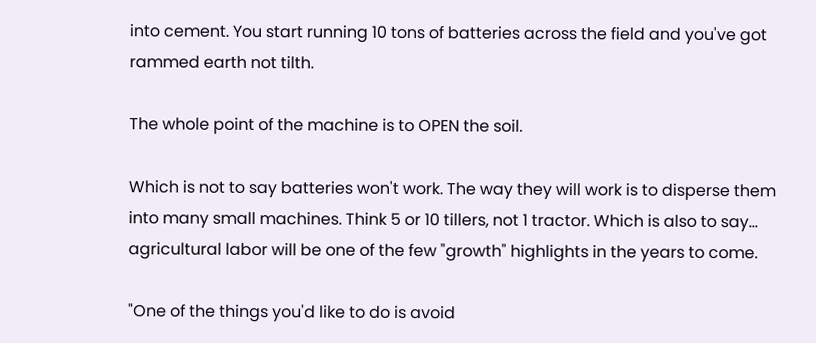into cement. You start running 10 tons of batteries across the field and you've got rammed earth not tilth.

The whole point of the machine is to OPEN the soil.

Which is not to say batteries won't work. The way they will work is to disperse them into many small machines. Think 5 or 10 tillers, not 1 tractor. Which is also to say... agricultural labor will be one of the few "growth" highlights in the years to come.

"One of the things you'd like to do is avoid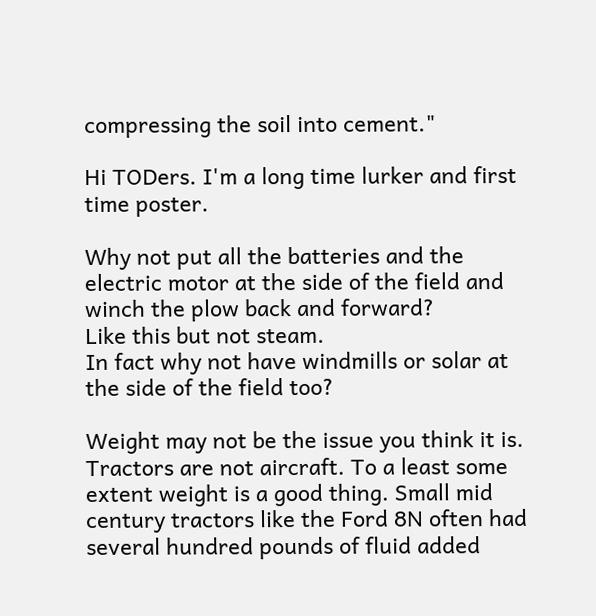compressing the soil into cement."

Hi TODers. I'm a long time lurker and first time poster.

Why not put all the batteries and the electric motor at the side of the field and winch the plow back and forward?
Like this but not steam.
In fact why not have windmills or solar at the side of the field too?

Weight may not be the issue you think it is. Tractors are not aircraft. To a least some extent weight is a good thing. Small mid century tractors like the Ford 8N often had several hundred pounds of fluid added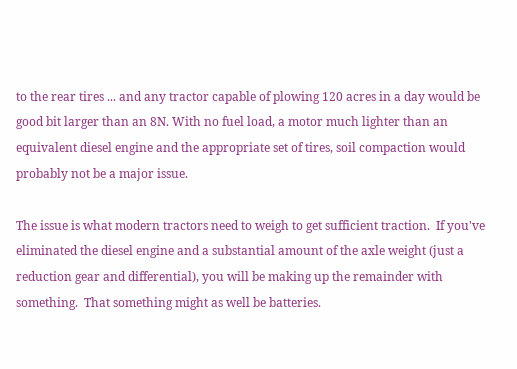to the rear tires ... and any tractor capable of plowing 120 acres in a day would be good bit larger than an 8N. With no fuel load, a motor much lighter than an equivalent diesel engine and the appropriate set of tires, soil compaction would probably not be a major issue.

The issue is what modern tractors need to weigh to get sufficient traction.  If you've eliminated the diesel engine and a substantial amount of the axle weight (just a reduction gear and differential), you will be making up the remainder with something.  That something might as well be batteries.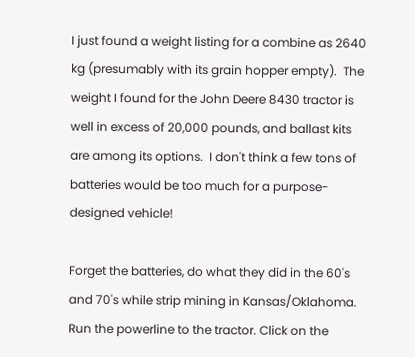I just found a weight listing for a combine as 2640 kg (presumably with its grain hopper empty).  The weight I found for the John Deere 8430 tractor is well in excess of 20,000 pounds, and ballast kits are among its options.  I don't think a few tons of batteries would be too much for a purpose-designed vehicle!

Forget the batteries, do what they did in the 60's and 70's while strip mining in Kansas/Oklahoma. Run the powerline to the tractor. Click on the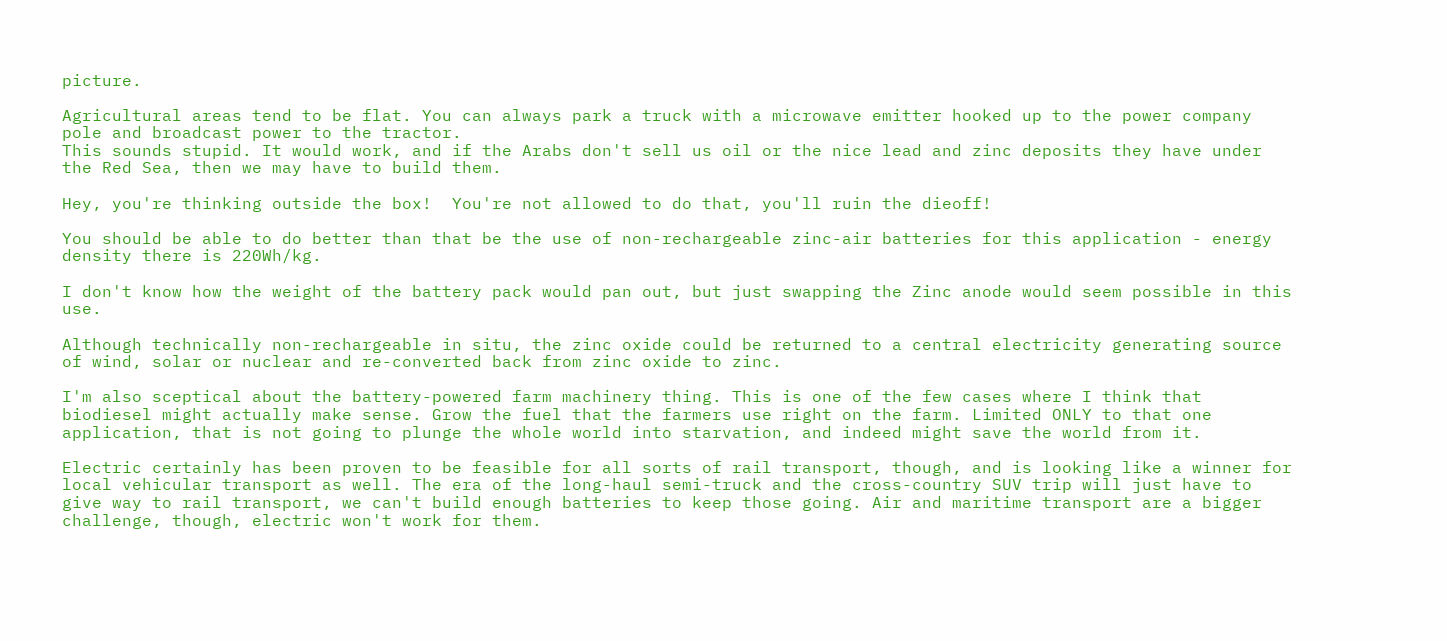picture.

Agricultural areas tend to be flat. You can always park a truck with a microwave emitter hooked up to the power company pole and broadcast power to the tractor.
This sounds stupid. It would work, and if the Arabs don't sell us oil or the nice lead and zinc deposits they have under the Red Sea, then we may have to build them.

Hey, you're thinking outside the box!  You're not allowed to do that, you'll ruin the dieoff!

You should be able to do better than that be the use of non-rechargeable zinc-air batteries for this application - energy density there is 220Wh/kg.

I don't know how the weight of the battery pack would pan out, but just swapping the Zinc anode would seem possible in this use.

Although technically non-rechargeable in situ, the zinc oxide could be returned to a central electricity generating source of wind, solar or nuclear and re-converted back from zinc oxide to zinc.

I'm also sceptical about the battery-powered farm machinery thing. This is one of the few cases where I think that biodiesel might actually make sense. Grow the fuel that the farmers use right on the farm. Limited ONLY to that one application, that is not going to plunge the whole world into starvation, and indeed might save the world from it.

Electric certainly has been proven to be feasible for all sorts of rail transport, though, and is looking like a winner for local vehicular transport as well. The era of the long-haul semi-truck and the cross-country SUV trip will just have to give way to rail transport, we can't build enough batteries to keep those going. Air and maritime transport are a bigger challenge, though, electric won't work for them.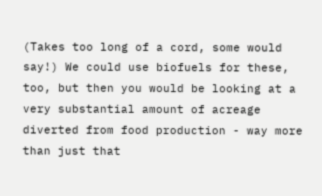(Takes too long of a cord, some would say!) We could use biofuels for these, too, but then you would be looking at a very substantial amount of acreage diverted from food production - way more than just that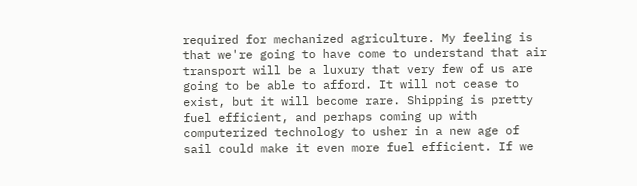required for mechanized agriculture. My feeling is that we're going to have come to understand that air transport will be a luxury that very few of us are going to be able to afford. It will not cease to exist, but it will become rare. Shipping is pretty fuel efficient, and perhaps coming up with computerized technology to usher in a new age of sail could make it even more fuel efficient. If we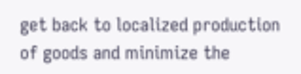get back to localized production of goods and minimize the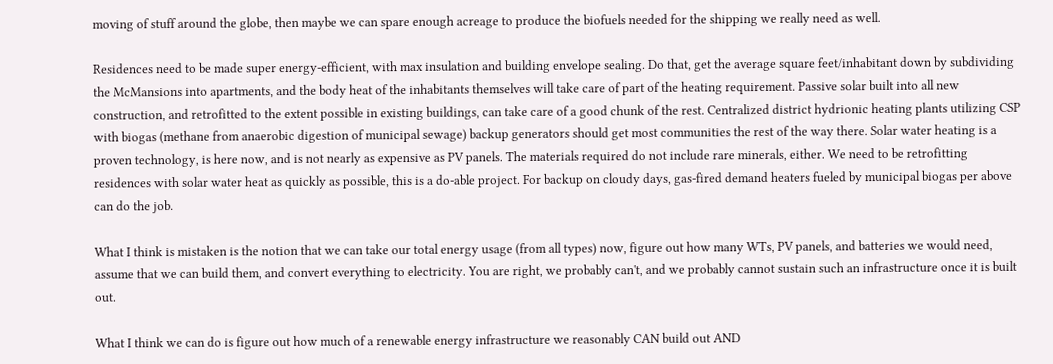moving of stuff around the globe, then maybe we can spare enough acreage to produce the biofuels needed for the shipping we really need as well.

Residences need to be made super energy-efficient, with max insulation and building envelope sealing. Do that, get the average square feet/inhabitant down by subdividing the McMansions into apartments, and the body heat of the inhabitants themselves will take care of part of the heating requirement. Passive solar built into all new construction, and retrofitted to the extent possible in existing buildings, can take care of a good chunk of the rest. Centralized district hydrionic heating plants utilizing CSP with biogas (methane from anaerobic digestion of municipal sewage) backup generators should get most communities the rest of the way there. Solar water heating is a proven technology, is here now, and is not nearly as expensive as PV panels. The materials required do not include rare minerals, either. We need to be retrofitting residences with solar water heat as quickly as possible, this is a do-able project. For backup on cloudy days, gas-fired demand heaters fueled by municipal biogas per above can do the job.

What I think is mistaken is the notion that we can take our total energy usage (from all types) now, figure out how many WTs, PV panels, and batteries we would need, assume that we can build them, and convert everything to electricity. You are right, we probably can't, and we probably cannot sustain such an infrastructure once it is built out.

What I think we can do is figure out how much of a renewable energy infrastructure we reasonably CAN build out AND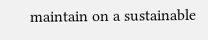maintain on a sustainable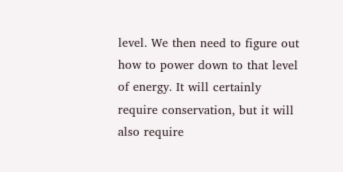level. We then need to figure out how to power down to that level of energy. It will certainly require conservation, but it will also require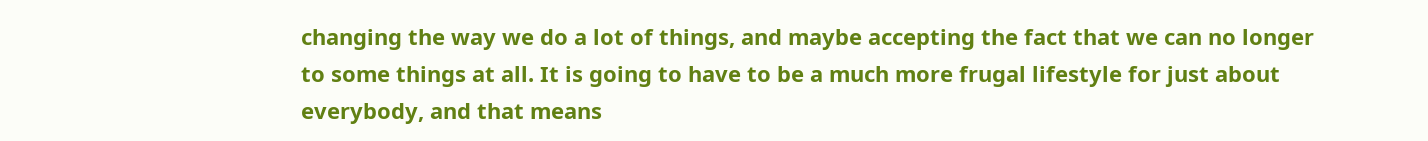changing the way we do a lot of things, and maybe accepting the fact that we can no longer to some things at all. It is going to have to be a much more frugal lifestyle for just about everybody, and that means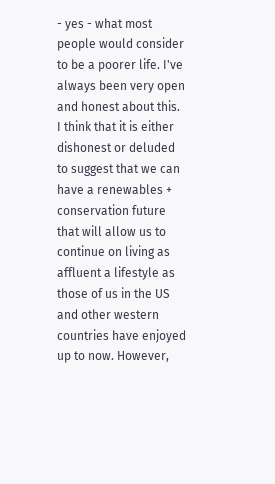- yes - what most people would consider to be a poorer life. I've always been very open and honest about this. I think that it is either dishonest or deluded to suggest that we can have a renewables + conservation future that will allow us to continue on living as affluent a lifestyle as those of us in the US and other western countries have enjoyed up to now. However,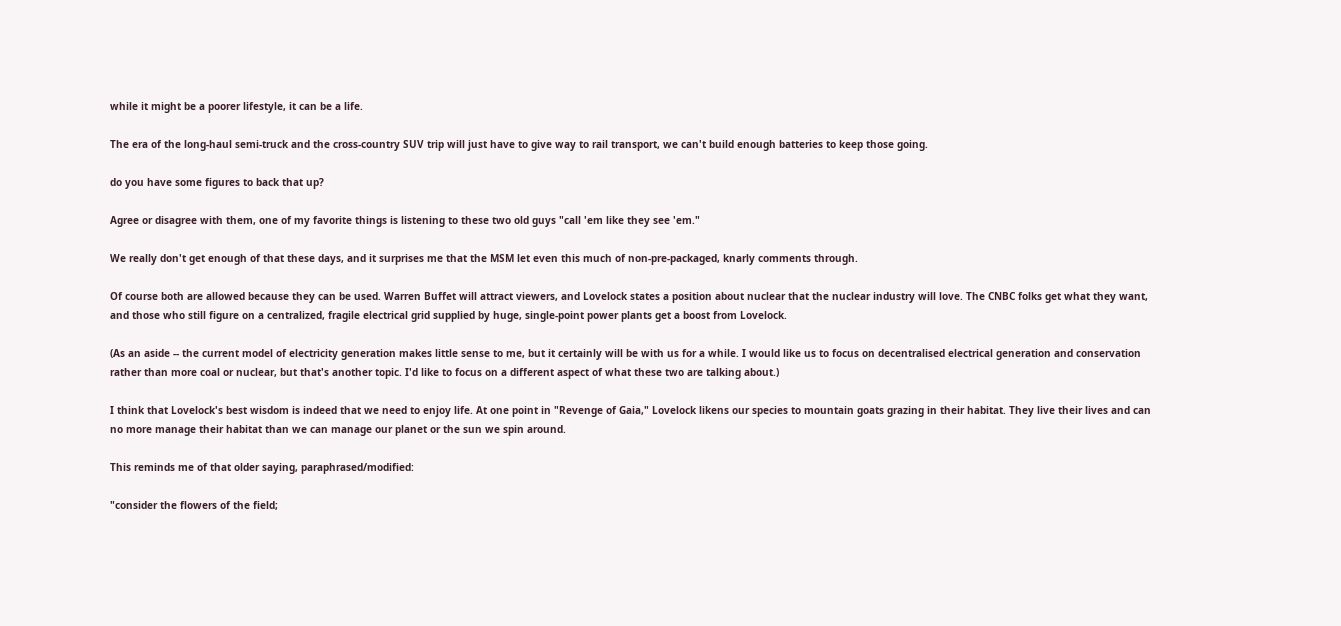while it might be a poorer lifestyle, it can be a life.

The era of the long-haul semi-truck and the cross-country SUV trip will just have to give way to rail transport, we can't build enough batteries to keep those going.

do you have some figures to back that up?

Agree or disagree with them, one of my favorite things is listening to these two old guys "call 'em like they see 'em."

We really don't get enough of that these days, and it surprises me that the MSM let even this much of non-pre-packaged, knarly comments through.

Of course both are allowed because they can be used. Warren Buffet will attract viewers, and Lovelock states a position about nuclear that the nuclear industry will love. The CNBC folks get what they want, and those who still figure on a centralized, fragile electrical grid supplied by huge, single-point power plants get a boost from Lovelock.

(As an aside -- the current model of electricity generation makes little sense to me, but it certainly will be with us for a while. I would like us to focus on decentralised electrical generation and conservation rather than more coal or nuclear, but that's another topic. I'd like to focus on a different aspect of what these two are talking about.)

I think that Lovelock's best wisdom is indeed that we need to enjoy life. At one point in "Revenge of Gaia," Lovelock likens our species to mountain goats grazing in their habitat. They live their lives and can no more manage their habitat than we can manage our planet or the sun we spin around.

This reminds me of that older saying, paraphrased/modified:

"consider the flowers of the field;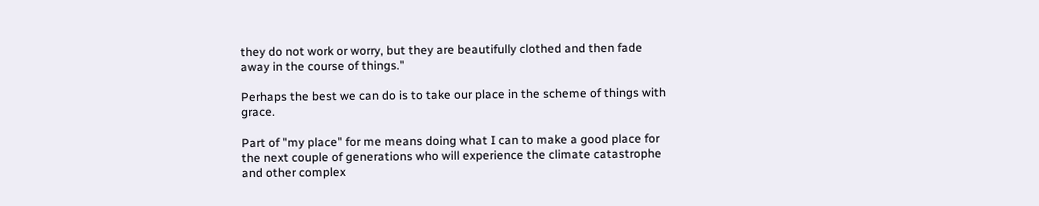they do not work or worry, but they are beautifully clothed and then fade away in the course of things."

Perhaps the best we can do is to take our place in the scheme of things with grace.

Part of "my place" for me means doing what I can to make a good place for the next couple of generations who will experience the climate catastrophe and other complex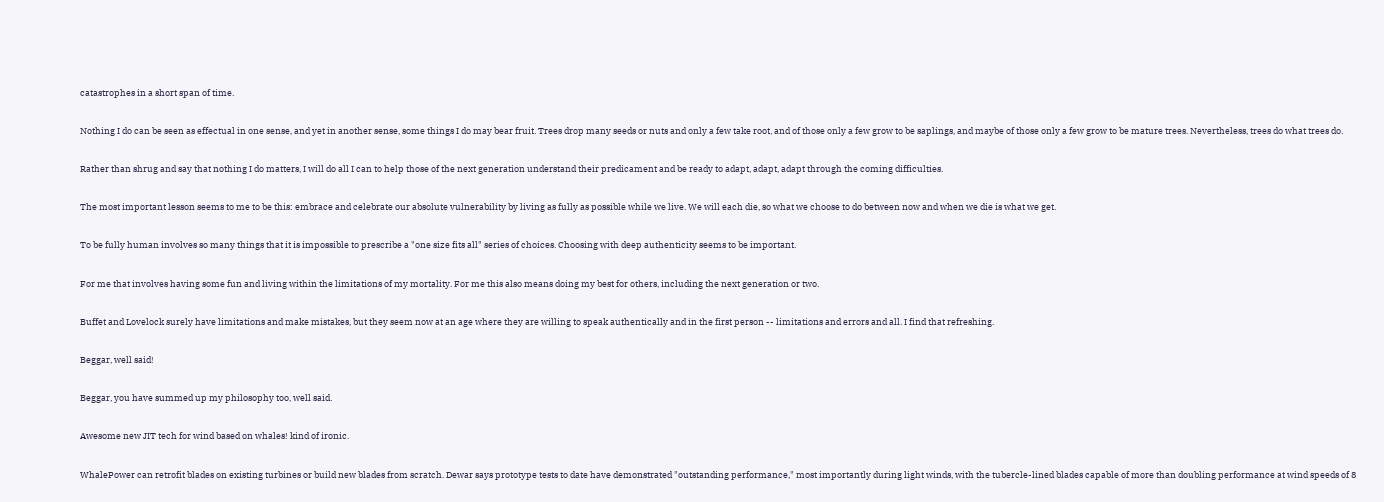catastrophes in a short span of time.

Nothing I do can be seen as effectual in one sense, and yet in another sense, some things I do may bear fruit. Trees drop many seeds or nuts and only a few take root, and of those only a few grow to be saplings, and maybe of those only a few grow to be mature trees. Nevertheless, trees do what trees do.

Rather than shrug and say that nothing I do matters, I will do all I can to help those of the next generation understand their predicament and be ready to adapt, adapt, adapt through the coming difficulties.

The most important lesson seems to me to be this: embrace and celebrate our absolute vulnerability by living as fully as possible while we live. We will each die, so what we choose to do between now and when we die is what we get.

To be fully human involves so many things that it is impossible to prescribe a "one size fits all" series of choices. Choosing with deep authenticity seems to be important.

For me that involves having some fun and living within the limitations of my mortality. For me this also means doing my best for others, including the next generation or two.

Buffet and Lovelock surely have limitations and make mistakes, but they seem now at an age where they are willing to speak authentically and in the first person -- limitations and errors and all. I find that refreshing.

Beggar, well said!

Beggar, you have summed up my philosophy too, well said.

Awesome new JIT tech for wind based on whales! kind of ironic.

WhalePower can retrofit blades on existing turbines or build new blades from scratch. Dewar says prototype tests to date have demonstrated "outstanding performance," most importantly during light winds, with the tubercle-lined blades capable of more than doubling performance at wind speeds of 8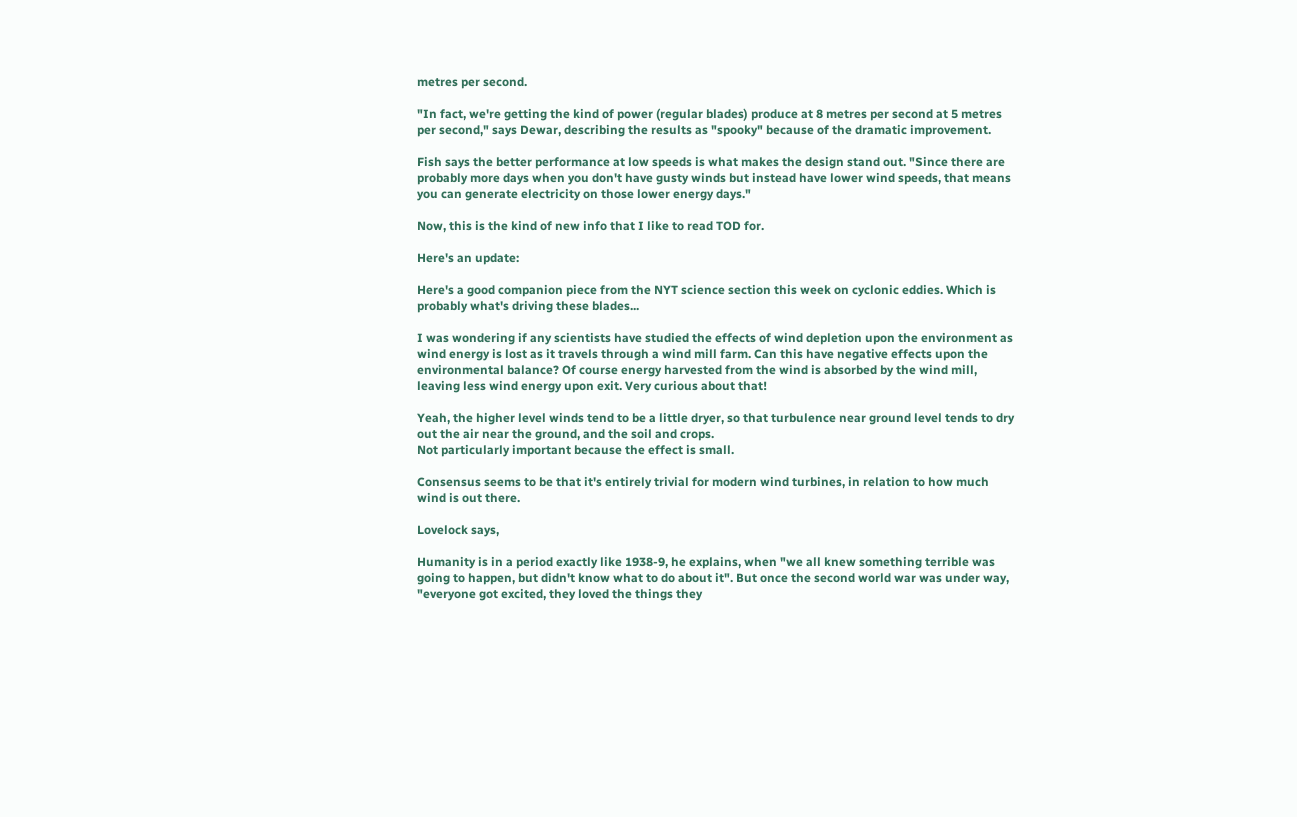metres per second.

"In fact, we're getting the kind of power (regular blades) produce at 8 metres per second at 5 metres per second," says Dewar, describing the results as "spooky" because of the dramatic improvement.

Fish says the better performance at low speeds is what makes the design stand out. "Since there are probably more days when you don't have gusty winds but instead have lower wind speeds, that means you can generate electricity on those lower energy days."

Now, this is the kind of new info that I like to read TOD for.

Here's an update:

Here's a good companion piece from the NYT science section this week on cyclonic eddies. Which is probably what's driving these blades...

I was wondering if any scientists have studied the effects of wind depletion upon the environment as wind energy is lost as it travels through a wind mill farm. Can this have negative effects upon the environmental balance? Of course energy harvested from the wind is absorbed by the wind mill, leaving less wind energy upon exit. Very curious about that!

Yeah, the higher level winds tend to be a little dryer, so that turbulence near ground level tends to dry out the air near the ground, and the soil and crops.
Not particularly important because the effect is small.

Consensus seems to be that it's entirely trivial for modern wind turbines, in relation to how much wind is out there.

Lovelock says,

Humanity is in a period exactly like 1938-9, he explains, when "we all knew something terrible was going to happen, but didn't know what to do about it". But once the second world war was under way, "everyone got excited, they loved the things they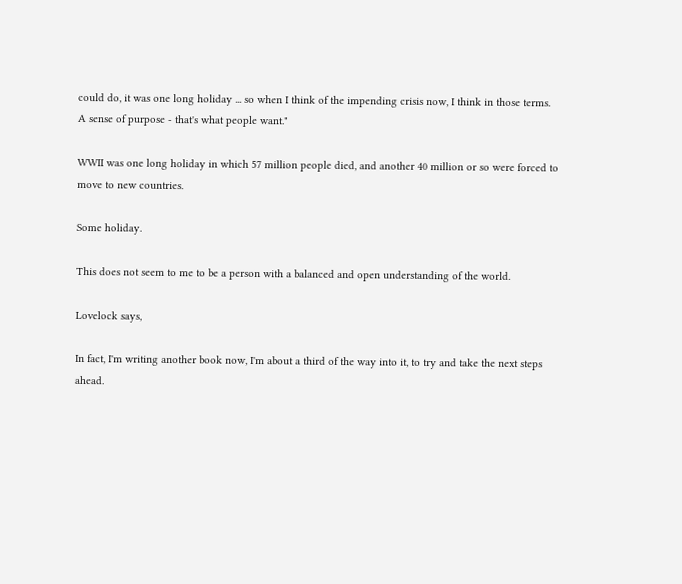could do, it was one long holiday ... so when I think of the impending crisis now, I think in those terms. A sense of purpose - that's what people want."

WWII was one long holiday in which 57 million people died, and another 40 million or so were forced to move to new countries.

Some holiday.

This does not seem to me to be a person with a balanced and open understanding of the world.

Lovelock says,

In fact, I'm writing another book now, I'm about a third of the way into it, to try and take the next steps ahead.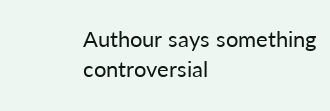Authour says something controversial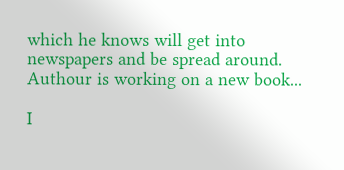which he knows will get into newspapers and be spread around. Authour is working on a new book...

I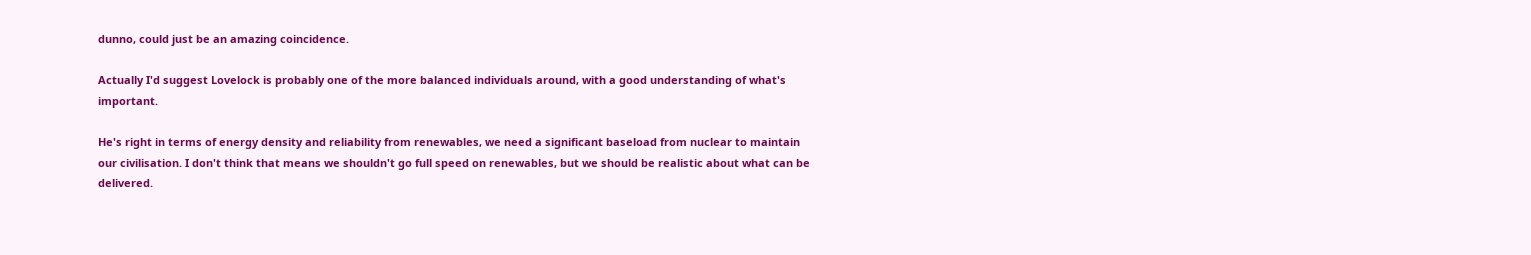dunno, could just be an amazing coincidence.

Actually I'd suggest Lovelock is probably one of the more balanced individuals around, with a good understanding of what's important.

He's right in terms of energy density and reliability from renewables, we need a significant baseload from nuclear to maintain our civilisation. I don't think that means we shouldn't go full speed on renewables, but we should be realistic about what can be delivered.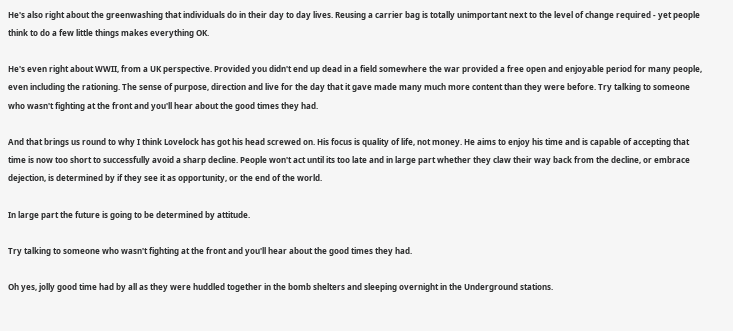He's also right about the greenwashing that individuals do in their day to day lives. Reusing a carrier bag is totally unimportant next to the level of change required - yet people think to do a few little things makes everything OK.

He's even right about WWII, from a UK perspective. Provided you didn't end up dead in a field somewhere the war provided a free open and enjoyable period for many people, even including the rationing. The sense of purpose, direction and live for the day that it gave made many much more content than they were before. Try talking to someone who wasn't fighting at the front and you'll hear about the good times they had.

And that brings us round to why I think Lovelock has got his head screwed on. His focus is quality of life, not money. He aims to enjoy his time and is capable of accepting that time is now too short to successfully avoid a sharp decline. People won't act until its too late and in large part whether they claw their way back from the decline, or embrace dejection, is determined by if they see it as opportunity, or the end of the world.

In large part the future is going to be determined by attitude.

Try talking to someone who wasn't fighting at the front and you'll hear about the good times they had.

Oh yes, jolly good time had by all as they were huddled together in the bomb shelters and sleeping overnight in the Underground stations.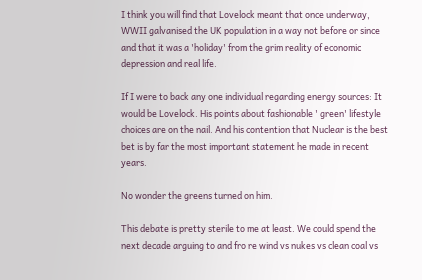I think you will find that Lovelock meant that once underway, WWII galvanised the UK population in a way not before or since and that it was a 'holiday' from the grim reality of economic depression and real life.

If I were to back any one individual regarding energy sources: It would be Lovelock. His points about fashionable ' green' lifestyle choices are on the nail. And his contention that Nuclear is the best bet is by far the most important statement he made in recent years.

No wonder the greens turned on him.

This debate is pretty sterile to me at least. We could spend the next decade arguing to and fro re wind vs nukes vs clean coal vs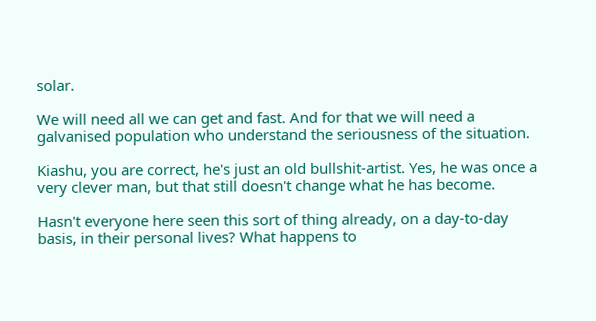solar.

We will need all we can get and fast. And for that we will need a galvanised population who understand the seriousness of the situation.

Kiashu, you are correct, he's just an old bullshit-artist. Yes, he was once a very clever man, but that still doesn't change what he has become.

Hasn't everyone here seen this sort of thing already, on a day-to-day basis, in their personal lives? What happens to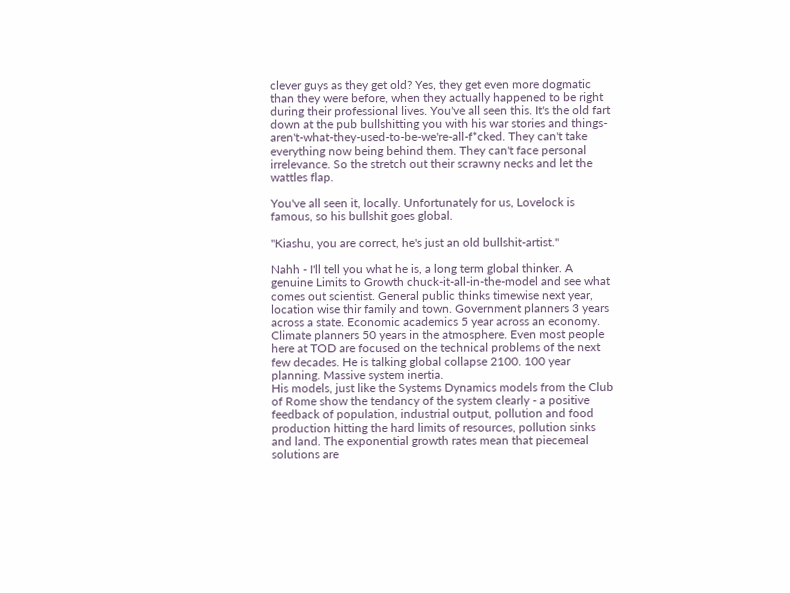clever guys as they get old? Yes, they get even more dogmatic than they were before, when they actually happened to be right during their professional lives. You've all seen this. It's the old fart down at the pub bullshitting you with his war stories and things-aren't-what-they-used-to-be-we're-all-f*cked. They can't take everything now being behind them. They can't face personal irrelevance. So the stretch out their scrawny necks and let the wattles flap.

You've all seen it, locally. Unfortunately for us, Lovelock is famous, so his bullshit goes global.

"Kiashu, you are correct, he's just an old bullshit-artist."

Nahh - I'll tell you what he is, a long term global thinker. A genuine Limits to Growth chuck-it-all-in-the-model and see what comes out scientist. General public thinks timewise next year, location wise thir family and town. Government planners 3 years across a state. Economic academics 5 year across an economy. Climate planners 50 years in the atmosphere. Even most people here at TOD are focused on the technical problems of the next few decades. He is talking global collapse 2100. 100 year planning. Massive system inertia.
His models, just like the Systems Dynamics models from the Club of Rome show the tendancy of the system clearly - a positive feedback of population, industrial output, pollution and food production hitting the hard limits of resources, pollution sinks and land. The exponential growth rates mean that piecemeal solutions are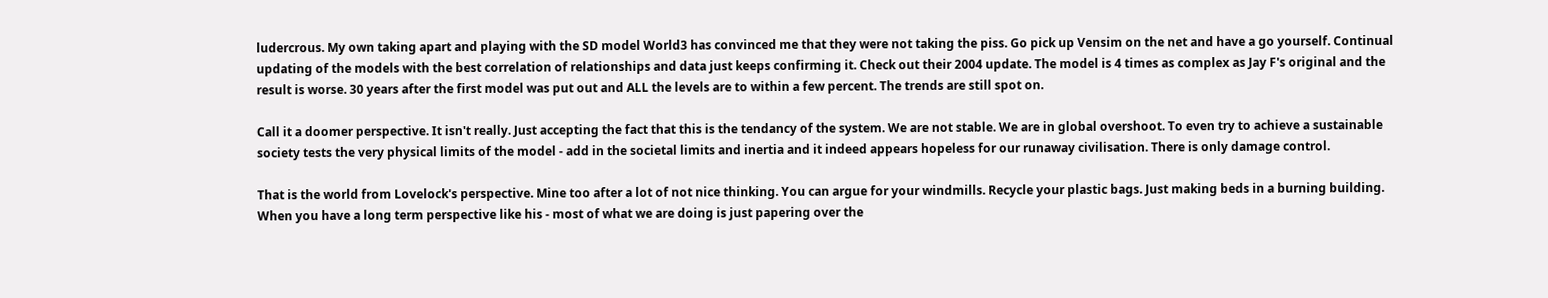ludercrous. My own taking apart and playing with the SD model World3 has convinced me that they were not taking the piss. Go pick up Vensim on the net and have a go yourself. Continual updating of the models with the best correlation of relationships and data just keeps confirming it. Check out their 2004 update. The model is 4 times as complex as Jay F's original and the result is worse. 30 years after the first model was put out and ALL the levels are to within a few percent. The trends are still spot on.

Call it a doomer perspective. It isn't really. Just accepting the fact that this is the tendancy of the system. We are not stable. We are in global overshoot. To even try to achieve a sustainable society tests the very physical limits of the model - add in the societal limits and inertia and it indeed appears hopeless for our runaway civilisation. There is only damage control.

That is the world from Lovelock's perspective. Mine too after a lot of not nice thinking. You can argue for your windmills. Recycle your plastic bags. Just making beds in a burning building. When you have a long term perspective like his - most of what we are doing is just papering over the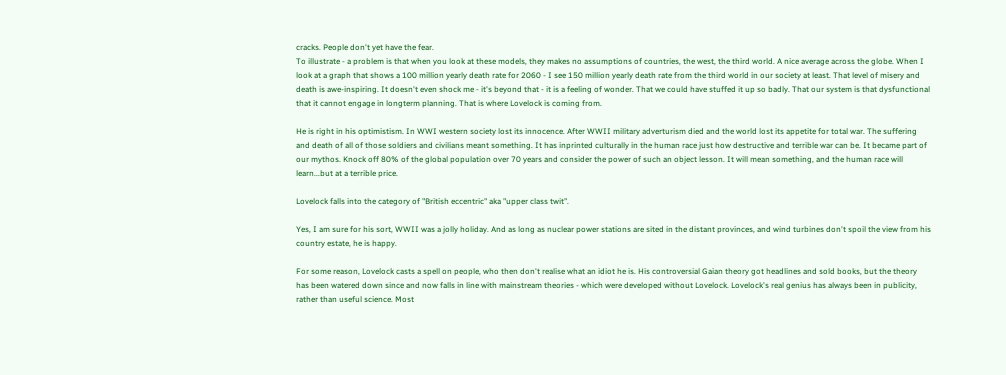cracks. People don't yet have the fear.
To illustrate - a problem is that when you look at these models, they makes no assumptions of countries, the west, the third world. A nice average across the globe. When I look at a graph that shows a 100 million yearly death rate for 2060 - I see 150 million yearly death rate from the third world in our society at least. That level of misery and death is awe-inspiring. It doesn't even shock me - it's beyond that - it is a feeling of wonder. That we could have stuffed it up so badly. That our system is that dysfunctional that it cannot engage in longterm planning. That is where Lovelock is coming from.

He is right in his optimistism. In WWI western society lost its innocence. After WWII military adverturism died and the world lost its appetite for total war. The suffering and death of all of those soldiers and civilians meant something. It has inprinted culturally in the human race just how destructive and terrible war can be. It became part of our mythos. Knock off 80% of the global population over 70 years and consider the power of such an object lesson. It will mean something, and the human race will learn...but at a terrible price.

Lovelock falls into the category of "British eccentric" aka "upper class twit".

Yes, I am sure for his sort, WWII was a jolly holiday. And as long as nuclear power stations are sited in the distant provinces, and wind turbines don't spoil the view from his country estate, he is happy.

For some reason, Lovelock casts a spell on people, who then don't realise what an idiot he is. His controversial Gaian theory got headlines and sold books, but the theory has been watered down since and now falls in line with mainstream theories - which were developed without Lovelock. Lovelock's real genius has always been in publicity, rather than useful science. Most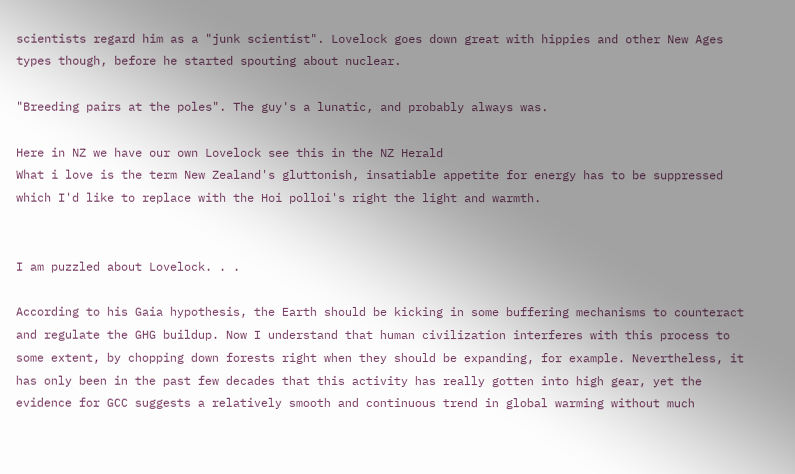scientists regard him as a "junk scientist". Lovelock goes down great with hippies and other New Ages types though, before he started spouting about nuclear.

"Breeding pairs at the poles". The guy's a lunatic, and probably always was.

Here in NZ we have our own Lovelock see this in the NZ Herald
What i love is the term New Zealand's gluttonish, insatiable appetite for energy has to be suppressed which I'd like to replace with the Hoi polloi's right the light and warmth.


I am puzzled about Lovelock. . .

According to his Gaia hypothesis, the Earth should be kicking in some buffering mechanisms to counteract and regulate the GHG buildup. Now I understand that human civilization interferes with this process to some extent, by chopping down forests right when they should be expanding, for example. Nevertheless, it has only been in the past few decades that this activity has really gotten into high gear, yet the evidence for GCC suggests a relatively smooth and continuous trend in global warming without much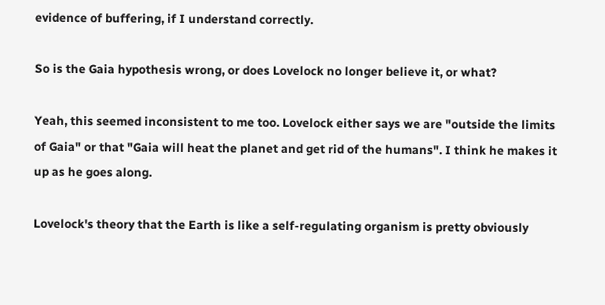evidence of buffering, if I understand correctly.

So is the Gaia hypothesis wrong, or does Lovelock no longer believe it, or what?

Yeah, this seemed inconsistent to me too. Lovelock either says we are "outside the limits of Gaia" or that "Gaia will heat the planet and get rid of the humans". I think he makes it up as he goes along.

Lovelock's theory that the Earth is like a self-regulating organism is pretty obviously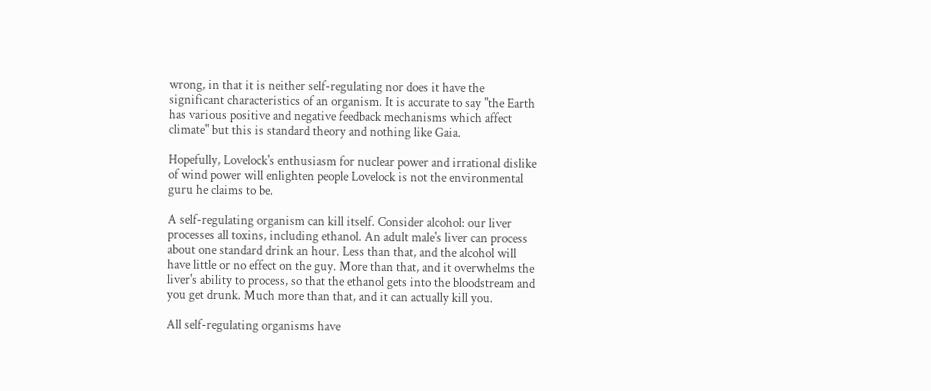wrong, in that it is neither self-regulating nor does it have the significant characteristics of an organism. It is accurate to say "the Earth has various positive and negative feedback mechanisms which affect climate" but this is standard theory and nothing like Gaia.

Hopefully, Lovelock's enthusiasm for nuclear power and irrational dislike of wind power will enlighten people Lovelock is not the environmental guru he claims to be.

A self-regulating organism can kill itself. Consider alcohol: our liver processes all toxins, including ethanol. An adult male's liver can process about one standard drink an hour. Less than that, and the alcohol will have little or no effect on the guy. More than that, and it overwhelms the liver's ability to process, so that the ethanol gets into the bloodstream and you get drunk. Much more than that, and it can actually kill you.

All self-regulating organisms have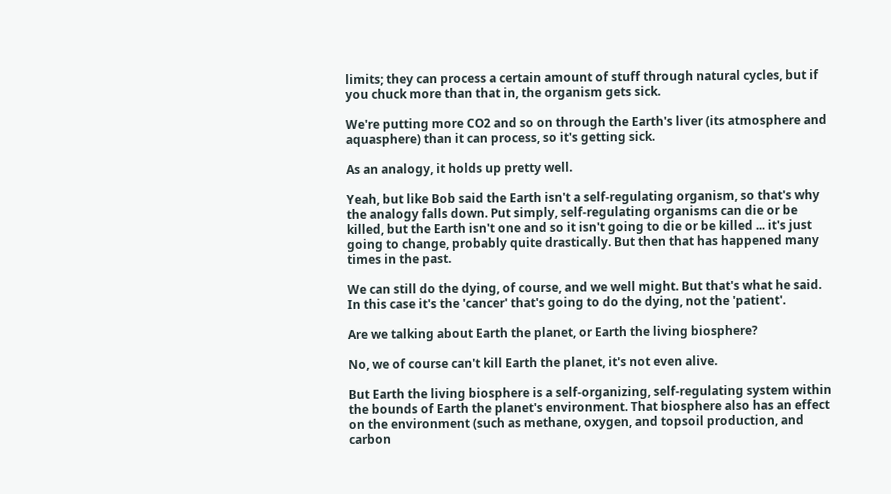limits; they can process a certain amount of stuff through natural cycles, but if you chuck more than that in, the organism gets sick.

We're putting more CO2 and so on through the Earth's liver (its atmosphere and aquasphere) than it can process, so it's getting sick.

As an analogy, it holds up pretty well.

Yeah, but like Bob said the Earth isn't a self-regulating organism, so that's why the analogy falls down. Put simply, self-regulating organisms can die or be killed, but the Earth isn't one and so it isn't going to die or be killed ... it's just going to change, probably quite drastically. But then that has happened many times in the past.

We can still do the dying, of course, and we well might. But that's what he said. In this case it's the 'cancer' that's going to do the dying, not the 'patient'.

Are we talking about Earth the planet, or Earth the living biosphere?

No, we of course can't kill Earth the planet, it's not even alive.

But Earth the living biosphere is a self-organizing, self-regulating system within the bounds of Earth the planet's environment. That biosphere also has an effect on the environment (such as methane, oxygen, and topsoil production, and carbon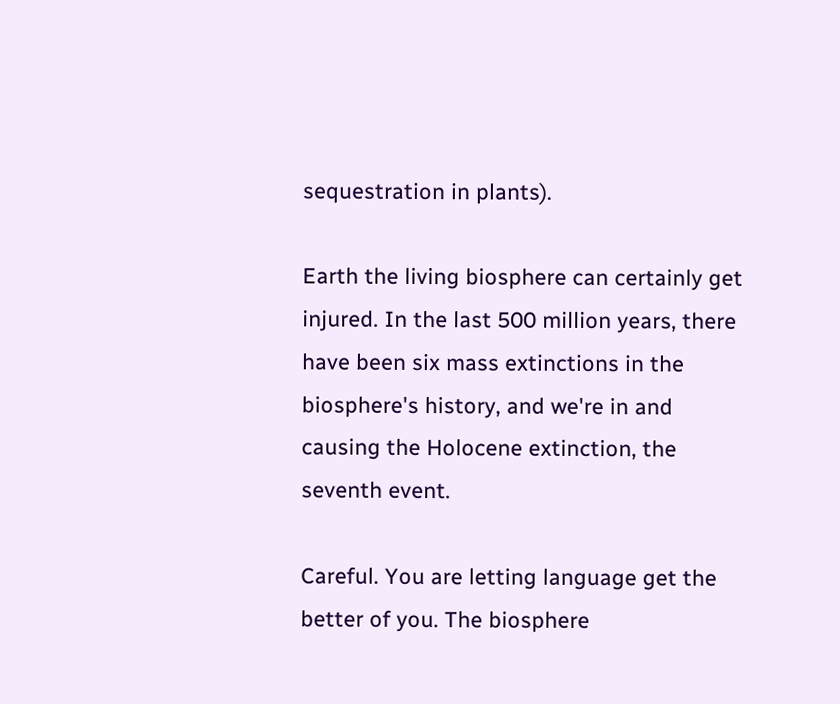sequestration in plants).

Earth the living biosphere can certainly get injured. In the last 500 million years, there have been six mass extinctions in the biosphere's history, and we're in and causing the Holocene extinction, the seventh event.

Careful. You are letting language get the better of you. The biosphere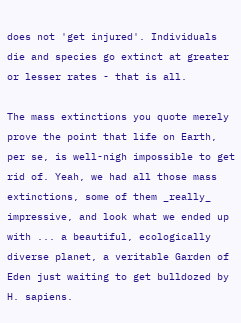does not 'get injured'. Individuals die and species go extinct at greater or lesser rates - that is all.

The mass extinctions you quote merely prove the point that life on Earth, per se, is well-nigh impossible to get rid of. Yeah, we had all those mass extinctions, some of them _really_ impressive, and look what we ended up with ... a beautiful, ecologically diverse planet, a veritable Garden of Eden just waiting to get bulldozed by H. sapiens.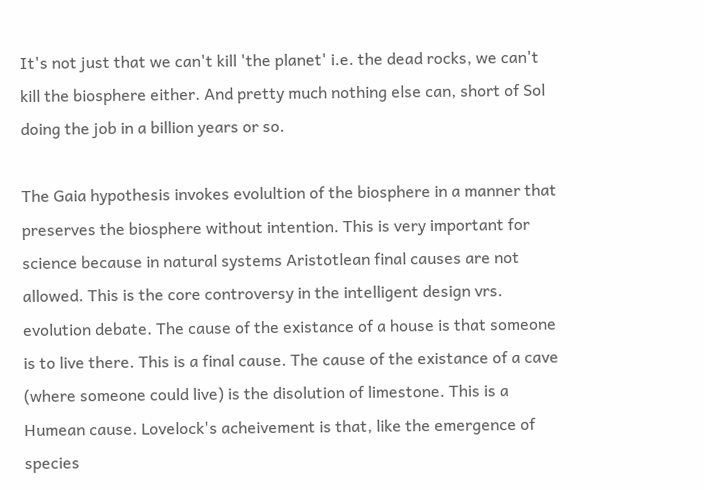It's not just that we can't kill 'the planet' i.e. the dead rocks, we can't kill the biosphere either. And pretty much nothing else can, short of Sol doing the job in a billion years or so.

The Gaia hypothesis invokes evolultion of the biosphere in a manner that preserves the biosphere without intention. This is very important for science because in natural systems Aristotlean final causes are not allowed. This is the core controversy in the intelligent design vrs. evolution debate. The cause of the existance of a house is that someone is to live there. This is a final cause. The cause of the existance of a cave (where someone could live) is the disolution of limestone. This is a Humean cause. Lovelock's acheivement is that, like the emergence of species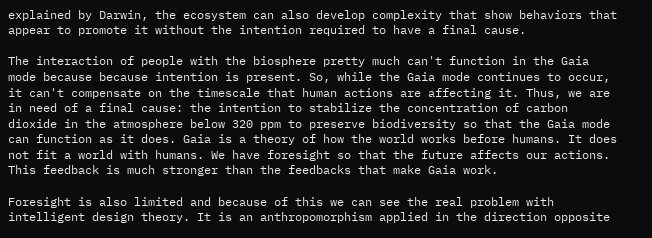explained by Darwin, the ecosystem can also develop complexity that show behaviors that appear to promote it without the intention required to have a final cause.

The interaction of people with the biosphere pretty much can't function in the Gaia mode because because intention is present. So, while the Gaia mode continues to occur, it can't compensate on the timescale that human actions are affecting it. Thus, we are in need of a final cause: the intention to stabilize the concentration of carbon dioxide in the atmosphere below 320 ppm to preserve biodiversity so that the Gaia mode can function as it does. Gaia is a theory of how the world works before humans. It does not fit a world with humans. We have foresight so that the future affects our actions. This feedback is much stronger than the feedbacks that make Gaia work.

Foresight is also limited and because of this we can see the real problem with intelligent design theory. It is an anthropomorphism applied in the direction opposite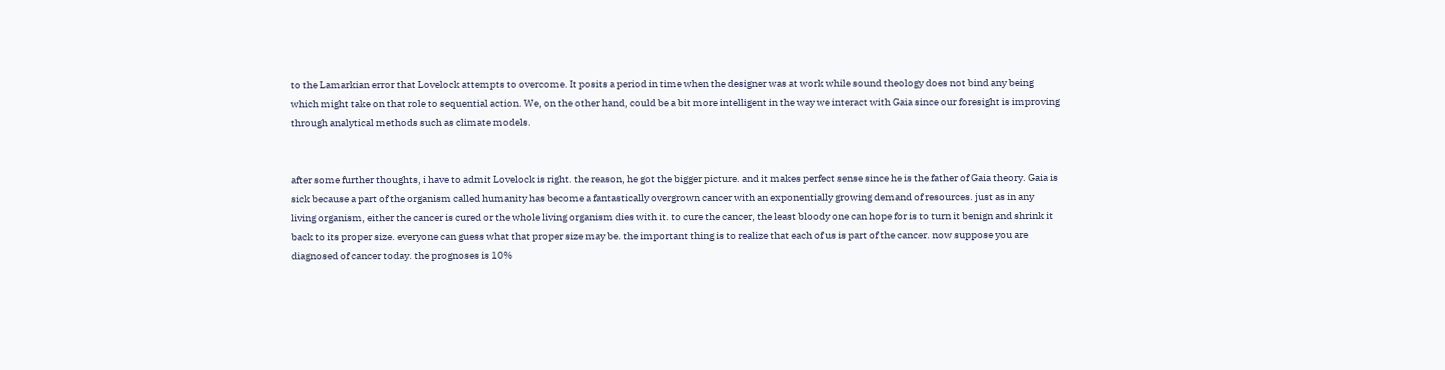to the Lamarkian error that Lovelock attempts to overcome. It posits a period in time when the designer was at work while sound theology does not bind any being which might take on that role to sequential action. We, on the other hand, could be a bit more intelligent in the way we interact with Gaia since our foresight is improving through analytical methods such as climate models.


after some further thoughts, i have to admit Lovelock is right. the reason, he got the bigger picture. and it makes perfect sense since he is the father of Gaia theory. Gaia is sick because a part of the organism called humanity has become a fantastically overgrown cancer with an exponentially growing demand of resources. just as in any living organism, either the cancer is cured or the whole living organism dies with it. to cure the cancer, the least bloody one can hope for is to turn it benign and shrink it back to its proper size. everyone can guess what that proper size may be. the important thing is to realize that each of us is part of the cancer. now suppose you are diagnosed of cancer today. the prognoses is 10%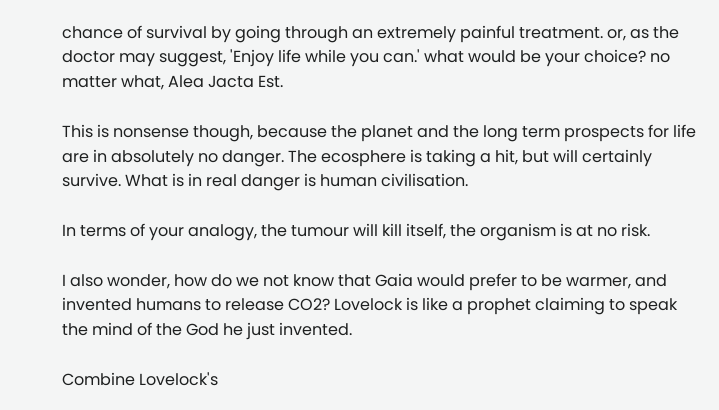chance of survival by going through an extremely painful treatment. or, as the doctor may suggest, 'Enjoy life while you can.' what would be your choice? no matter what, Alea Jacta Est.

This is nonsense though, because the planet and the long term prospects for life are in absolutely no danger. The ecosphere is taking a hit, but will certainly survive. What is in real danger is human civilisation.

In terms of your analogy, the tumour will kill itself, the organism is at no risk.

I also wonder, how do we not know that Gaia would prefer to be warmer, and invented humans to release CO2? Lovelock is like a prophet claiming to speak the mind of the God he just invented.

Combine Lovelock's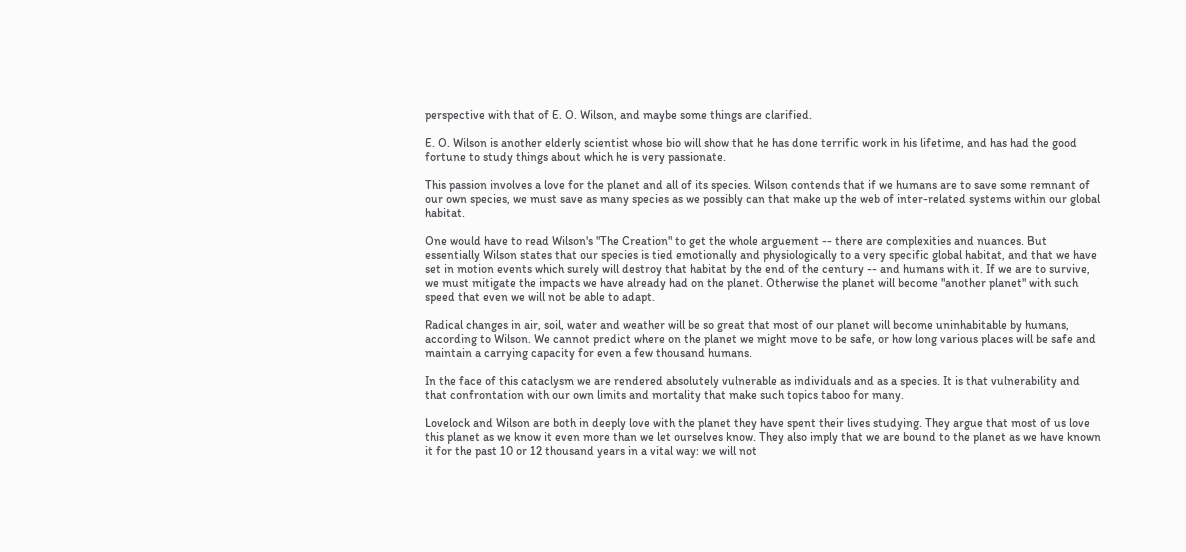perspective with that of E. O. Wilson, and maybe some things are clarified.

E. O. Wilson is another elderly scientist whose bio will show that he has done terrific work in his lifetime, and has had the good fortune to study things about which he is very passionate.

This passion involves a love for the planet and all of its species. Wilson contends that if we humans are to save some remnant of our own species, we must save as many species as we possibly can that make up the web of inter-related systems within our global habitat.

One would have to read Wilson's "The Creation" to get the whole arguement -- there are complexities and nuances. But essentially Wilson states that our species is tied emotionally and physiologically to a very specific global habitat, and that we have set in motion events which surely will destroy that habitat by the end of the century -- and humans with it. If we are to survive, we must mitigate the impacts we have already had on the planet. Otherwise the planet will become "another planet" with such speed that even we will not be able to adapt.

Radical changes in air, soil, water and weather will be so great that most of our planet will become uninhabitable by humans, according to Wilson. We cannot predict where on the planet we might move to be safe, or how long various places will be safe and maintain a carrying capacity for even a few thousand humans.

In the face of this cataclysm we are rendered absolutely vulnerable as individuals and as a species. It is that vulnerability and that confrontation with our own limits and mortality that make such topics taboo for many.

Lovelock and Wilson are both in deeply love with the planet they have spent their lives studying. They argue that most of us love this planet as we know it even more than we let ourselves know. They also imply that we are bound to the planet as we have known it for the past 10 or 12 thousand years in a vital way: we will not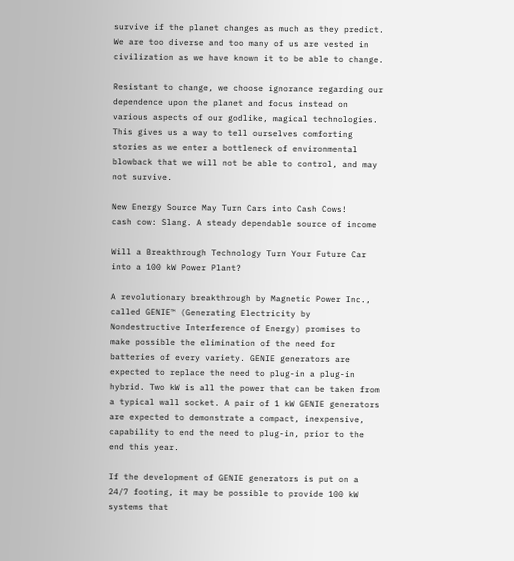survive if the planet changes as much as they predict. We are too diverse and too many of us are vested in civilization as we have known it to be able to change.

Resistant to change, we choose ignorance regarding our dependence upon the planet and focus instead on various aspects of our godlike, magical technologies. This gives us a way to tell ourselves comforting stories as we enter a bottleneck of environmental blowback that we will not be able to control, and may not survive.

New Energy Source May Turn Cars into Cash Cows!
cash cow: Slang. A steady dependable source of income

Will a Breakthrough Technology Turn Your Future Car into a 100 kW Power Plant?

A revolutionary breakthrough by Magnetic Power Inc., called GENIE™ (Generating Electricity by Nondestructive Interference of Energy) promises to make possible the elimination of the need for batteries of every variety. GENIE generators are expected to replace the need to plug-in a plug-in hybrid. Two kW is all the power that can be taken from a typical wall socket. A pair of 1 kW GENIE generators are expected to demonstrate a compact, inexpensive, capability to end the need to plug-in, prior to the end this year.

If the development of GENIE generators is put on a 24/7 footing, it may be possible to provide 100 kW systems that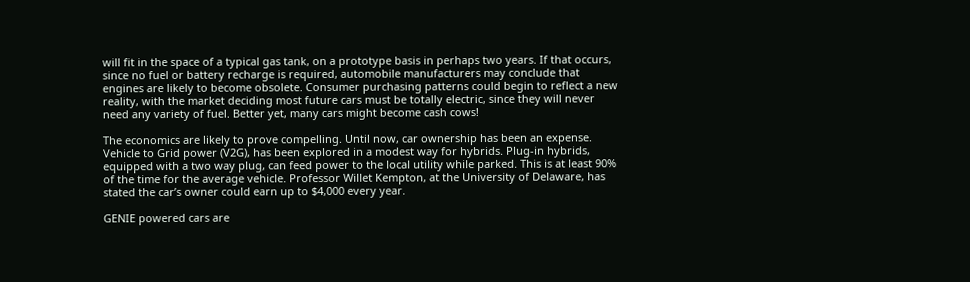will fit in the space of a typical gas tank, on a prototype basis in perhaps two years. If that occurs, since no fuel or battery recharge is required, automobile manufacturers may conclude that engines are likely to become obsolete. Consumer purchasing patterns could begin to reflect a new reality, with the market deciding most future cars must be totally electric, since they will never need any variety of fuel. Better yet, many cars might become cash cows!

The economics are likely to prove compelling. Until now, car ownership has been an expense. Vehicle to Grid power (V2G), has been explored in a modest way for hybrids. Plug-in hybrids, equipped with a two way plug, can feed power to the local utility while parked. This is at least 90% of the time for the average vehicle. Professor Willet Kempton, at the University of Delaware, has stated the car’s owner could earn up to $4,000 every year.

GENIE powered cars are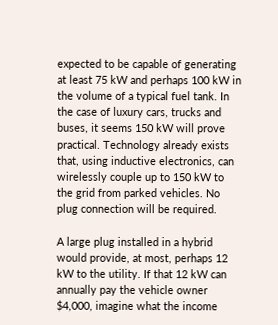expected to be capable of generating at least 75 kW and perhaps 100 kW in the volume of a typical fuel tank. In the case of luxury cars, trucks and buses, it seems 150 kW will prove practical. Technology already exists that, using inductive electronics, can wirelessly couple up to 150 kW to the grid from parked vehicles. No plug connection will be required.

A large plug installed in a hybrid would provide, at most, perhaps 12 kW to the utility. If that 12 kW can annually pay the vehicle owner $4,000, imagine what the income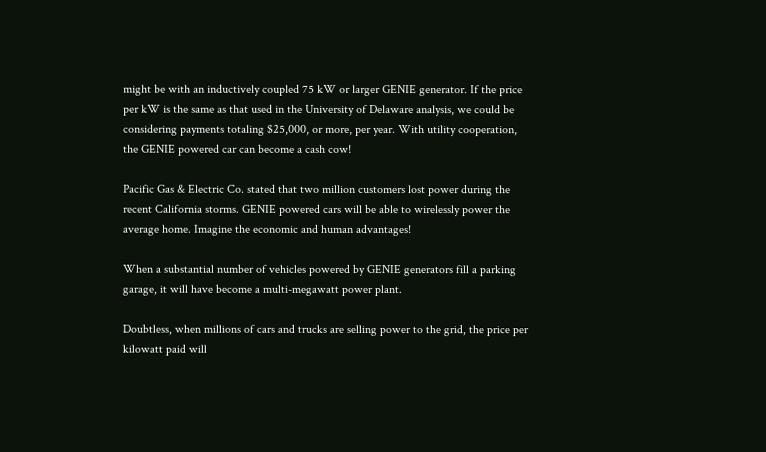might be with an inductively coupled 75 kW or larger GENIE generator. If the price per kW is the same as that used in the University of Delaware analysis, we could be considering payments totaling $25,000, or more, per year. With utility cooperation, the GENIE powered car can become a cash cow!

Pacific Gas & Electric Co. stated that two million customers lost power during the recent California storms. GENIE powered cars will be able to wirelessly power the average home. Imagine the economic and human advantages!

When a substantial number of vehicles powered by GENIE generators fill a parking garage, it will have become a multi-megawatt power plant.

Doubtless, when millions of cars and trucks are selling power to the grid, the price per kilowatt paid will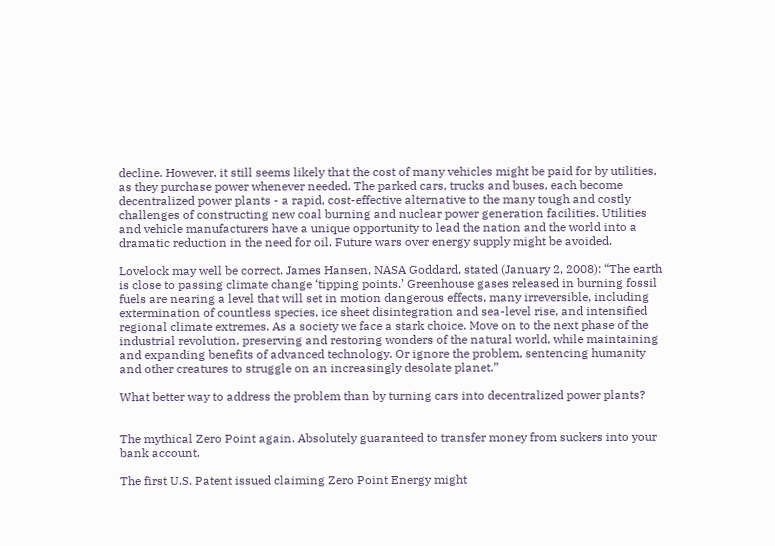decline. However, it still seems likely that the cost of many vehicles might be paid for by utilities, as they purchase power whenever needed. The parked cars, trucks and buses, each become decentralized power plants - a rapid, cost-effective alternative to the many tough and costly challenges of constructing new coal burning and nuclear power generation facilities. Utilities and vehicle manufacturers have a unique opportunity to lead the nation and the world into a dramatic reduction in the need for oil. Future wars over energy supply might be avoided.

Lovelock may well be correct. James Hansen, NASA Goddard, stated (January 2, 2008): “The earth is close to passing climate change ‘tipping points.’ Greenhouse gases released in burning fossil fuels are nearing a level that will set in motion dangerous effects, many irreversible, including extermination of countless species, ice sheet disintegration and sea-level rise, and intensified regional climate extremes. As a society we face a stark choice. Move on to the next phase of the industrial revolution, preserving and restoring wonders of the natural world, while maintaining and expanding benefits of advanced technology. Or ignore the problem, sentencing humanity and other creatures to struggle on an increasingly desolate planet.”

What better way to address the problem than by turning cars into decentralized power plants?


The mythical Zero Point again. Absolutely guaranteed to transfer money from suckers into your bank account.

The first U.S. Patent issued claiming Zero Point Energy might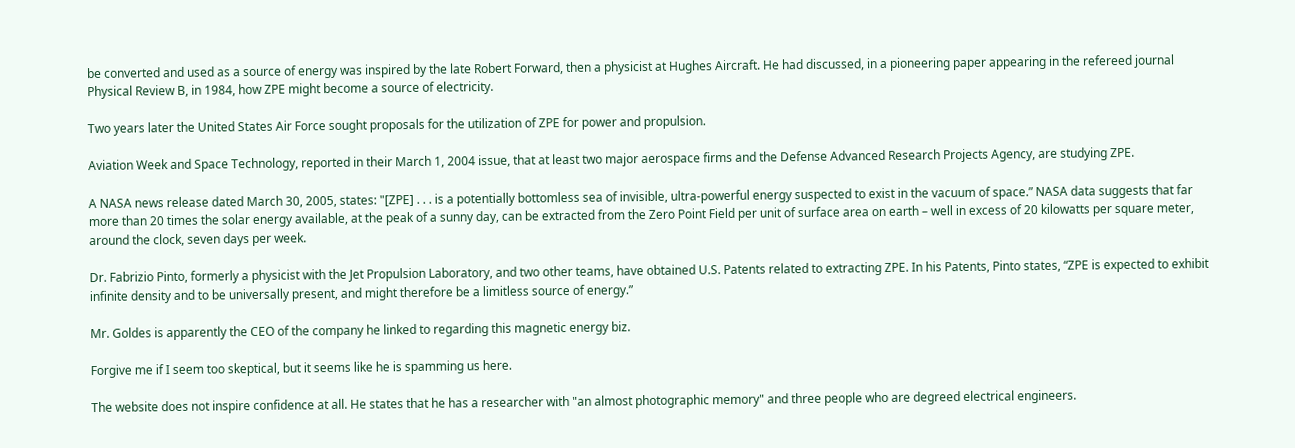be converted and used as a source of energy was inspired by the late Robert Forward, then a physicist at Hughes Aircraft. He had discussed, in a pioneering paper appearing in the refereed journal Physical Review B, in 1984, how ZPE might become a source of electricity.

Two years later the United States Air Force sought proposals for the utilization of ZPE for power and propulsion.

Aviation Week and Space Technology, reported in their March 1, 2004 issue, that at least two major aerospace firms and the Defense Advanced Research Projects Agency, are studying ZPE.

A NASA news release dated March 30, 2005, states: "[ZPE] . . . is a potentially bottomless sea of invisible, ultra-powerful energy suspected to exist in the vacuum of space.” NASA data suggests that far more than 20 times the solar energy available, at the peak of a sunny day, can be extracted from the Zero Point Field per unit of surface area on earth – well in excess of 20 kilowatts per square meter, around the clock, seven days per week.

Dr. Fabrizio Pinto, formerly a physicist with the Jet Propulsion Laboratory, and two other teams, have obtained U.S. Patents related to extracting ZPE. In his Patents, Pinto states, “ZPE is expected to exhibit infinite density and to be universally present, and might therefore be a limitless source of energy.”

Mr. Goldes is apparently the CEO of the company he linked to regarding this magnetic energy biz.

Forgive me if I seem too skeptical, but it seems like he is spamming us here.

The website does not inspire confidence at all. He states that he has a researcher with "an almost photographic memory" and three people who are degreed electrical engineers.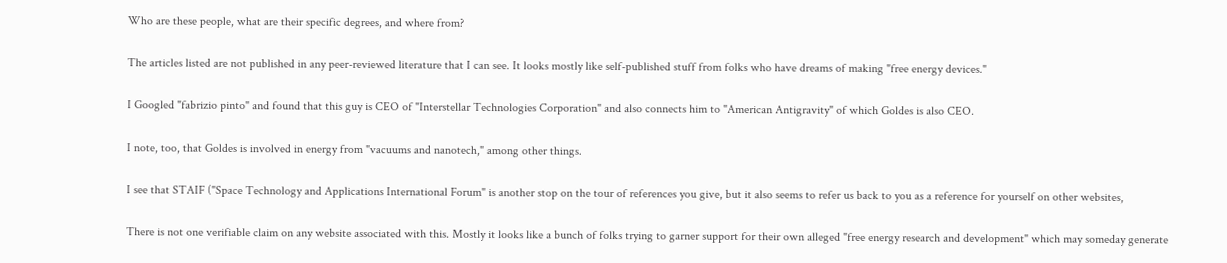Who are these people, what are their specific degrees, and where from?

The articles listed are not published in any peer-reviewed literature that I can see. It looks mostly like self-published stuff from folks who have dreams of making "free energy devices."

I Googled "fabrizio pinto" and found that this guy is CEO of "Interstellar Technologies Corporation" and also connects him to "American Antigravity" of which Goldes is also CEO.

I note, too, that Goldes is involved in energy from "vacuums and nanotech," among other things.

I see that STAIF ("Space Technology and Applications International Forum" is another stop on the tour of references you give, but it also seems to refer us back to you as a reference for yourself on other websites,

There is not one verifiable claim on any website associated with this. Mostly it looks like a bunch of folks trying to garner support for their own alleged "free energy research and development" which may someday generate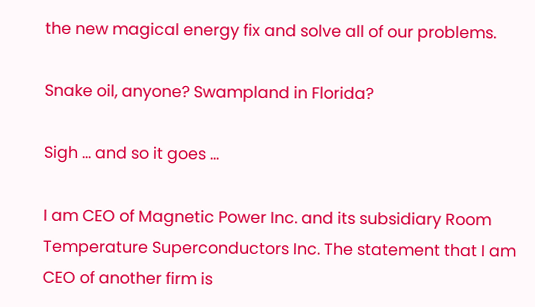the new magical energy fix and solve all of our problems.

Snake oil, anyone? Swampland in Florida?

Sigh ... and so it goes ...

I am CEO of Magnetic Power Inc. and its subsidiary Room Temperature Superconductors Inc. The statement that I am CEO of another firm is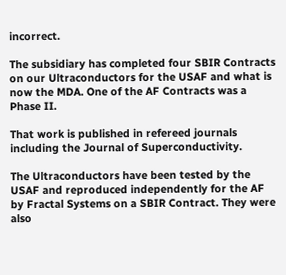incorrect.

The subsidiary has completed four SBIR Contracts on our Ultraconductors for the USAF and what is now the MDA. One of the AF Contracts was a Phase II.

That work is published in refereed journals including the Journal of Superconductivity.

The Ultraconductors have been tested by the USAF and reproduced independently for the AF by Fractal Systems on a SBIR Contract. They were also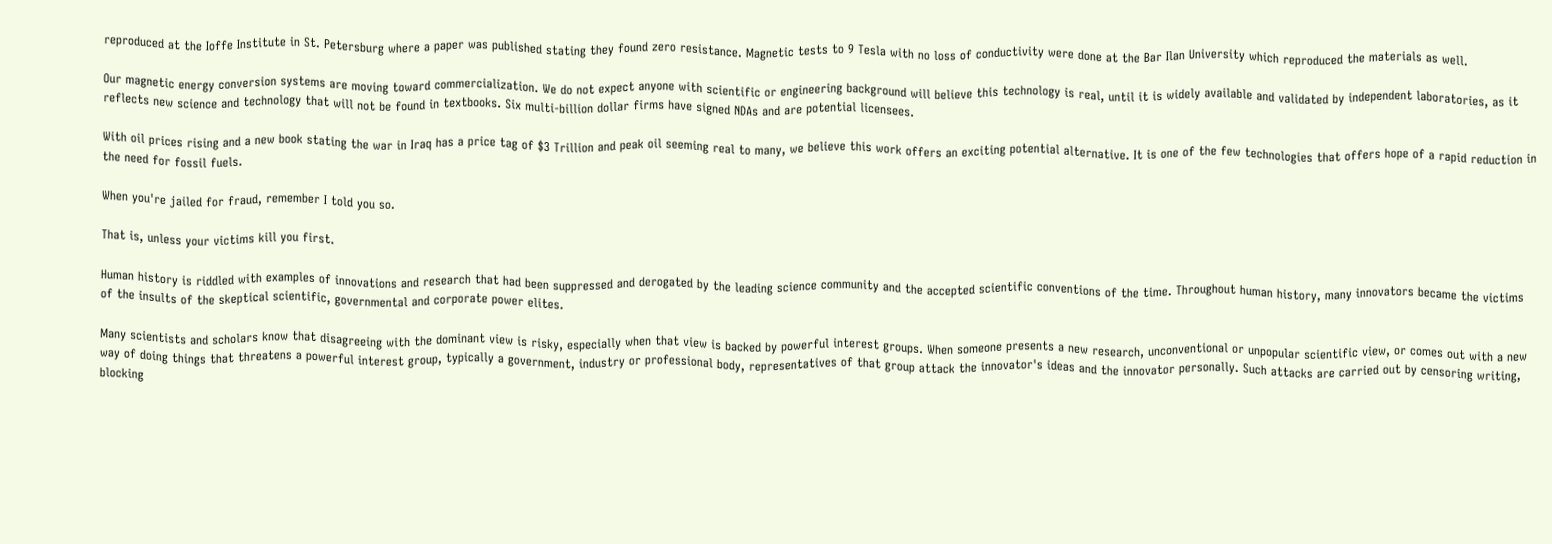reproduced at the Ioffe Institute in St. Petersburg where a paper was published stating they found zero resistance. Magnetic tests to 9 Tesla with no loss of conductivity were done at the Bar Ilan University which reproduced the materials as well.

Our magnetic energy conversion systems are moving toward commercialization. We do not expect anyone with scientific or engineering background will believe this technology is real, until it is widely available and validated by independent laboratories, as it reflects new science and technology that will not be found in textbooks. Six multi-billion dollar firms have signed NDAs and are potential licensees.

With oil prices rising and a new book stating the war in Iraq has a price tag of $3 Trillion and peak oil seeming real to many, we believe this work offers an exciting potential alternative. It is one of the few technologies that offers hope of a rapid reduction in the need for fossil fuels.

When you're jailed for fraud, remember I told you so.

That is, unless your victims kill you first.

Human history is riddled with examples of innovations and research that had been suppressed and derogated by the leading science community and the accepted scientific conventions of the time. Throughout human history, many innovators became the victims of the insults of the skeptical scientific, governmental and corporate power elites.

Many scientists and scholars know that disagreeing with the dominant view is risky, especially when that view is backed by powerful interest groups. When someone presents a new research, unconventional or unpopular scientific view, or comes out with a new way of doing things that threatens a powerful interest group, typically a government, industry or professional body, representatives of that group attack the innovator's ideas and the innovator personally. Such attacks are carried out by censoring writing, blocking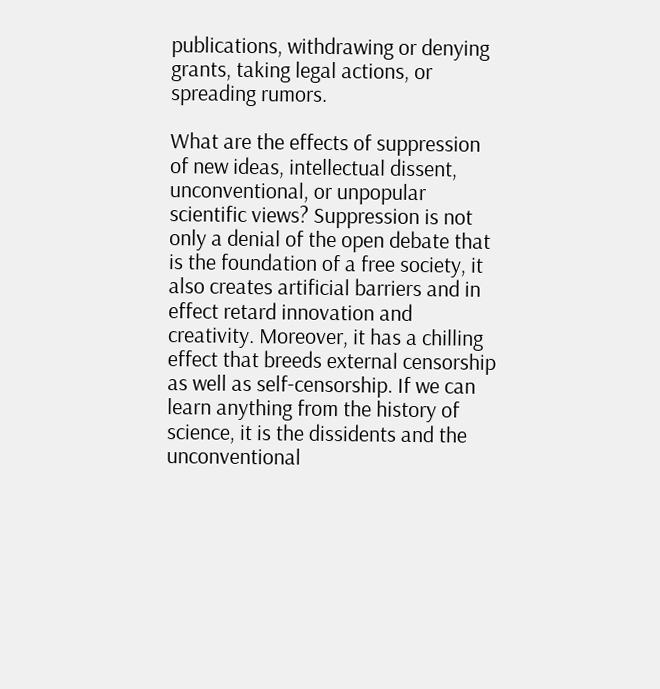publications, withdrawing or denying grants, taking legal actions, or spreading rumors.

What are the effects of suppression of new ideas, intellectual dissent, unconventional, or unpopular scientific views? Suppression is not only a denial of the open debate that is the foundation of a free society, it also creates artificial barriers and in effect retard innovation and creativity. Moreover, it has a chilling effect that breeds external censorship as well as self-censorship. If we can learn anything from the history of science, it is the dissidents and the unconventional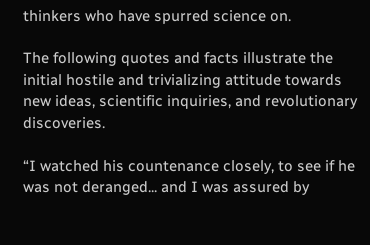thinkers who have spurred science on.

The following quotes and facts illustrate the initial hostile and trivializing attitude towards new ideas, scientific inquiries, and revolutionary discoveries.

“I watched his countenance closely, to see if he was not deranged... and I was assured by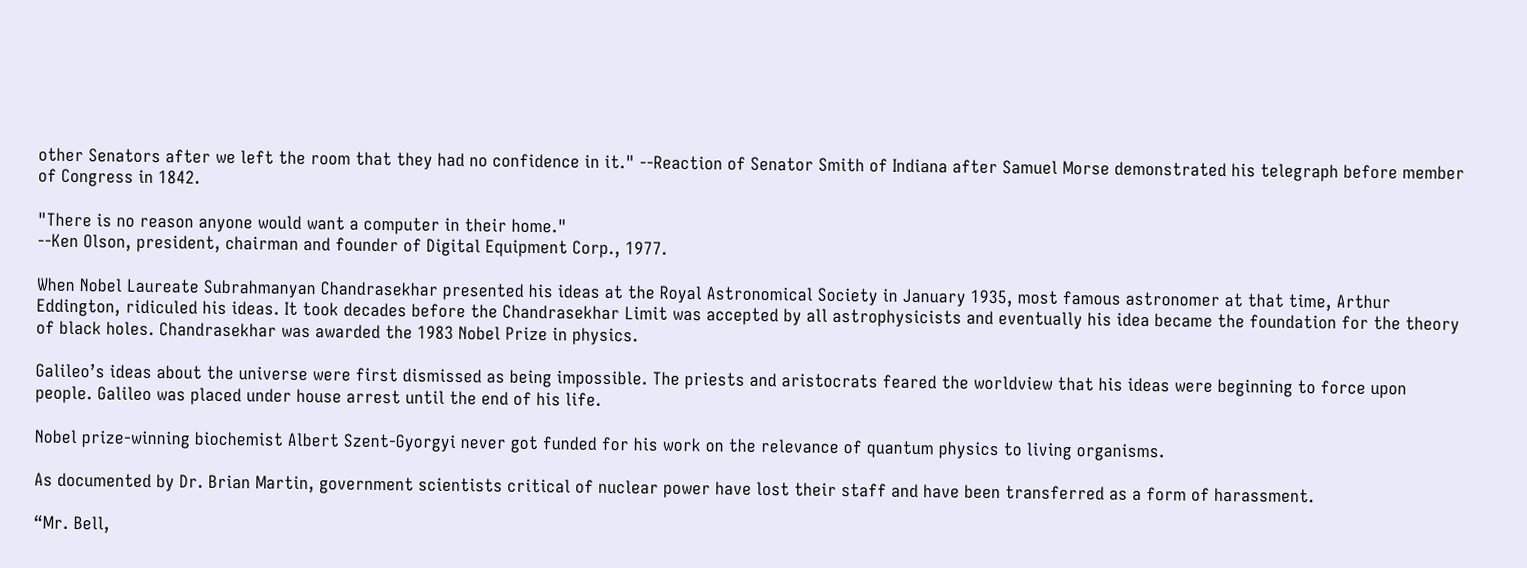other Senators after we left the room that they had no confidence in it." --Reaction of Senator Smith of Indiana after Samuel Morse demonstrated his telegraph before member of Congress in 1842.

"There is no reason anyone would want a computer in their home."
--Ken Olson, president, chairman and founder of Digital Equipment Corp., 1977.

When Nobel Laureate Subrahmanyan Chandrasekhar presented his ideas at the Royal Astronomical Society in January 1935, most famous astronomer at that time, Arthur Eddington, ridiculed his ideas. It took decades before the Chandrasekhar Limit was accepted by all astrophysicists and eventually his idea became the foundation for the theory of black holes. Chandrasekhar was awarded the 1983 Nobel Prize in physics.

Galileo’s ideas about the universe were first dismissed as being impossible. The priests and aristocrats feared the worldview that his ideas were beginning to force upon people. Galileo was placed under house arrest until the end of his life.

Nobel prize-winning biochemist Albert Szent-Gyorgyi never got funded for his work on the relevance of quantum physics to living organisms.

As documented by Dr. Brian Martin, government scientists critical of nuclear power have lost their staff and have been transferred as a form of harassment.

“Mr. Bell,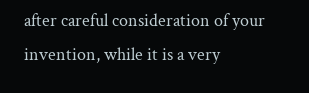after careful consideration of your invention, while it is a very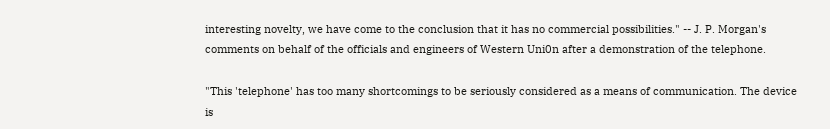interesting novelty, we have come to the conclusion that it has no commercial possibilities." -- J. P. Morgan's comments on behalf of the officials and engineers of Western Uni0n after a demonstration of the telephone.

"This 'telephone' has too many shortcomings to be seriously considered as a means of communication. The device is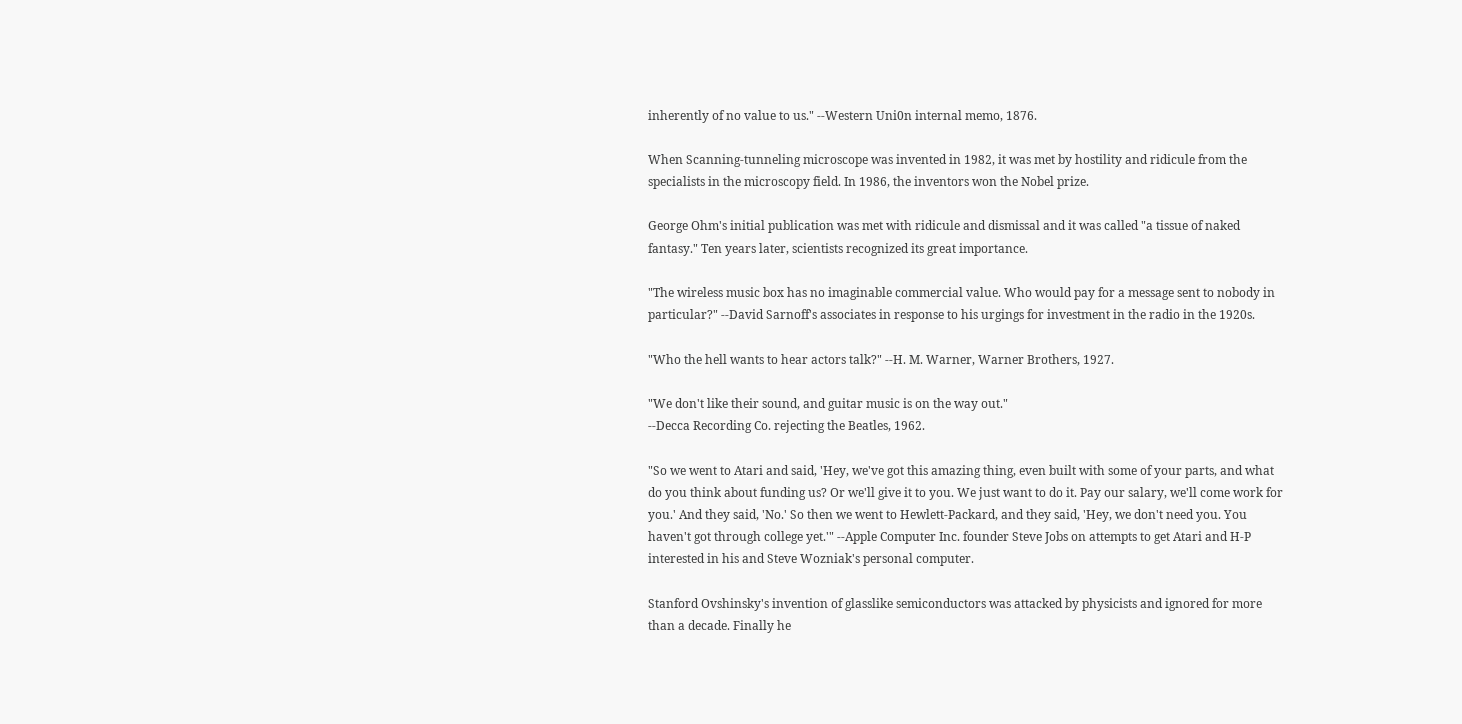inherently of no value to us." --Western Uni0n internal memo, 1876.

When Scanning-tunneling microscope was invented in 1982, it was met by hostility and ridicule from the specialists in the microscopy field. In 1986, the inventors won the Nobel prize.

George Ohm's initial publication was met with ridicule and dismissal and it was called "a tissue of naked fantasy." Ten years later, scientists recognized its great importance.

"The wireless music box has no imaginable commercial value. Who would pay for a message sent to nobody in particular?" --David Sarnoff's associates in response to his urgings for investment in the radio in the 1920s.

"Who the hell wants to hear actors talk?" --H. M. Warner, Warner Brothers, 1927.

"We don't like their sound, and guitar music is on the way out."
--Decca Recording Co. rejecting the Beatles, 1962.

"So we went to Atari and said, 'Hey, we've got this amazing thing, even built with some of your parts, and what do you think about funding us? Or we'll give it to you. We just want to do it. Pay our salary, we'll come work for you.' And they said, 'No.' So then we went to Hewlett-Packard, and they said, 'Hey, we don't need you. You haven't got through college yet.'" --Apple Computer Inc. founder Steve Jobs on attempts to get Atari and H-P interested in his and Steve Wozniak's personal computer.

Stanford Ovshinsky's invention of glasslike semiconductors was attacked by physicists and ignored for more than a decade. Finally he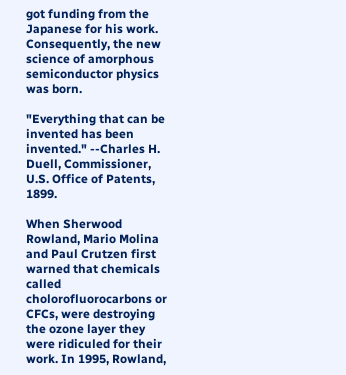got funding from the Japanese for his work. Consequently, the new science of amorphous semiconductor physics was born.

"Everything that can be invented has been invented." --Charles H. Duell, Commissioner, U.S. Office of Patents, 1899.

When Sherwood Rowland, Mario Molina and Paul Crutzen first warned that chemicals called cholorofluorocarbons or CFCs, were destroying the ozone layer they were ridiculed for their work. In 1995, Rowland,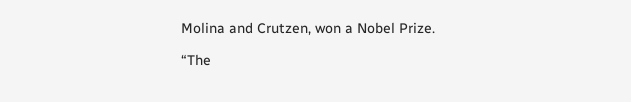Molina and Crutzen, won a Nobel Prize.

“The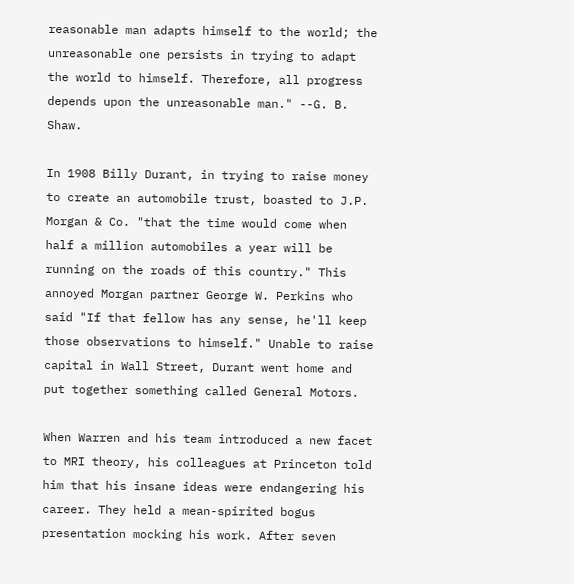reasonable man adapts himself to the world; the unreasonable one persists in trying to adapt the world to himself. Therefore, all progress depends upon the unreasonable man." --G. B. Shaw.

In 1908 Billy Durant, in trying to raise money to create an automobile trust, boasted to J.P. Morgan & Co. "that the time would come when half a million automobiles a year will be running on the roads of this country." This annoyed Morgan partner George W. Perkins who said "If that fellow has any sense, he'll keep those observations to himself." Unable to raise capital in Wall Street, Durant went home and put together something called General Motors.

When Warren and his team introduced a new facet to MRI theory, his colleagues at Princeton told him that his insane ideas were endangering his career. They held a mean-spirited bogus presentation mocking his work. After seven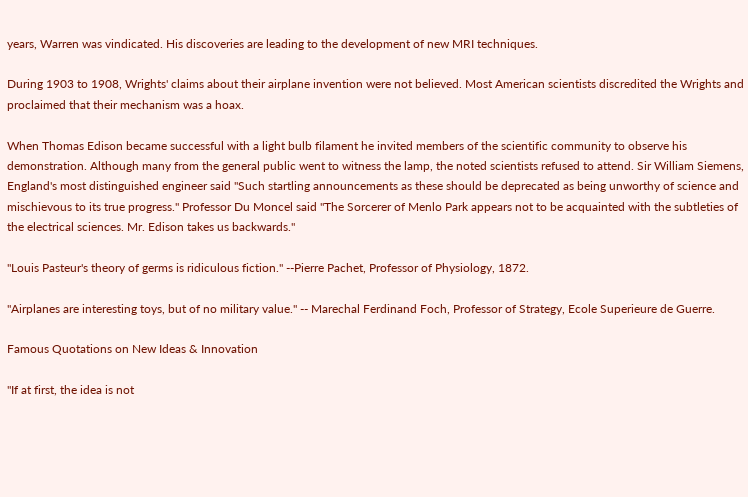years, Warren was vindicated. His discoveries are leading to the development of new MRI techniques.

During 1903 to 1908, Wrights' claims about their airplane invention were not believed. Most American scientists discredited the Wrights and proclaimed that their mechanism was a hoax.

When Thomas Edison became successful with a light bulb filament he invited members of the scientific community to observe his demonstration. Although many from the general public went to witness the lamp, the noted scientists refused to attend. Sir William Siemens, England's most distinguished engineer said "Such startling announcements as these should be deprecated as being unworthy of science and mischievous to its true progress." Professor Du Moncel said "The Sorcerer of Menlo Park appears not to be acquainted with the subtleties of the electrical sciences. Mr. Edison takes us backwards."

"Louis Pasteur's theory of germs is ridiculous fiction." --Pierre Pachet, Professor of Physiology, 1872.

"Airplanes are interesting toys, but of no military value." -- Marechal Ferdinand Foch, Professor of Strategy, Ecole Superieure de Guerre.

Famous Quotations on New Ideas & Innovation

"If at first, the idea is not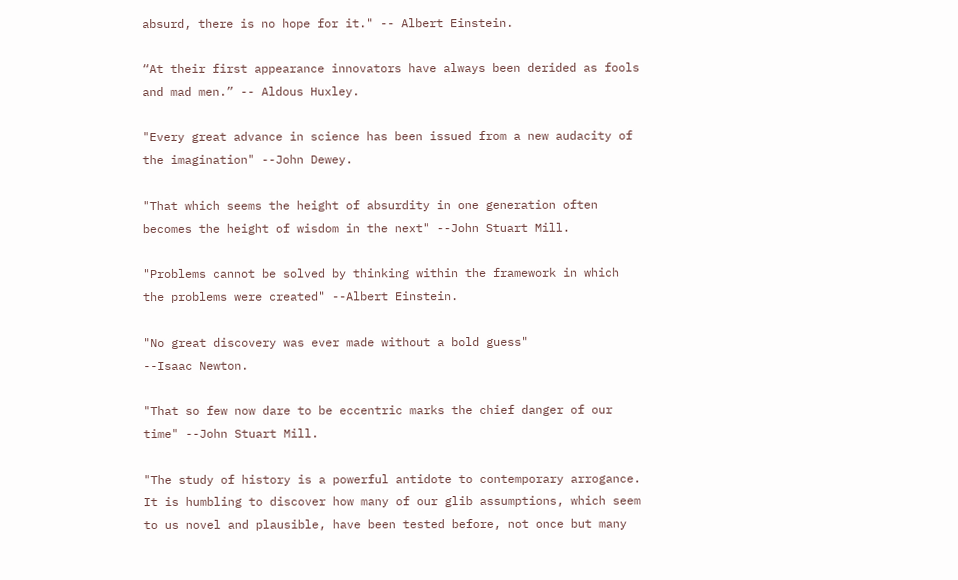absurd, there is no hope for it." -- Albert Einstein.

“At their first appearance innovators have always been derided as fools and mad men.” -- Aldous Huxley.

"Every great advance in science has been issued from a new audacity of the imagination" --John Dewey.

"That which seems the height of absurdity in one generation often becomes the height of wisdom in the next" --John Stuart Mill.

"Problems cannot be solved by thinking within the framework in which the problems were created" --Albert Einstein.

"No great discovery was ever made without a bold guess"
--Isaac Newton.

"That so few now dare to be eccentric marks the chief danger of our time" --John Stuart Mill.

"The study of history is a powerful antidote to contemporary arrogance. It is humbling to discover how many of our glib assumptions, which seem to us novel and plausible, have been tested before, not once but many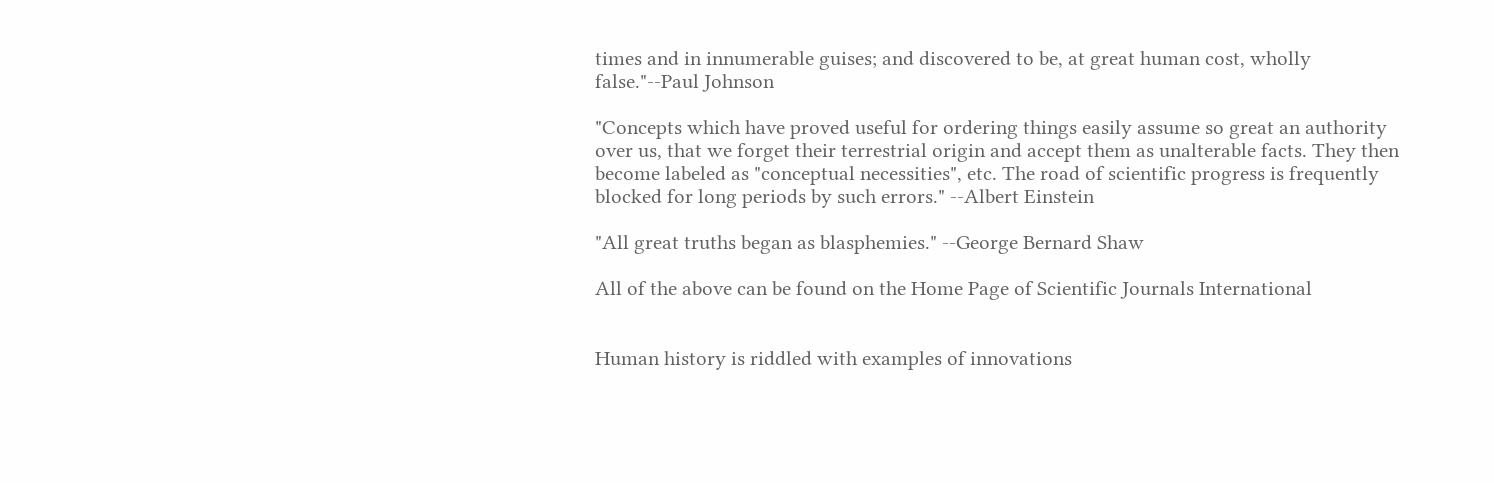times and in innumerable guises; and discovered to be, at great human cost, wholly false."--Paul Johnson

"Concepts which have proved useful for ordering things easily assume so great an authority over us, that we forget their terrestrial origin and accept them as unalterable facts. They then become labeled as "conceptual necessities", etc. The road of scientific progress is frequently blocked for long periods by such errors." --Albert Einstein

"All great truths began as blasphemies." --George Bernard Shaw

All of the above can be found on the Home Page of Scientific Journals International


Human history is riddled with examples of innovations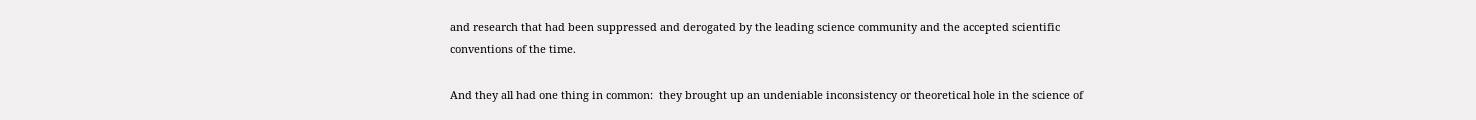and research that had been suppressed and derogated by the leading science community and the accepted scientific conventions of the time.

And they all had one thing in common:  they brought up an undeniable inconsistency or theoretical hole in the science of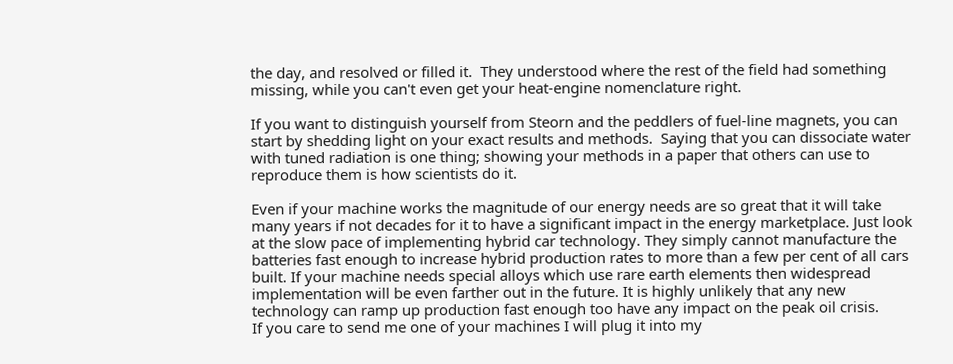the day, and resolved or filled it.  They understood where the rest of the field had something missing, while you can't even get your heat-engine nomenclature right.

If you want to distinguish yourself from Steorn and the peddlers of fuel-line magnets, you can start by shedding light on your exact results and methods.  Saying that you can dissociate water with tuned radiation is one thing; showing your methods in a paper that others can use to reproduce them is how scientists do it.

Even if your machine works the magnitude of our energy needs are so great that it will take many years if not decades for it to have a significant impact in the energy marketplace. Just look at the slow pace of implementing hybrid car technology. They simply cannot manufacture the batteries fast enough to increase hybrid production rates to more than a few per cent of all cars built. If your machine needs special alloys which use rare earth elements then widespread implementation will be even farther out in the future. It is highly unlikely that any new technology can ramp up production fast enough too have any impact on the peak oil crisis.
If you care to send me one of your machines I will plug it into my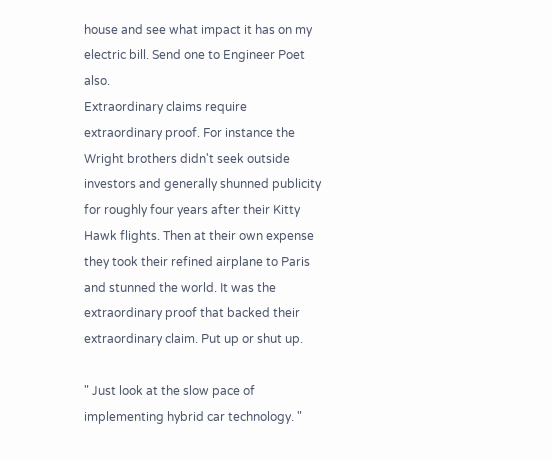house and see what impact it has on my electric bill. Send one to Engineer Poet also.
Extraordinary claims require extraordinary proof. For instance the Wright brothers didn't seek outside investors and generally shunned publicity for roughly four years after their Kitty Hawk flights. Then at their own expense they took their refined airplane to Paris and stunned the world. It was the extraordinary proof that backed their extraordinary claim. Put up or shut up.

" Just look at the slow pace of implementing hybrid car technology. "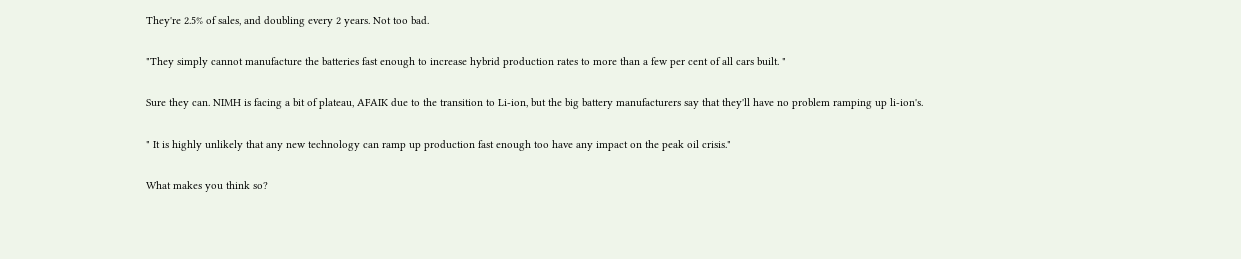They're 2.5% of sales, and doubling every 2 years. Not too bad.

"They simply cannot manufacture the batteries fast enough to increase hybrid production rates to more than a few per cent of all cars built. "

Sure they can. NIMH is facing a bit of plateau, AFAIK due to the transition to Li-ion, but the big battery manufacturers say that they'll have no problem ramping up li-ion's.

" It is highly unlikely that any new technology can ramp up production fast enough too have any impact on the peak oil crisis."

What makes you think so?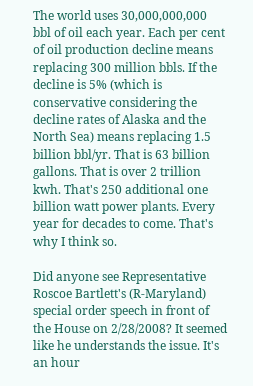The world uses 30,000,000,000 bbl of oil each year. Each per cent of oil production decline means replacing 300 million bbls. If the decline is 5% (which is conservative considering the decline rates of Alaska and the North Sea) means replacing 1.5 billion bbl/yr. That is 63 billion gallons. That is over 2 trillion kwh. That's 250 additional one billion watt power plants. Every year for decades to come. That's why I think so.

Did anyone see Representative Roscoe Bartlett's (R-Maryland) special order speech in front of the House on 2/28/2008? It seemed like he understands the issue. It's an hour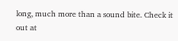long, much more than a sound bite. Check it out at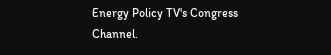Energy Policy TV's Congress Channel.